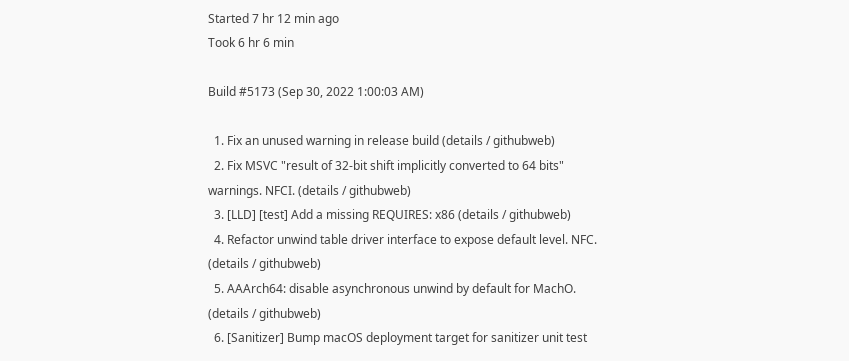Started 7 hr 12 min ago
Took 6 hr 6 min

Build #5173 (Sep 30, 2022 1:00:03 AM)

  1. Fix an unused warning in release build (details / githubweb)
  2. Fix MSVC "result of 32-bit shift implicitly converted to 64 bits" warnings. NFCI. (details / githubweb)
  3. [LLD] [test] Add a missing REQUIRES: x86 (details / githubweb)
  4. Refactor unwind table driver interface to expose default level. NFC. (details / githubweb)
  5. AAArch64: disable asynchronous unwind by default for MachO. (details / githubweb)
  6. [Sanitizer] Bump macOS deployment target for sanitizer unit test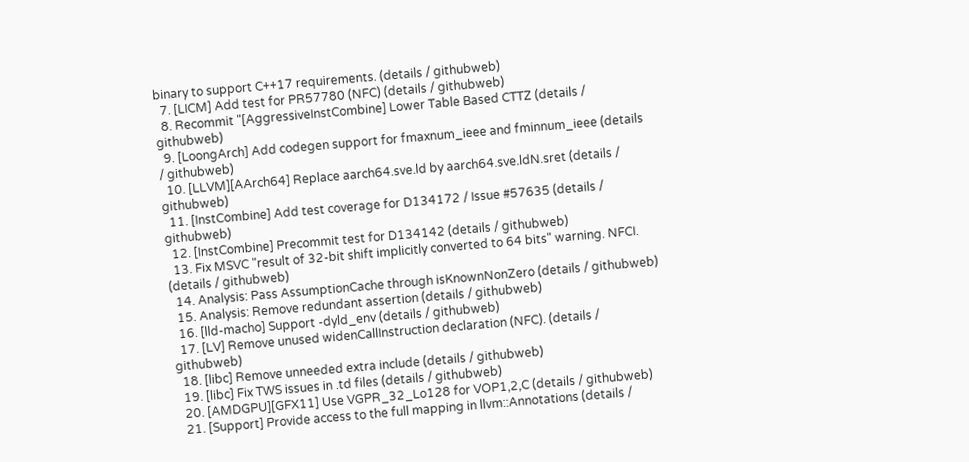binary to support C++17 requirements. (details / githubweb)
  7. [LICM] Add test for PR57780 (NFC) (details / githubweb)
  8. Recommit "[AggressiveInstCombine] Lower Table Based CTTZ (details / githubweb)
  9. [LoongArch] Add codegen support for fmaxnum_ieee and fminnum_ieee (details / githubweb)
  10. [LLVM][AArch64] Replace aarch64.sve.ld by aarch64.sve.ldN.sret (details / githubweb)
  11. [InstCombine] Add test coverage for D134172 / Issue #57635 (details / githubweb)
  12. [InstCombine] Precommit test for D134142 (details / githubweb)
  13. Fix MSVC "result of 32-bit shift implicitly converted to 64 bits" warning. NFCI. (details / githubweb)
  14. Analysis: Pass AssumptionCache through isKnownNonZero (details / githubweb)
  15. Analysis: Remove redundant assertion (details / githubweb)
  16. [lld-macho] Support -dyld_env (details / githubweb)
  17. [LV] Remove unused widenCallInstruction declaration (NFC). (details / githubweb)
  18. [libc] Remove unneeded extra include (details / githubweb)
  19. [libc] Fix TWS issues in .td files (details / githubweb)
  20. [AMDGPU][GFX11] Use VGPR_32_Lo128 for VOP1,2,C (details / githubweb)
  21. [Support] Provide access to the full mapping in llvm::Annotations (details /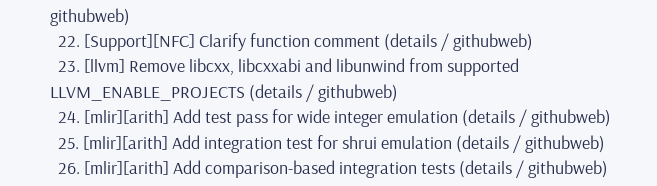githubweb)
  22. [Support][NFC] Clarify function comment (details / githubweb)
  23. [llvm] Remove libcxx, libcxxabi and libunwind from supported LLVM_ENABLE_PROJECTS (details / githubweb)
  24. [mlir][arith] Add test pass for wide integer emulation (details / githubweb)
  25. [mlir][arith] Add integration test for shrui emulation (details / githubweb)
  26. [mlir][arith] Add comparison-based integration tests (details / githubweb)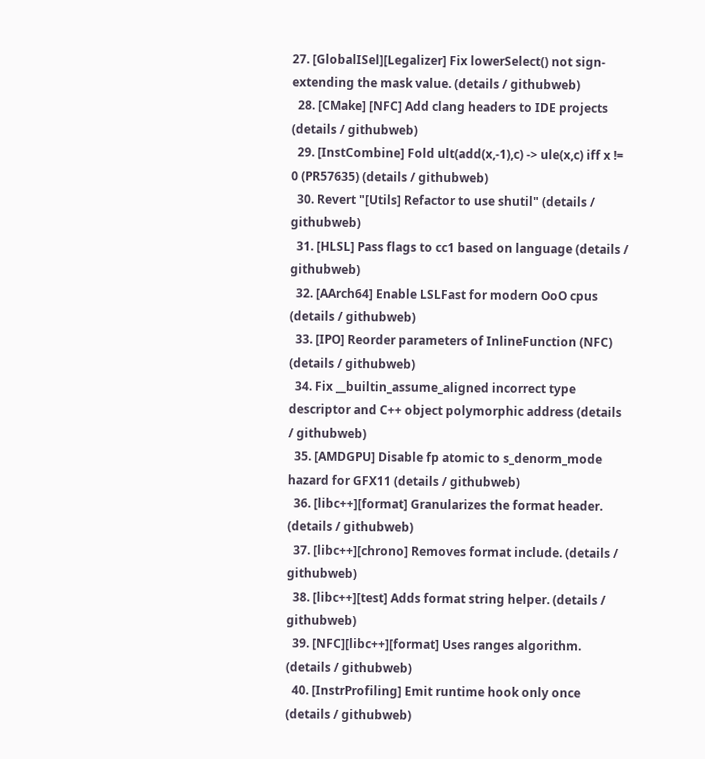27. [GlobalISel][Legalizer] Fix lowerSelect() not sign-extending the mask value. (details / githubweb)
  28. [CMake] [NFC] Add clang headers to IDE projects (details / githubweb)
  29. [InstCombine] Fold ult(add(x,-1),c) -> ule(x,c) iff x != 0 (PR57635) (details / githubweb)
  30. Revert "[Utils] Refactor to use shutil" (details / githubweb)
  31. [HLSL] Pass flags to cc1 based on language (details / githubweb)
  32. [AArch64] Enable LSLFast for modern OoO cpus (details / githubweb)
  33. [IPO] Reorder parameters of InlineFunction (NFC) (details / githubweb)
  34. Fix __builtin_assume_aligned incorrect type descriptor and C++ object polymorphic address (details / githubweb)
  35. [AMDGPU] Disable fp atomic to s_denorm_mode hazard for GFX11 (details / githubweb)
  36. [libc++][format] Granularizes the format header. (details / githubweb)
  37. [libc++][chrono] Removes format include. (details / githubweb)
  38. [libc++][test] Adds format string helper. (details / githubweb)
  39. [NFC][libc++][format] Uses ranges algorithm. (details / githubweb)
  40. [InstrProfiling] Emit runtime hook only once (details / githubweb)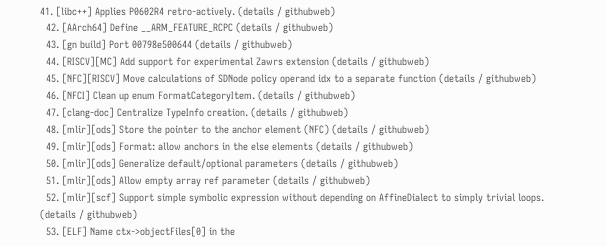41. [libc++] Applies P0602R4 retro-actively. (details / githubweb)
  42. [AArch64] Define __ARM_FEATURE_RCPC (details / githubweb)
  43. [gn build] Port 00798e500644 (details / githubweb)
  44. [RISCV][MC] Add support for experimental Zawrs extension (details / githubweb)
  45. [NFC][RISCV] Move calculations of SDNode policy operand idx to a separate function (details / githubweb)
  46. [NFCI] Clean up enum FormatCategoryItem. (details / githubweb)
  47. [clang-doc] Centralize TypeInfo creation. (details / githubweb)
  48. [mlir][ods] Store the pointer to the anchor element (NFC) (details / githubweb)
  49. [mlir][ods] Format: allow anchors in the else elements (details / githubweb)
  50. [mlir][ods] Generalize default/optional parameters (details / githubweb)
  51. [mlir][ods] Allow empty array ref parameter (details / githubweb)
  52. [mlir][scf] Support simple symbolic expression without depending on AffineDialect to simply trivial loops. (details / githubweb)
  53. [ELF] Name ctx->objectFiles[0] in the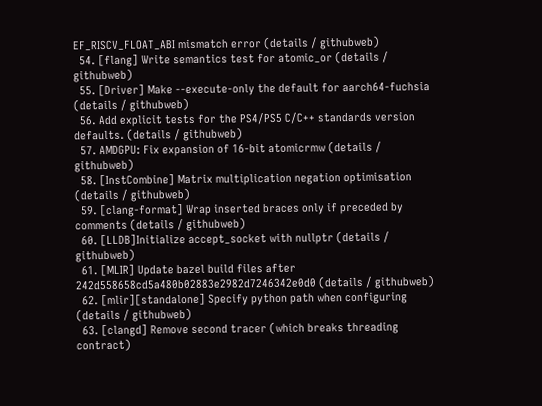EF_RISCV_FLOAT_ABI mismatch error (details / githubweb)
  54. [flang] Write semantics test for atomic_or (details / githubweb)
  55. [Driver] Make --execute-only the default for aarch64-fuchsia (details / githubweb)
  56. Add explicit tests for the PS4/PS5 C/C++ standards version defaults. (details / githubweb)
  57. AMDGPU: Fix expansion of 16-bit atomicrmw (details / githubweb)
  58. [InstCombine] Matrix multiplication negation optimisation (details / githubweb)
  59. [clang-format] Wrap inserted braces only if preceded by comments (details / githubweb)
  60. [LLDB]Initialize accept_socket with nullptr (details / githubweb)
  61. [MLIR] Update bazel build files after 242d558658cd5a480b02883e2982d7246342e0d0 (details / githubweb)
  62. [mlir][standalone] Specify python path when configuring (details / githubweb)
  63. [clangd] Remove second tracer (which breaks threading contract)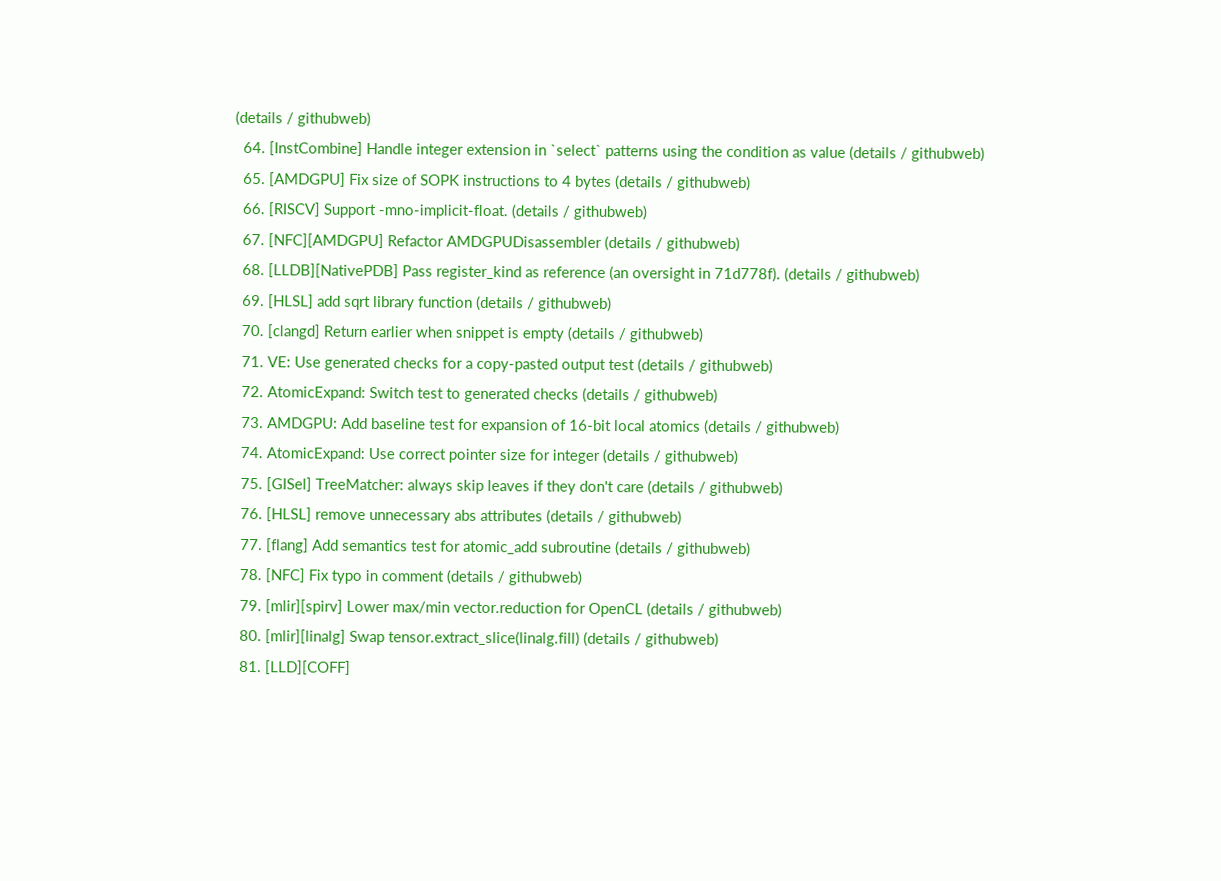(details / githubweb)
  64. [InstCombine] Handle integer extension in `select` patterns using the condition as value (details / githubweb)
  65. [AMDGPU] Fix size of SOPK instructions to 4 bytes (details / githubweb)
  66. [RISCV] Support -mno-implicit-float. (details / githubweb)
  67. [NFC][AMDGPU] Refactor AMDGPUDisassembler (details / githubweb)
  68. [LLDB][NativePDB] Pass register_kind as reference (an oversight in 71d778f). (details / githubweb)
  69. [HLSL] add sqrt library function (details / githubweb)
  70. [clangd] Return earlier when snippet is empty (details / githubweb)
  71. VE: Use generated checks for a copy-pasted output test (details / githubweb)
  72. AtomicExpand: Switch test to generated checks (details / githubweb)
  73. AMDGPU: Add baseline test for expansion of 16-bit local atomics (details / githubweb)
  74. AtomicExpand: Use correct pointer size for integer (details / githubweb)
  75. [GISel] TreeMatcher: always skip leaves if they don't care (details / githubweb)
  76. [HLSL] remove unnecessary abs attributes (details / githubweb)
  77. [flang] Add semantics test for atomic_add subroutine (details / githubweb)
  78. [NFC] Fix typo in comment (details / githubweb)
  79. [mlir][spirv] Lower max/min vector.reduction for OpenCL (details / githubweb)
  80. [mlir][linalg] Swap tensor.extract_slice(linalg.fill) (details / githubweb)
  81. [LLD][COFF]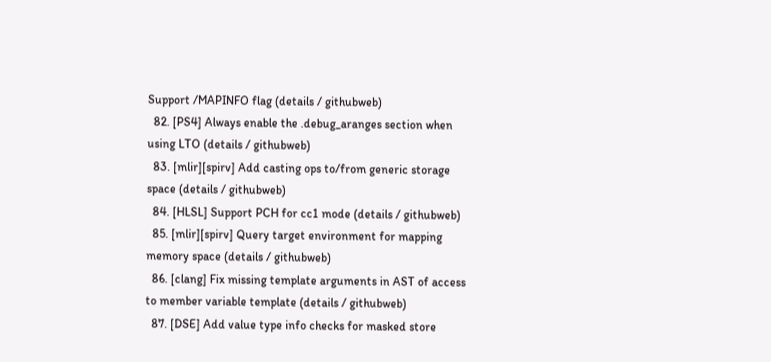Support /MAPINFO flag (details / githubweb)
  82. [PS4] Always enable the .debug_aranges section when using LTO (details / githubweb)
  83. [mlir][spirv] Add casting ops to/from generic storage space (details / githubweb)
  84. [HLSL] Support PCH for cc1 mode (details / githubweb)
  85. [mlir][spirv] Query target environment for mapping memory space (details / githubweb)
  86. [clang] Fix missing template arguments in AST of access to member variable template (details / githubweb)
  87. [DSE] Add value type info checks for masked store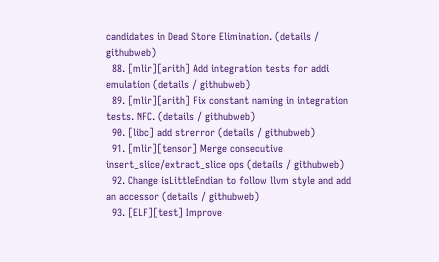candidates in Dead Store Elimination. (details / githubweb)
  88. [mlir][arith] Add integration tests for addi emulation (details / githubweb)
  89. [mlir][arith] Fix constant naming in integration tests. NFC. (details / githubweb)
  90. [libc] add strerror (details / githubweb)
  91. [mlir][tensor] Merge consecutive insert_slice/extract_slice ops (details / githubweb)
  92. Change isLittleEndian to follow llvm style and add an accessor (details / githubweb)
  93. [ELF][test] Improve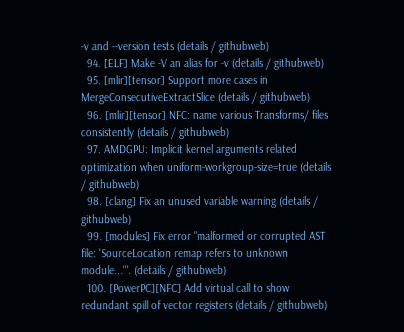-v and --version tests (details / githubweb)
  94. [ELF] Make -V an alias for -v (details / githubweb)
  95. [mlir][tensor] Support more cases in MergeConsecutiveExtractSlice (details / githubweb)
  96. [mlir][tensor] NFC: name various Transforms/ files consistently (details / githubweb)
  97. AMDGPU: Implicit kernel arguments related optimization when uniform-workgroup-size=true (details / githubweb)
  98. [clang] Fix an unused variable warning (details / githubweb)
  99. [modules] Fix error "malformed or corrupted AST file: 'SourceLocation remap refers to unknown module...'". (details / githubweb)
  100. [PowerPC][NFC] Add virtual call to show redundant spill of vector registers (details / githubweb)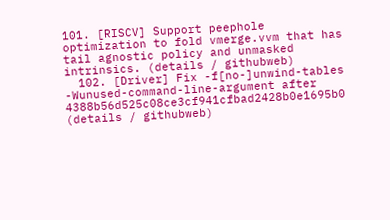101. [RISCV] Support peephole optimization to fold vmerge.vvm that has tail agnostic policy and unmasked intrinsics. (details / githubweb)
  102. [Driver] Fix -f[no-]unwind-tables -Wunused-command-line-argument after 4388b56d525c08ce3cf941cfbad2428b0e1695b0 (details / githubweb)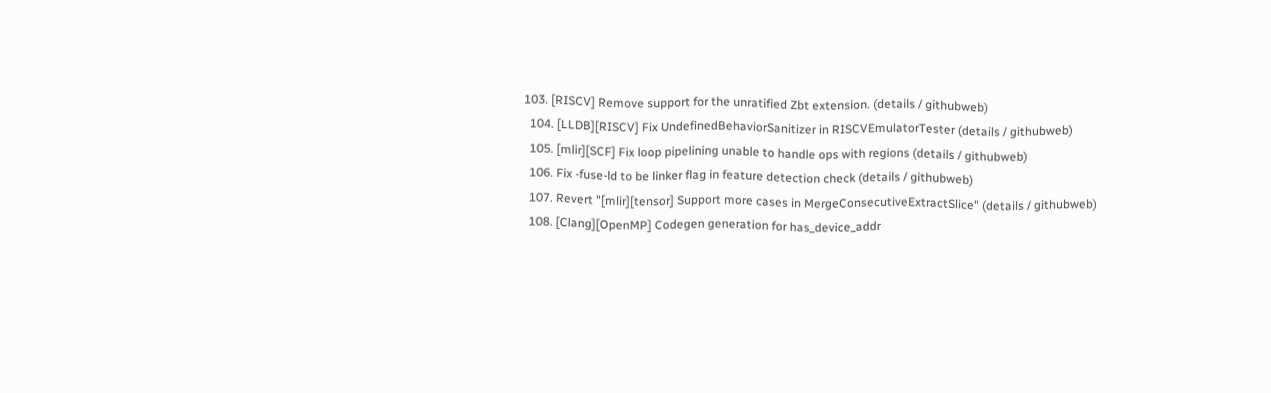103. [RISCV] Remove support for the unratified Zbt extension. (details / githubweb)
  104. [LLDB][RISCV] Fix UndefinedBehaviorSanitizer in RISCVEmulatorTester (details / githubweb)
  105. [mlir][SCF] Fix loop pipelining unable to handle ops with regions (details / githubweb)
  106. Fix -fuse-ld to be linker flag in feature detection check (details / githubweb)
  107. Revert "[mlir][tensor] Support more cases in MergeConsecutiveExtractSlice" (details / githubweb)
  108. [Clang][OpenMP] Codegen generation for has_device_addr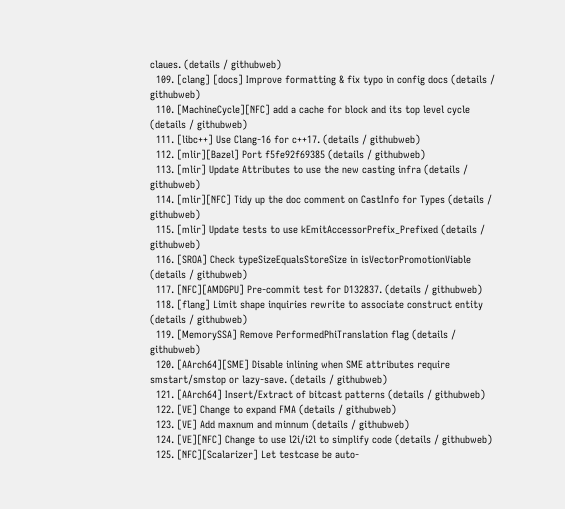claues. (details / githubweb)
  109. [clang] [docs] Improve formatting & fix typo in config docs (details / githubweb)
  110. [MachineCycle][NFC] add a cache for block and its top level cycle (details / githubweb)
  111. [libc++] Use Clang-16 for c++17. (details / githubweb)
  112. [mlir][Bazel] Port f5fe92f69385 (details / githubweb)
  113. [mlir] Update Attributes to use the new casting infra (details / githubweb)
  114. [mlir][NFC] Tidy up the doc comment on CastInfo for Types (details / githubweb)
  115. [mlir] Update tests to use kEmitAccessorPrefix_Prefixed (details / githubweb)
  116. [SROA] Check typeSizeEqualsStoreSize in isVectorPromotionViable (details / githubweb)
  117. [NFC][AMDGPU] Pre-commit test for D132837. (details / githubweb)
  118. [flang] Limit shape inquiries rewrite to associate construct entity (details / githubweb)
  119. [MemorySSA] Remove PerformedPhiTranslation flag (details / githubweb)
  120. [AArch64][SME] Disable inlining when SME attributes require smstart/smstop or lazy-save. (details / githubweb)
  121. [AArch64] Insert/Extract of bitcast patterns (details / githubweb)
  122. [VE] Change to expand FMA (details / githubweb)
  123. [VE] Add maxnum and minnum (details / githubweb)
  124. [VE][NFC] Change to use l2i/i2l to simplify code (details / githubweb)
  125. [NFC][Scalarizer] Let testcase be auto-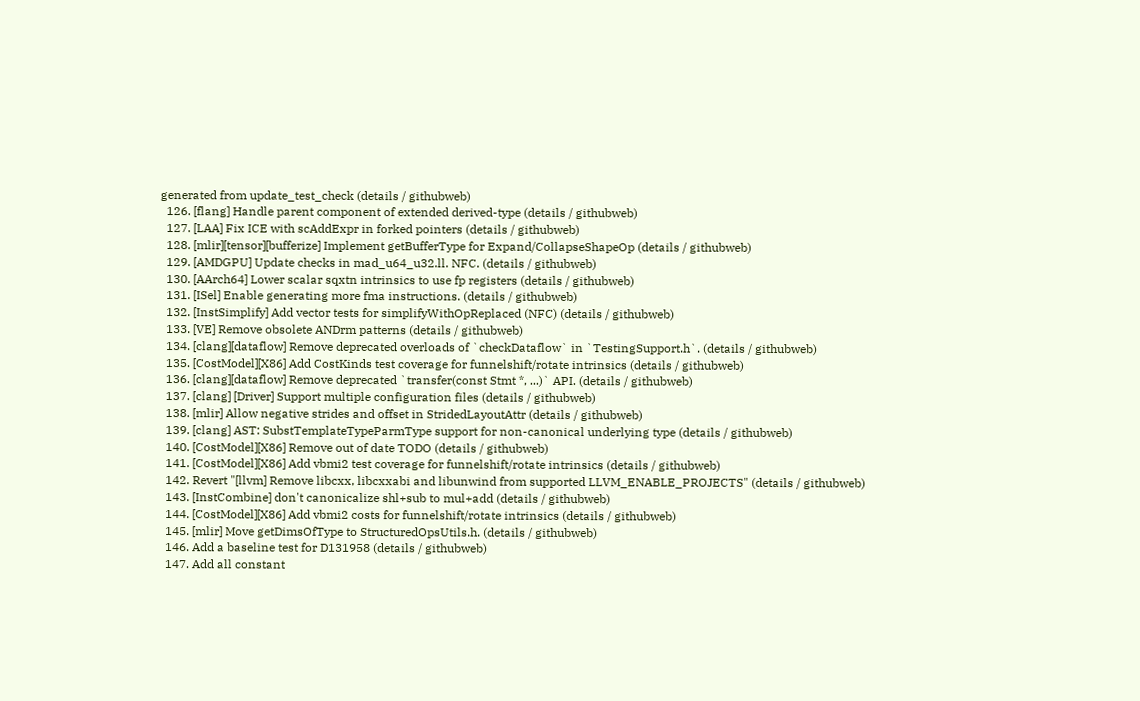generated from update_test_check (details / githubweb)
  126. [flang] Handle parent component of extended derived-type (details / githubweb)
  127. [LAA] Fix ICE with scAddExpr in forked pointers (details / githubweb)
  128. [mlir][tensor][bufferize] Implement getBufferType for Expand/CollapseShapeOp (details / githubweb)
  129. [AMDGPU] Update checks in mad_u64_u32.ll. NFC. (details / githubweb)
  130. [AArch64] Lower scalar sqxtn intrinsics to use fp registers (details / githubweb)
  131. [ISel] Enable generating more fma instructions. (details / githubweb)
  132. [InstSimplify] Add vector tests for simplifyWithOpReplaced (NFC) (details / githubweb)
  133. [VE] Remove obsolete ANDrm patterns (details / githubweb)
  134. [clang][dataflow] Remove deprecated overloads of `checkDataflow` in `TestingSupport.h`. (details / githubweb)
  135. [CostModel][X86] Add CostKinds test coverage for funnelshift/rotate intrinsics (details / githubweb)
  136. [clang][dataflow] Remove deprecated `transfer(const Stmt *, ...)` API. (details / githubweb)
  137. [clang] [Driver] Support multiple configuration files (details / githubweb)
  138. [mlir] Allow negative strides and offset in StridedLayoutAttr (details / githubweb)
  139. [clang] AST: SubstTemplateTypeParmType support for non-canonical underlying type (details / githubweb)
  140. [CostModel][X86] Remove out of date TODO (details / githubweb)
  141. [CostModel][X86] Add vbmi2 test coverage for funnelshift/rotate intrinsics (details / githubweb)
  142. Revert "[llvm] Remove libcxx, libcxxabi and libunwind from supported LLVM_ENABLE_PROJECTS" (details / githubweb)
  143. [InstCombine] don't canonicalize shl+sub to mul+add (details / githubweb)
  144. [CostModel][X86] Add vbmi2 costs for funnelshift/rotate intrinsics (details / githubweb)
  145. [mlir] Move getDimsOfType to StructuredOpsUtils.h. (details / githubweb)
  146. Add a baseline test for D131958 (details / githubweb)
  147. Add all constant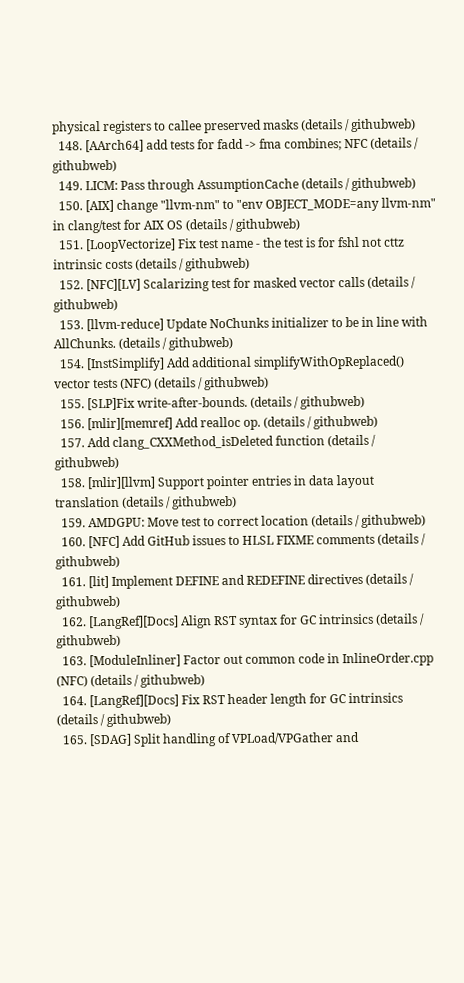physical registers to callee preserved masks (details / githubweb)
  148. [AArch64] add tests for fadd -> fma combines; NFC (details / githubweb)
  149. LICM: Pass through AssumptionCache (details / githubweb)
  150. [AIX] change "llvm-nm" to "env OBJECT_MODE=any llvm-nm" in clang/test for AIX OS (details / githubweb)
  151. [LoopVectorize] Fix test name - the test is for fshl not cttz intrinsic costs (details / githubweb)
  152. [NFC][LV] Scalarizing test for masked vector calls (details / githubweb)
  153. [llvm-reduce] Update NoChunks initializer to be in line with AllChunks. (details / githubweb)
  154. [InstSimplify] Add additional simplifyWithOpReplaced() vector tests (NFC) (details / githubweb)
  155. [SLP]Fix write-after-bounds. (details / githubweb)
  156. [mlir][memref] Add realloc op. (details / githubweb)
  157. Add clang_CXXMethod_isDeleted function (details / githubweb)
  158. [mlir][llvm] Support pointer entries in data layout translation (details / githubweb)
  159. AMDGPU: Move test to correct location (details / githubweb)
  160. [NFC] Add GitHub issues to HLSL FIXME comments (details / githubweb)
  161. [lit] Implement DEFINE and REDEFINE directives (details / githubweb)
  162. [LangRef][Docs] Align RST syntax for GC intrinsics (details / githubweb)
  163. [ModuleInliner] Factor out common code in InlineOrder.cpp (NFC) (details / githubweb)
  164. [LangRef][Docs] Fix RST header length for GC intrinsics (details / githubweb)
  165. [SDAG] Split handling of VPLoad/VPGather and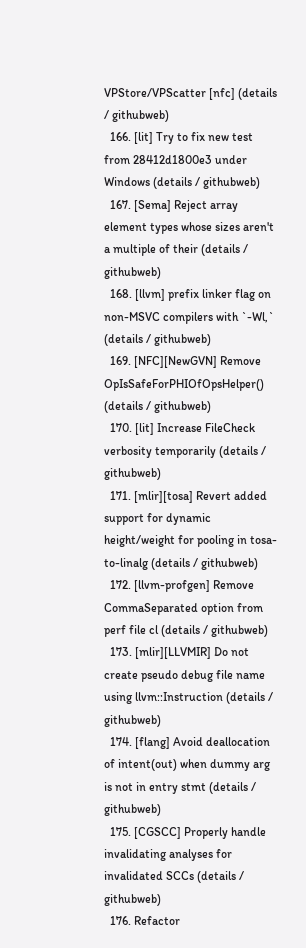VPStore/VPScatter [nfc] (details / githubweb)
  166. [lit] Try to fix new test from 28412d1800e3 under Windows (details / githubweb)
  167. [Sema] Reject array element types whose sizes aren't a multiple of their (details / githubweb)
  168. [llvm] prefix linker flag on non-MSVC compilers with `-Wl,` (details / githubweb)
  169. [NFC][NewGVN] Remove OpIsSafeForPHIOfOpsHelper() (details / githubweb)
  170. [lit] Increase FileCheck verbosity temporarily (details / githubweb)
  171. [mlir][tosa] Revert added support for dynamic height/weight for pooling in tosa-to-linalg (details / githubweb)
  172. [llvm-profgen] Remove CommaSeparated option from perf file cl (details / githubweb)
  173. [mlir][LLVMIR] Do not create pseudo debug file name using llvm::Instruction (details / githubweb)
  174. [flang] Avoid deallocation of intent(out) when dummy arg is not in entry stmt (details / githubweb)
  175. [CGSCC] Properly handle invalidating analyses for invalidated SCCs (details / githubweb)
  176. Refactor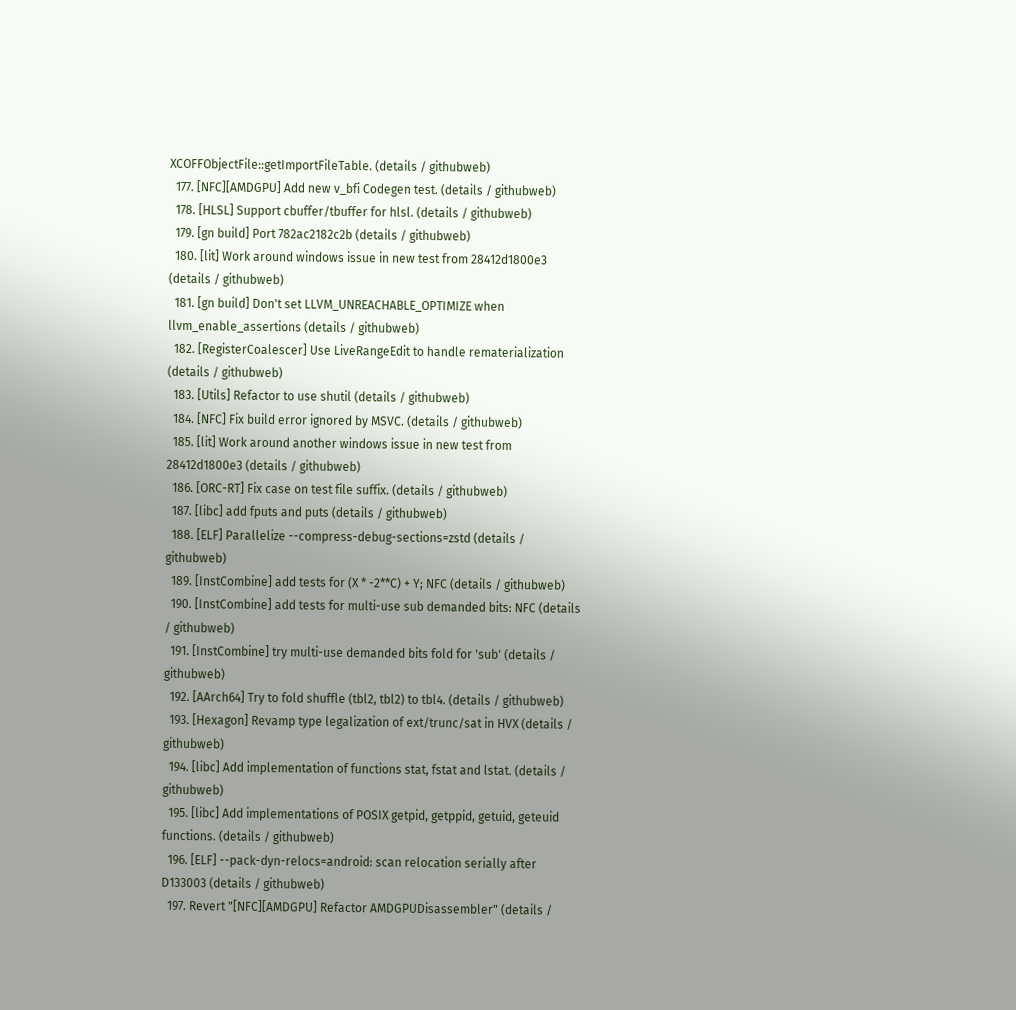XCOFFObjectFile::getImportFileTable. (details / githubweb)
  177. [NFC][AMDGPU] Add new v_bfi Codegen test. (details / githubweb)
  178. [HLSL] Support cbuffer/tbuffer for hlsl. (details / githubweb)
  179. [gn build] Port 782ac2182c2b (details / githubweb)
  180. [lit] Work around windows issue in new test from 28412d1800e3 (details / githubweb)
  181. [gn build] Don't set LLVM_UNREACHABLE_OPTIMIZE when llvm_enable_assertions (details / githubweb)
  182. [RegisterCoalescer] Use LiveRangeEdit to handle rematerialization (details / githubweb)
  183. [Utils] Refactor to use shutil (details / githubweb)
  184. [NFC] Fix build error ignored by MSVC. (details / githubweb)
  185. [lit] Work around another windows issue in new test from 28412d1800e3 (details / githubweb)
  186. [ORC-RT] Fix case on test file suffix. (details / githubweb)
  187. [libc] add fputs and puts (details / githubweb)
  188. [ELF] Parallelize --compress-debug-sections=zstd (details / githubweb)
  189. [InstCombine] add tests for (X * -2**C) + Y; NFC (details / githubweb)
  190. [InstCombine] add tests for multi-use sub demanded bits: NFC (details / githubweb)
  191. [InstCombine] try multi-use demanded bits fold for 'sub' (details / githubweb)
  192. [AArch64] Try to fold shuffle (tbl2, tbl2) to tbl4. (details / githubweb)
  193. [Hexagon] Revamp type legalization of ext/trunc/sat in HVX (details / githubweb)
  194. [libc] Add implementation of functions stat, fstat and lstat. (details / githubweb)
  195. [libc] Add implementations of POSIX getpid, getppid, getuid, geteuid functions. (details / githubweb)
  196. [ELF] --pack-dyn-relocs=android: scan relocation serially after D133003 (details / githubweb)
  197. Revert "[NFC][AMDGPU] Refactor AMDGPUDisassembler" (details /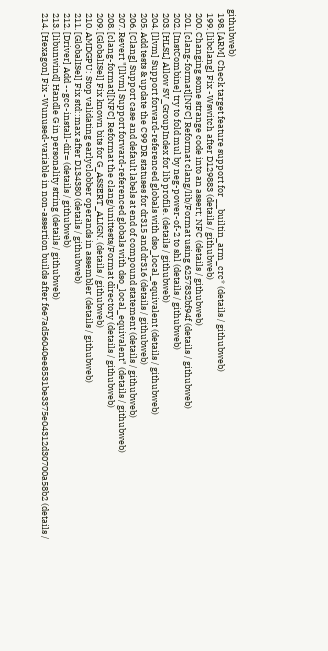githubweb)
  198. [ARM] Check target feature support for __builtin_arm_crc* (details / githubweb)
  199. [libclang] Fix -Wswitch after D129883 (details / githubweb)
  200. Changing some strange code into an assert; NFC (details / githubweb)
  201. [clang-format][NFC] Reformat clang/lib/Format using 6257832bf94f (details / githubweb)
  202. [InstCombine] try to fold mul by neg-power-of-2 to shl (details / githubweb)
  203. [HLSL] Allow SV_GroupIndex for lib profile. (details / githubweb)
  204. [llvm] Support forward-referenced globals with dso_local_equivalent (details / githubweb)
  205. Add tests & update the C99 DR statuses for dr315 and dr316 (details / githubweb)
  206. [Clang] Support case and default labels at end of compound statement (details / githubweb)
  207. Revert "[llvm] Support forward-referenced globals with dso_local_equivalent" (details / githubweb)
  208. [clang-format][NFC] Reformat the clang/unittests/Format directory (details / githubweb)
  209. [GlobalISel] Fix known bits for G_ASSERT_ALIGN. (details / githubweb)
  210. AMDGPU: Stop validating earlyclobber operands in assembler (details / githubweb)
  211. [GlobalISel] Fix std::max after D134380 (details / githubweb)
  212. [Driver] Add --gcc-install-dir= (details / githubweb)
  213. [libunwind] Handle G in personality string (details / githubweb)
  214. [Hexagon] Fix -Wunused-variable in non-assertion builds after f6e7ad56040ee8531be3375e04312d30700a58b2 (details /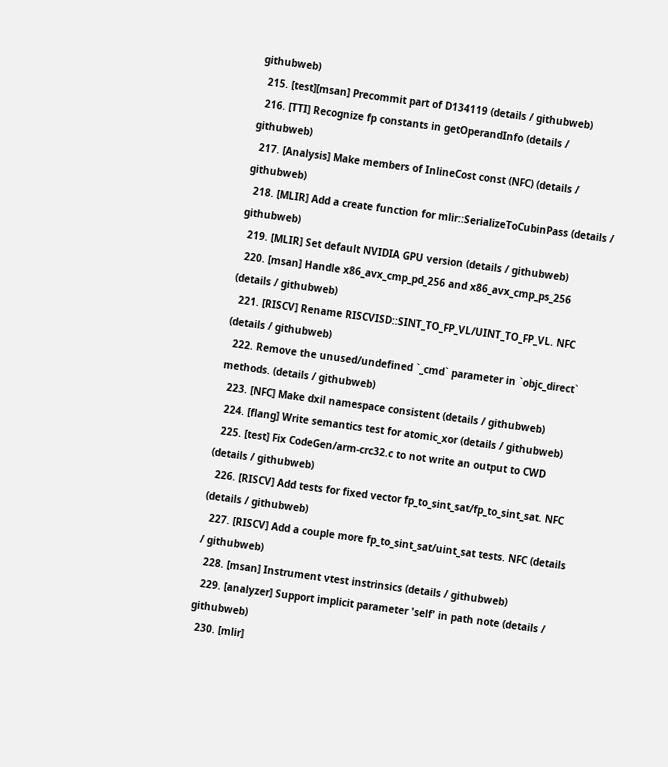githubweb)
  215. [test][msan] Precommit part of D134119 (details / githubweb)
  216. [TTI] Recognize fp constants in getOperandInfo (details / githubweb)
  217. [Analysis] Make members of InlineCost const (NFC) (details / githubweb)
  218. [MLIR] Add a create function for mlir::SerializeToCubinPass (details / githubweb)
  219. [MLIR] Set default NVIDIA GPU version (details / githubweb)
  220. [msan] Handle x86_avx_cmp_pd_256 and x86_avx_cmp_ps_256 (details / githubweb)
  221. [RISCV] Rename RISCVISD::SINT_TO_FP_VL/UINT_TO_FP_VL. NFC (details / githubweb)
  222. Remove the unused/undefined `_cmd` parameter in `objc_direct` methods. (details / githubweb)
  223. [NFC] Make dxil namespace consistent (details / githubweb)
  224. [flang] Write semantics test for atomic_xor (details / githubweb)
  225. [test] Fix CodeGen/arm-crc32.c to not write an output to CWD (details / githubweb)
  226. [RISCV] Add tests for fixed vector fp_to_sint_sat/fp_to_sint_sat. NFC (details / githubweb)
  227. [RISCV] Add a couple more fp_to_sint_sat/uint_sat tests. NFC (details / githubweb)
  228. [msan] Instrument vtest instrinsics (details / githubweb)
  229. [analyzer] Support implicit parameter 'self' in path note (details / githubweb)
  230. [mlir]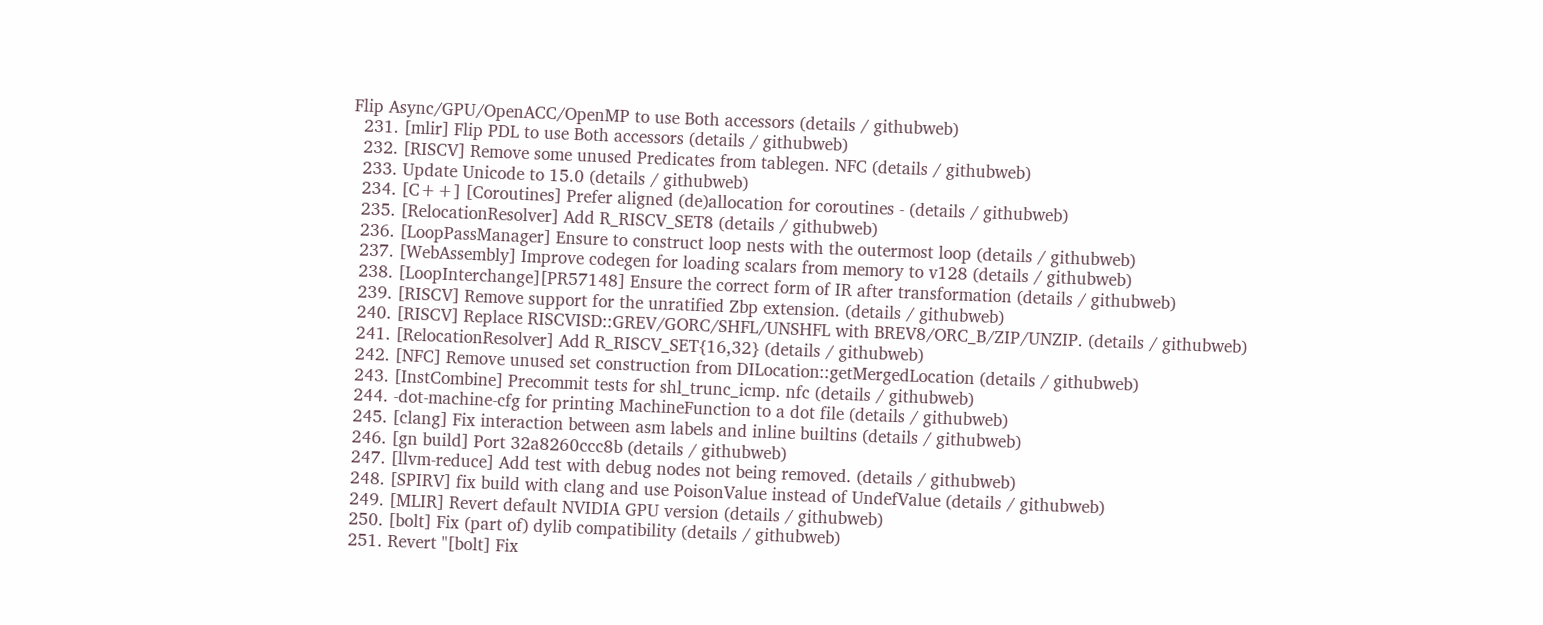Flip Async/GPU/OpenACC/OpenMP to use Both accessors (details / githubweb)
  231. [mlir] Flip PDL to use Both accessors (details / githubweb)
  232. [RISCV] Remove some unused Predicates from tablegen. NFC (details / githubweb)
  233. Update Unicode to 15.0 (details / githubweb)
  234. [C++] [Coroutines] Prefer aligned (de)allocation for coroutines - (details / githubweb)
  235. [RelocationResolver] Add R_RISCV_SET8 (details / githubweb)
  236. [LoopPassManager] Ensure to construct loop nests with the outermost loop (details / githubweb)
  237. [WebAssembly] Improve codegen for loading scalars from memory to v128 (details / githubweb)
  238. [LoopInterchange][PR57148] Ensure the correct form of IR after transformation (details / githubweb)
  239. [RISCV] Remove support for the unratified Zbp extension. (details / githubweb)
  240. [RISCV] Replace RISCVISD::GREV/GORC/SHFL/UNSHFL with BREV8/ORC_B/ZIP/UNZIP. (details / githubweb)
  241. [RelocationResolver] Add R_RISCV_SET{16,32} (details / githubweb)
  242. [NFC] Remove unused set construction from DILocation::getMergedLocation (details / githubweb)
  243. [InstCombine] Precommit tests for shl_trunc_icmp. nfc (details / githubweb)
  244. -dot-machine-cfg for printing MachineFunction to a dot file (details / githubweb)
  245. [clang] Fix interaction between asm labels and inline builtins (details / githubweb)
  246. [gn build] Port 32a8260ccc8b (details / githubweb)
  247. [llvm-reduce] Add test with debug nodes not being removed. (details / githubweb)
  248. [SPIRV] fix build with clang and use PoisonValue instead of UndefValue (details / githubweb)
  249. [MLIR] Revert default NVIDIA GPU version (details / githubweb)
  250. [bolt] Fix (part of) dylib compatibility (details / githubweb)
  251. Revert "[bolt] Fix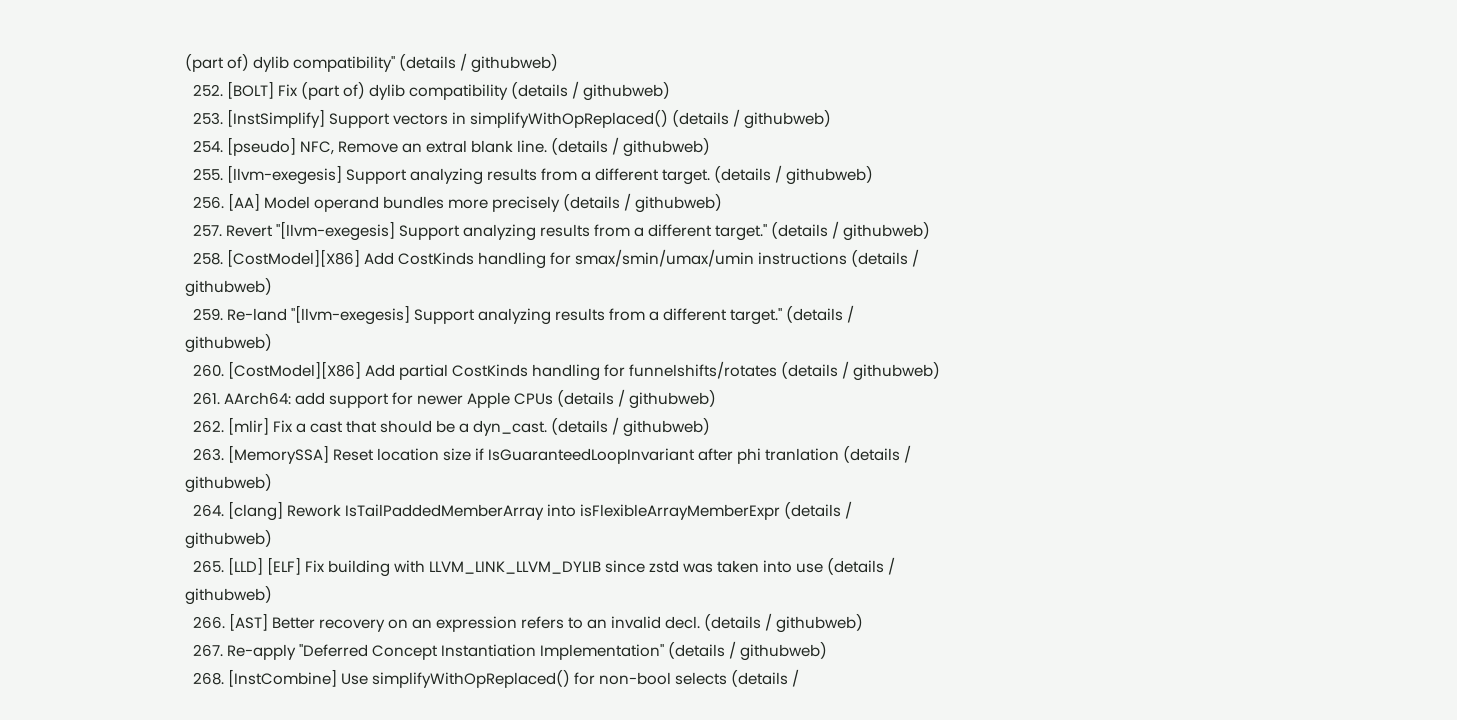(part of) dylib compatibility" (details / githubweb)
  252. [BOLT] Fix (part of) dylib compatibility (details / githubweb)
  253. [InstSimplify] Support vectors in simplifyWithOpReplaced() (details / githubweb)
  254. [pseudo] NFC, Remove an extral blank line. (details / githubweb)
  255. [llvm-exegesis] Support analyzing results from a different target. (details / githubweb)
  256. [AA] Model operand bundles more precisely (details / githubweb)
  257. Revert "[llvm-exegesis] Support analyzing results from a different target." (details / githubweb)
  258. [CostModel][X86] Add CostKinds handling for smax/smin/umax/umin instructions (details / githubweb)
  259. Re-land "[llvm-exegesis] Support analyzing results from a different target." (details / githubweb)
  260. [CostModel][X86] Add partial CostKinds handling for funnelshifts/rotates (details / githubweb)
  261. AArch64: add support for newer Apple CPUs (details / githubweb)
  262. [mlir] Fix a cast that should be a dyn_cast. (details / githubweb)
  263. [MemorySSA] Reset location size if IsGuaranteedLoopInvariant after phi tranlation (details / githubweb)
  264. [clang] Rework IsTailPaddedMemberArray into isFlexibleArrayMemberExpr (details / githubweb)
  265. [LLD] [ELF] Fix building with LLVM_LINK_LLVM_DYLIB since zstd was taken into use (details / githubweb)
  266. [AST] Better recovery on an expression refers to an invalid decl. (details / githubweb)
  267. Re-apply "Deferred Concept Instantiation Implementation" (details / githubweb)
  268. [InstCombine] Use simplifyWithOpReplaced() for non-bool selects (details /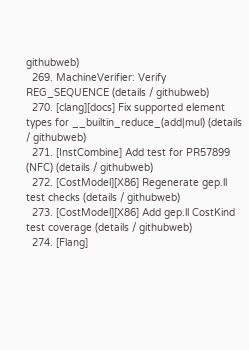githubweb)
  269. MachineVerifier: Verify REG_SEQUENCE (details / githubweb)
  270. [clang][docs] Fix supported element types for __builtin_reduce_(add|mul) (details / githubweb)
  271. [InstCombine] Add test for PR57899 (NFC) (details / githubweb)
  272. [CostModel][X86] Regenerate gep.ll test checks (details / githubweb)
  273. [CostModel][X86] Add gep.ll CostKind test coverage (details / githubweb)
  274. [Flang]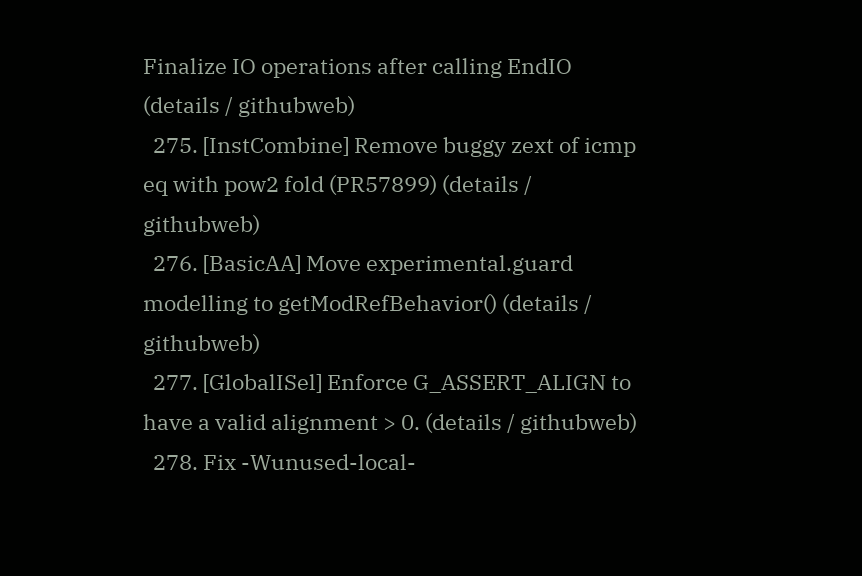Finalize IO operations after calling EndIO (details / githubweb)
  275. [InstCombine] Remove buggy zext of icmp eq with pow2 fold (PR57899) (details / githubweb)
  276. [BasicAA] Move experimental.guard modelling to getModRefBehavior() (details / githubweb)
  277. [GlobalISel] Enforce G_ASSERT_ALIGN to have a valid alignment > 0. (details / githubweb)
  278. Fix -Wunused-local-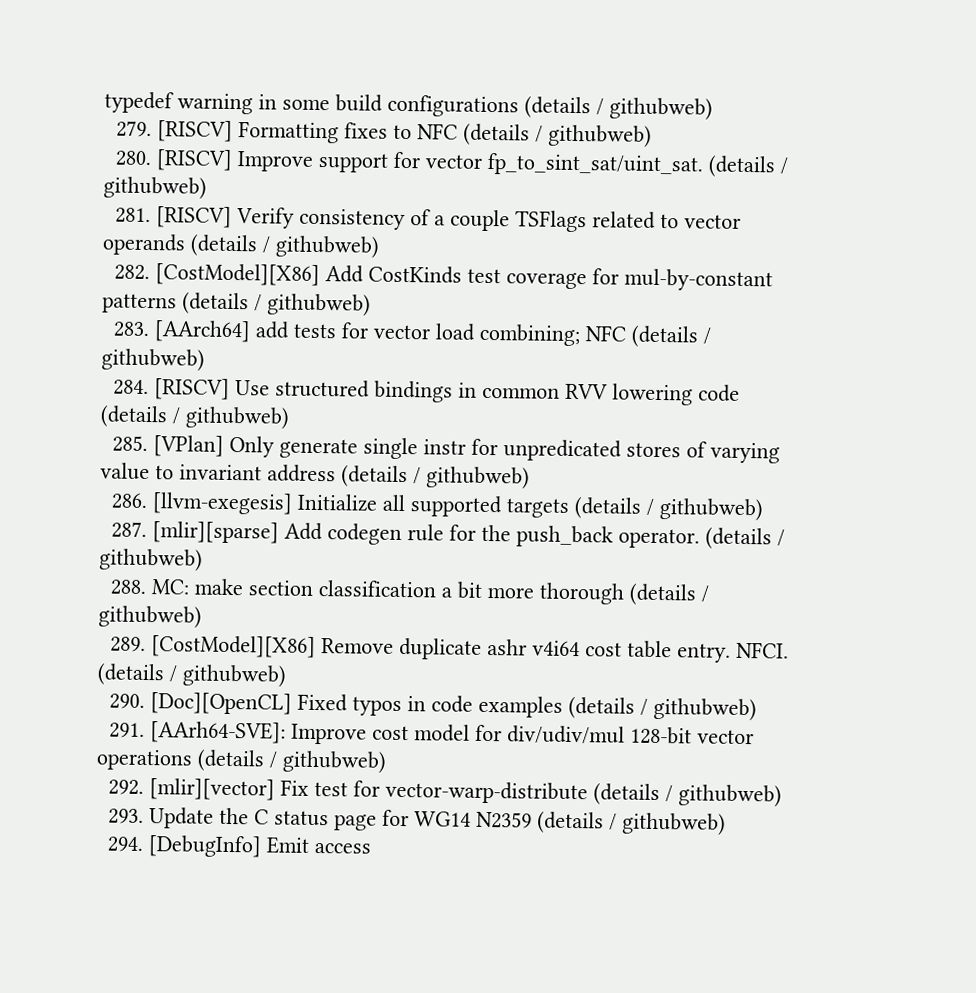typedef warning in some build configurations (details / githubweb)
  279. [RISCV] Formatting fixes to NFC (details / githubweb)
  280. [RISCV] Improve support for vector fp_to_sint_sat/uint_sat. (details / githubweb)
  281. [RISCV] Verify consistency of a couple TSFlags related to vector operands (details / githubweb)
  282. [CostModel][X86] Add CostKinds test coverage for mul-by-constant patterns (details / githubweb)
  283. [AArch64] add tests for vector load combining; NFC (details / githubweb)
  284. [RISCV] Use structured bindings in common RVV lowering code (details / githubweb)
  285. [VPlan] Only generate single instr for unpredicated stores of varying value to invariant address (details / githubweb)
  286. [llvm-exegesis] Initialize all supported targets (details / githubweb)
  287. [mlir][sparse] Add codegen rule for the push_back operator. (details / githubweb)
  288. MC: make section classification a bit more thorough (details / githubweb)
  289. [CostModel][X86] Remove duplicate ashr v4i64 cost table entry. NFCI. (details / githubweb)
  290. [Doc][OpenCL] Fixed typos in code examples (details / githubweb)
  291. [AArh64-SVE]: Improve cost model for div/udiv/mul 128-bit vector operations (details / githubweb)
  292. [mlir][vector] Fix test for vector-warp-distribute (details / githubweb)
  293. Update the C status page for WG14 N2359 (details / githubweb)
  294. [DebugInfo] Emit access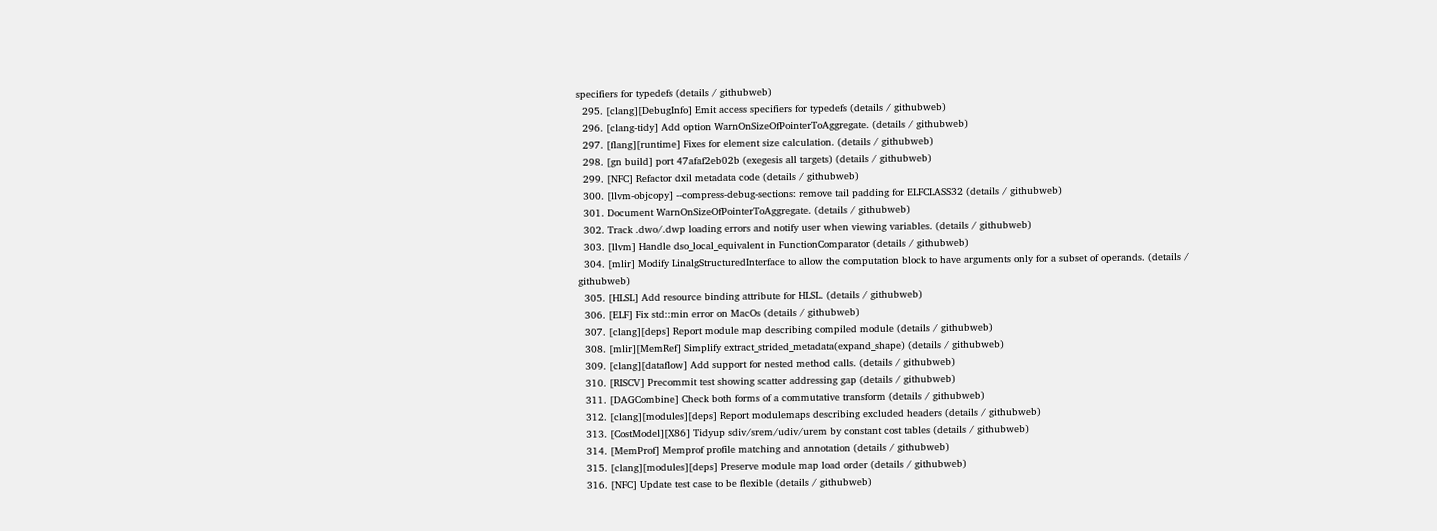specifiers for typedefs (details / githubweb)
  295. [clang][DebugInfo] Emit access specifiers for typedefs (details / githubweb)
  296. [clang-tidy] Add option WarnOnSizeOfPointerToAggregate. (details / githubweb)
  297. [flang][runtime] Fixes for element size calculation. (details / githubweb)
  298. [gn build] port 47afaf2eb02b (exegesis all targets) (details / githubweb)
  299. [NFC] Refactor dxil metadata code (details / githubweb)
  300. [llvm-objcopy] --compress-debug-sections: remove tail padding for ELFCLASS32 (details / githubweb)
  301. Document WarnOnSizeOfPointerToAggregate. (details / githubweb)
  302. Track .dwo/.dwp loading errors and notify user when viewing variables. (details / githubweb)
  303. [llvm] Handle dso_local_equivalent in FunctionComparator (details / githubweb)
  304. [mlir] Modify LinalgStructuredInterface to allow the computation block to have arguments only for a subset of operands. (details / githubweb)
  305. [HLSL] Add resource binding attribute for HLSL. (details / githubweb)
  306. [ELF] Fix std::min error on MacOs (details / githubweb)
  307. [clang][deps] Report module map describing compiled module (details / githubweb)
  308. [mlir][MemRef] Simplify extract_strided_metadata(expand_shape) (details / githubweb)
  309. [clang][dataflow] Add support for nested method calls. (details / githubweb)
  310. [RISCV] Precommit test showing scatter addressing gap (details / githubweb)
  311. [DAGCombine] Check both forms of a commutative transform (details / githubweb)
  312. [clang][modules][deps] Report modulemaps describing excluded headers (details / githubweb)
  313. [CostModel][X86] Tidyup sdiv/srem/udiv/urem by constant cost tables (details / githubweb)
  314. [MemProf] Memprof profile matching and annotation (details / githubweb)
  315. [clang][modules][deps] Preserve module map load order (details / githubweb)
  316. [NFC] Update test case to be flexible (details / githubweb)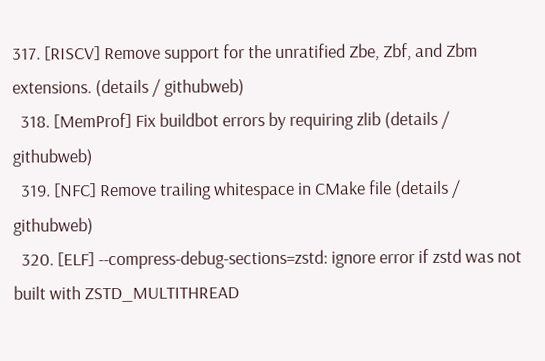317. [RISCV] Remove support for the unratified Zbe, Zbf, and Zbm extensions. (details / githubweb)
  318. [MemProf] Fix buildbot errors by requiring zlib (details / githubweb)
  319. [NFC] Remove trailing whitespace in CMake file (details / githubweb)
  320. [ELF] --compress-debug-sections=zstd: ignore error if zstd was not built with ZSTD_MULTITHREAD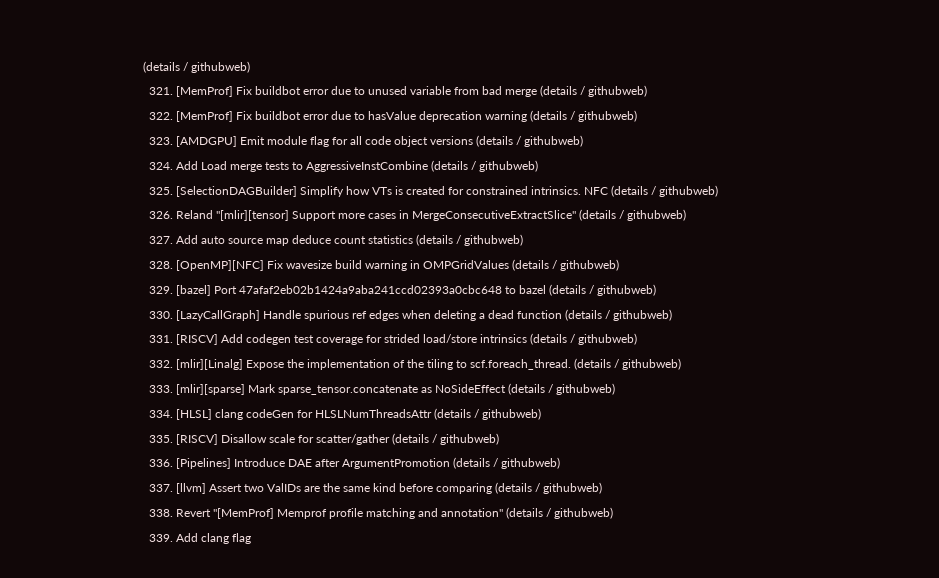(details / githubweb)
  321. [MemProf] Fix buildbot error due to unused variable from bad merge (details / githubweb)
  322. [MemProf] Fix buildbot error due to hasValue deprecation warning (details / githubweb)
  323. [AMDGPU] Emit module flag for all code object versions (details / githubweb)
  324. Add Load merge tests to AggressiveInstCombine (details / githubweb)
  325. [SelectionDAGBuilder] Simplify how VTs is created for constrained intrinsics. NFC (details / githubweb)
  326. Reland "[mlir][tensor] Support more cases in MergeConsecutiveExtractSlice" (details / githubweb)
  327. Add auto source map deduce count statistics (details / githubweb)
  328. [OpenMP][NFC] Fix wavesize build warning in OMPGridValues (details / githubweb)
  329. [bazel] Port 47afaf2eb02b1424a9aba241ccd02393a0cbc648 to bazel (details / githubweb)
  330. [LazyCallGraph] Handle spurious ref edges when deleting a dead function (details / githubweb)
  331. [RISCV] Add codegen test coverage for strided load/store intrinsics (details / githubweb)
  332. [mlir][Linalg] Expose the implementation of the tiling to scf.foreach_thread. (details / githubweb)
  333. [mlir][sparse] Mark sparse_tensor.concatenate as NoSideEffect (details / githubweb)
  334. [HLSL] clang codeGen for HLSLNumThreadsAttr (details / githubweb)
  335. [RISCV] Disallow scale for scatter/gather (details / githubweb)
  336. [Pipelines] Introduce DAE after ArgumentPromotion (details / githubweb)
  337. [llvm] Assert two ValIDs are the same kind before comparing (details / githubweb)
  338. Revert "[MemProf] Memprof profile matching and annotation" (details / githubweb)
  339. Add clang flag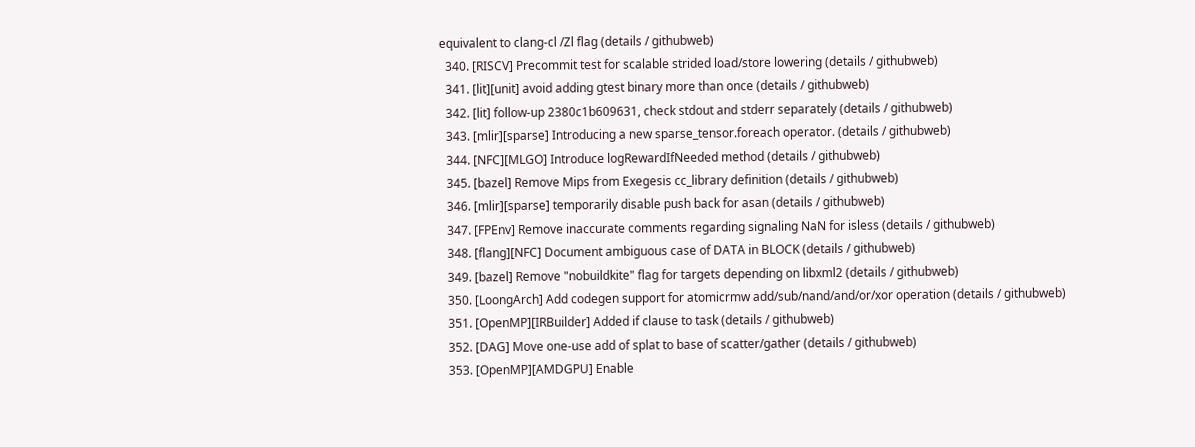equivalent to clang-cl /Zl flag (details / githubweb)
  340. [RISCV] Precommit test for scalable strided load/store lowering (details / githubweb)
  341. [lit][unit] avoid adding gtest binary more than once (details / githubweb)
  342. [lit] follow-up 2380c1b609631, check stdout and stderr separately (details / githubweb)
  343. [mlir][sparse] Introducing a new sparse_tensor.foreach operator. (details / githubweb)
  344. [NFC][MLGO] Introduce logRewardIfNeeded method (details / githubweb)
  345. [bazel] Remove Mips from Exegesis cc_library definition (details / githubweb)
  346. [mlir][sparse] temporarily disable push back for asan (details / githubweb)
  347. [FPEnv] Remove inaccurate comments regarding signaling NaN for isless (details / githubweb)
  348. [flang][NFC] Document ambiguous case of DATA in BLOCK (details / githubweb)
  349. [bazel] Remove "nobuildkite" flag for targets depending on libxml2 (details / githubweb)
  350. [LoongArch] Add codegen support for atomicrmw add/sub/nand/and/or/xor operation (details / githubweb)
  351. [OpenMP][IRBuilder] Added if clause to task (details / githubweb)
  352. [DAG] Move one-use add of splat to base of scatter/gather (details / githubweb)
  353. [OpenMP][AMDGPU] Enable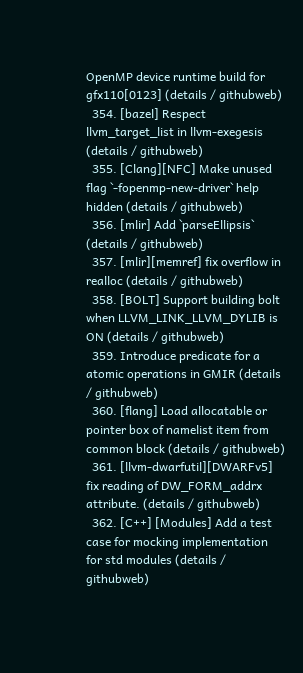OpenMP device runtime build for gfx110[0123] (details / githubweb)
  354. [bazel] Respect llvm_target_list in llvm-exegesis (details / githubweb)
  355. [Clang][NFC] Make unused flag `-fopenmp-new-driver` help hidden (details / githubweb)
  356. [mlir] Add `parseEllipsis` (details / githubweb)
  357. [mlir][memref] fix overflow in realloc (details / githubweb)
  358. [BOLT] Support building bolt when LLVM_LINK_LLVM_DYLIB is ON (details / githubweb)
  359. Introduce predicate for a atomic operations in GMIR (details / githubweb)
  360. [flang] Load allocatable or pointer box of namelist item from common block (details / githubweb)
  361. [llvm-dwarfutil][DWARFv5] fix reading of DW_FORM_addrx attribute. (details / githubweb)
  362. [C++] [Modules] Add a test case for mocking implementation for std modules (details / githubweb)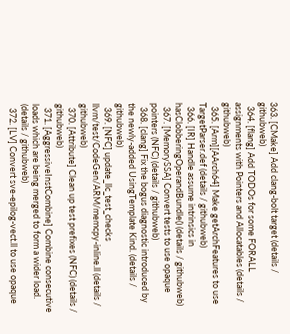363. [CMake] Add clang-bolt target (details / githubweb)
  364. [flang] Add TODOs for some FORALL assignments with Pointers and Allocatables (details / githubweb)
  365. [Arm][AArch64] Make getArchFeatures to use TargetParser.def (details / githubweb)
  366. [IR] Handle assume intrinsics in hasClobberingOperandBundle() (details / githubweb)
  367. [MemorySSA] Convert tests to use opaque pointers (NFC) (details / githubweb)
  368. [clang] Fix the bogus diagnostic introduced by the newly-added UsingTemplate Kind. (details / githubweb)
  369. [NFC] update_llc_test_checks llvm/test/CodeGen/ARM/memcpy-inline.ll (details / githubweb)
  370. [Attribute] Clean up test prefixes (NFC) (details / githubweb)
  371. [AggressiveInstCombine] Combine consecutive loads which are being merged to form a wider load. (details / githubweb)
  372. [LV] Convert sve-epilog-vect.ll to use opaque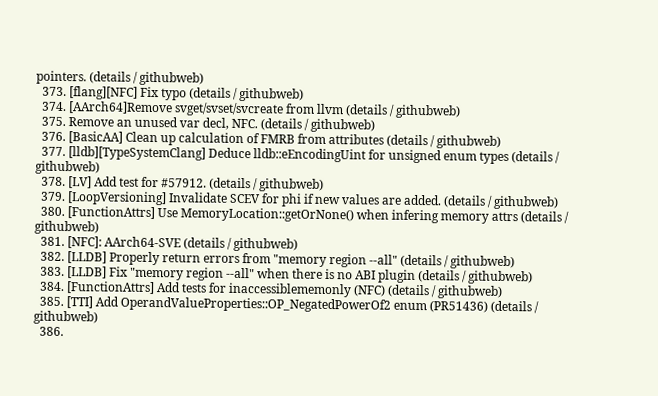pointers. (details / githubweb)
  373. [flang][NFC] Fix typo (details / githubweb)
  374. [AArch64]Remove svget/svset/svcreate from llvm (details / githubweb)
  375. Remove an unused var decl, NFC. (details / githubweb)
  376. [BasicAA] Clean up calculation of FMRB from attributes (details / githubweb)
  377. [lldb][TypeSystemClang] Deduce lldb::eEncodingUint for unsigned enum types (details / githubweb)
  378. [LV] Add test for #57912. (details / githubweb)
  379. [LoopVersioning] Invalidate SCEV for phi if new values are added. (details / githubweb)
  380. [FunctionAttrs] Use MemoryLocation::getOrNone() when infering memory attrs (details / githubweb)
  381. [NFC]: AArch64-SVE (details / githubweb)
  382. [LLDB] Properly return errors from "memory region --all" (details / githubweb)
  383. [LLDB] Fix "memory region --all" when there is no ABI plugin (details / githubweb)
  384. [FunctionAttrs] Add tests for inaccessiblememonly (NFC) (details / githubweb)
  385. [TTI] Add OperandValueProperties::OP_NegatedPowerOf2 enum (PR51436) (details / githubweb)
  386.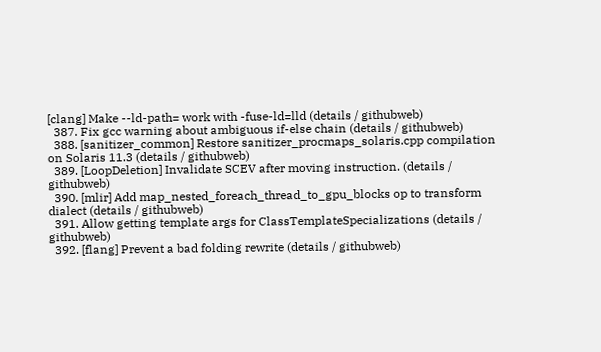[clang] Make --ld-path= work with -fuse-ld=lld (details / githubweb)
  387. Fix gcc warning about ambiguous if-else chain (details / githubweb)
  388. [sanitizer_common] Restore sanitizer_procmaps_solaris.cpp compilation on Solaris 11.3 (details / githubweb)
  389. [LoopDeletion] Invalidate SCEV after moving instruction. (details / githubweb)
  390. [mlir] Add map_nested_foreach_thread_to_gpu_blocks op to transform dialect (details / githubweb)
  391. Allow getting template args for ClassTemplateSpecializations (details / githubweb)
  392. [flang] Prevent a bad folding rewrite (details / githubweb)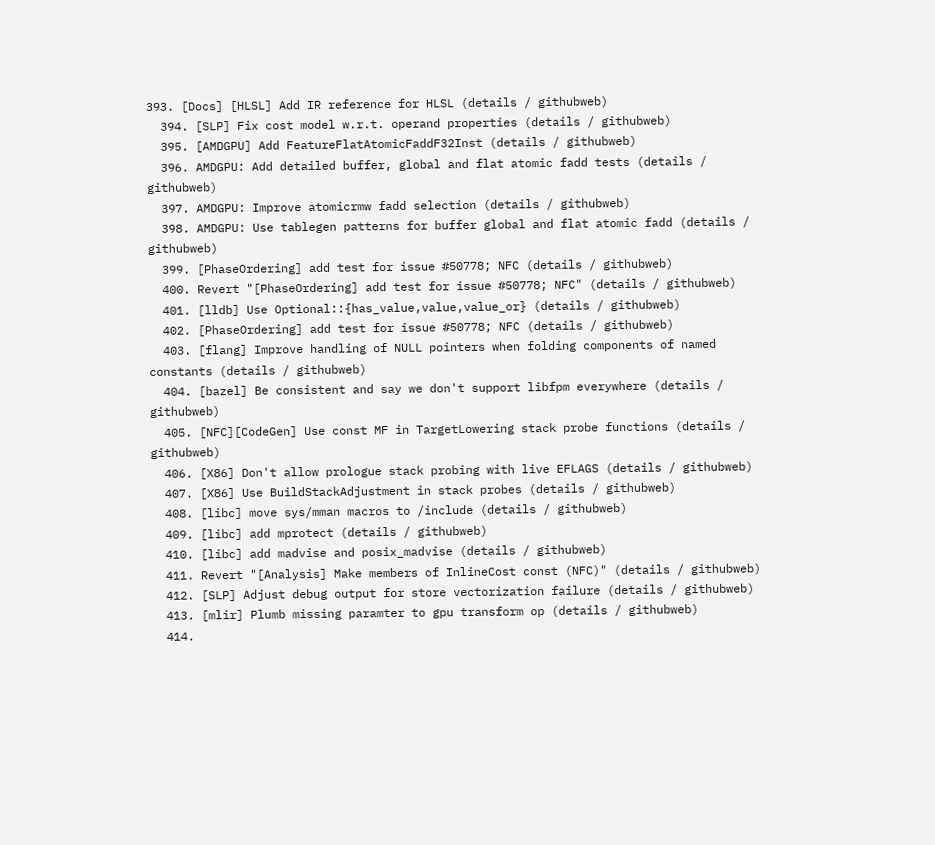393. [Docs] [HLSL] Add IR reference for HLSL (details / githubweb)
  394. [SLP] Fix cost model w.r.t. operand properties (details / githubweb)
  395. [AMDGPU] Add FeatureFlatAtomicFaddF32Inst (details / githubweb)
  396. AMDGPU: Add detailed buffer, global and flat atomic fadd tests (details / githubweb)
  397. AMDGPU: Improve atomicrmw fadd selection (details / githubweb)
  398. AMDGPU: Use tablegen patterns for buffer global and flat atomic fadd (details / githubweb)
  399. [PhaseOrdering] add test for issue #50778; NFC (details / githubweb)
  400. Revert "[PhaseOrdering] add test for issue #50778; NFC" (details / githubweb)
  401. [lldb] Use Optional::{has_value,value,value_or} (details / githubweb)
  402. [PhaseOrdering] add test for issue #50778; NFC (details / githubweb)
  403. [flang] Improve handling of NULL pointers when folding components of named constants (details / githubweb)
  404. [bazel] Be consistent and say we don't support libfpm everywhere (details / githubweb)
  405. [NFC][CodeGen] Use const MF in TargetLowering stack probe functions (details / githubweb)
  406. [X86] Don't allow prologue stack probing with live EFLAGS (details / githubweb)
  407. [X86] Use BuildStackAdjustment in stack probes (details / githubweb)
  408. [libc] move sys/mman macros to /include (details / githubweb)
  409. [libc] add mprotect (details / githubweb)
  410. [libc] add madvise and posix_madvise (details / githubweb)
  411. Revert "[Analysis] Make members of InlineCost const (NFC)" (details / githubweb)
  412. [SLP] Adjust debug output for store vectorization failure (details / githubweb)
  413. [mlir] Plumb missing paramter to gpu transform op (details / githubweb)
  414.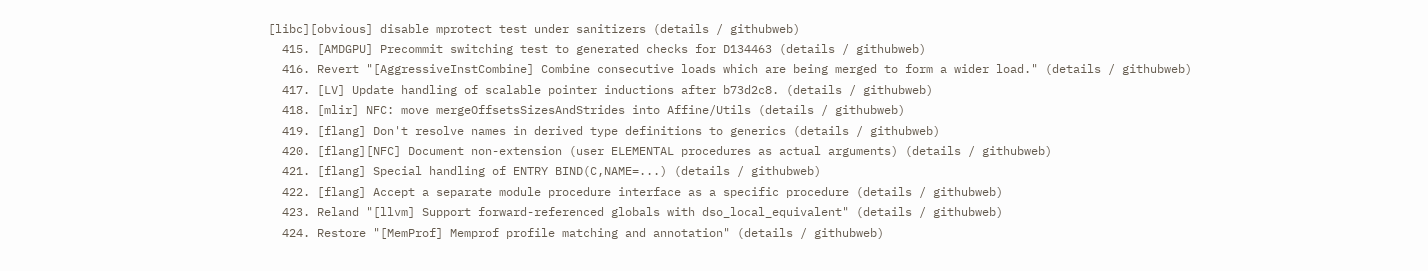[libc][obvious] disable mprotect test under sanitizers (details / githubweb)
  415. [AMDGPU] Precommit switching test to generated checks for D134463 (details / githubweb)
  416. Revert "[AggressiveInstCombine] Combine consecutive loads which are being merged to form a wider load." (details / githubweb)
  417. [LV] Update handling of scalable pointer inductions after b73d2c8. (details / githubweb)
  418. [mlir] NFC: move mergeOffsetsSizesAndStrides into Affine/Utils (details / githubweb)
  419. [flang] Don't resolve names in derived type definitions to generics (details / githubweb)
  420. [flang][NFC] Document non-extension (user ELEMENTAL procedures as actual arguments) (details / githubweb)
  421. [flang] Special handling of ENTRY BIND(C,NAME=...) (details / githubweb)
  422. [flang] Accept a separate module procedure interface as a specific procedure (details / githubweb)
  423. Reland "[llvm] Support forward-referenced globals with dso_local_equivalent" (details / githubweb)
  424. Restore "[MemProf] Memprof profile matching and annotation" (details / githubweb)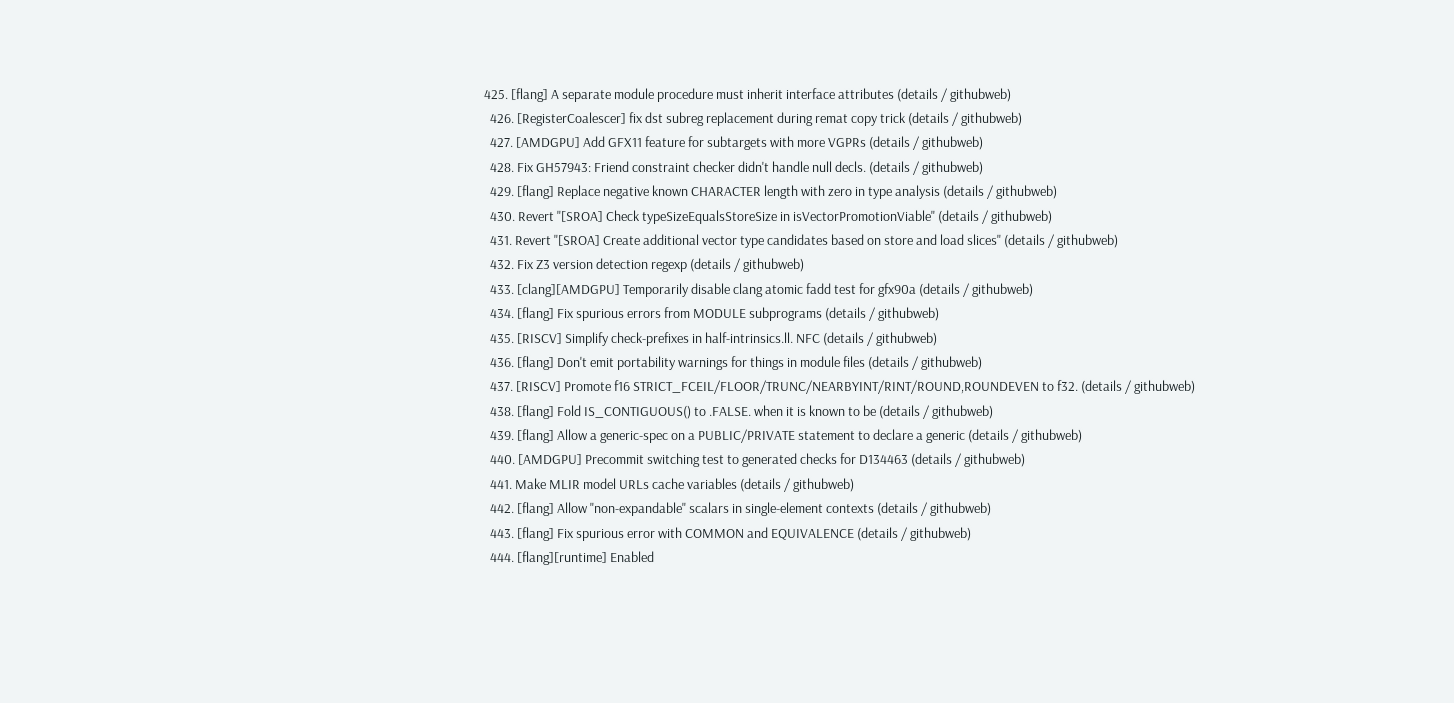425. [flang] A separate module procedure must inherit interface attributes (details / githubweb)
  426. [RegisterCoalescer] fix dst subreg replacement during remat copy trick (details / githubweb)
  427. [AMDGPU] Add GFX11 feature for subtargets with more VGPRs (details / githubweb)
  428. Fix GH57943: Friend constraint checker didn't handle null decls. (details / githubweb)
  429. [flang] Replace negative known CHARACTER length with zero in type analysis (details / githubweb)
  430. Revert "[SROA] Check typeSizeEqualsStoreSize in isVectorPromotionViable" (details / githubweb)
  431. Revert "[SROA] Create additional vector type candidates based on store and load slices" (details / githubweb)
  432. Fix Z3 version detection regexp (details / githubweb)
  433. [clang][AMDGPU] Temporarily disable clang atomic fadd test for gfx90a (details / githubweb)
  434. [flang] Fix spurious errors from MODULE subprograms (details / githubweb)
  435. [RISCV] Simplify check-prefixes in half-intrinsics.ll. NFC (details / githubweb)
  436. [flang] Don't emit portability warnings for things in module files (details / githubweb)
  437. [RISCV] Promote f16 STRICT_FCEIL/FLOOR/TRUNC/NEARBYINT/RINT/ROUND,ROUNDEVEN to f32. (details / githubweb)
  438. [flang] Fold IS_CONTIGUOUS() to .FALSE. when it is known to be (details / githubweb)
  439. [flang] Allow a generic-spec on a PUBLIC/PRIVATE statement to declare a generic (details / githubweb)
  440. [AMDGPU] Precommit switching test to generated checks for D134463 (details / githubweb)
  441. Make MLIR model URLs cache variables (details / githubweb)
  442. [flang] Allow "non-expandable" scalars in single-element contexts (details / githubweb)
  443. [flang] Fix spurious error with COMMON and EQUIVALENCE (details / githubweb)
  444. [flang][runtime] Enabled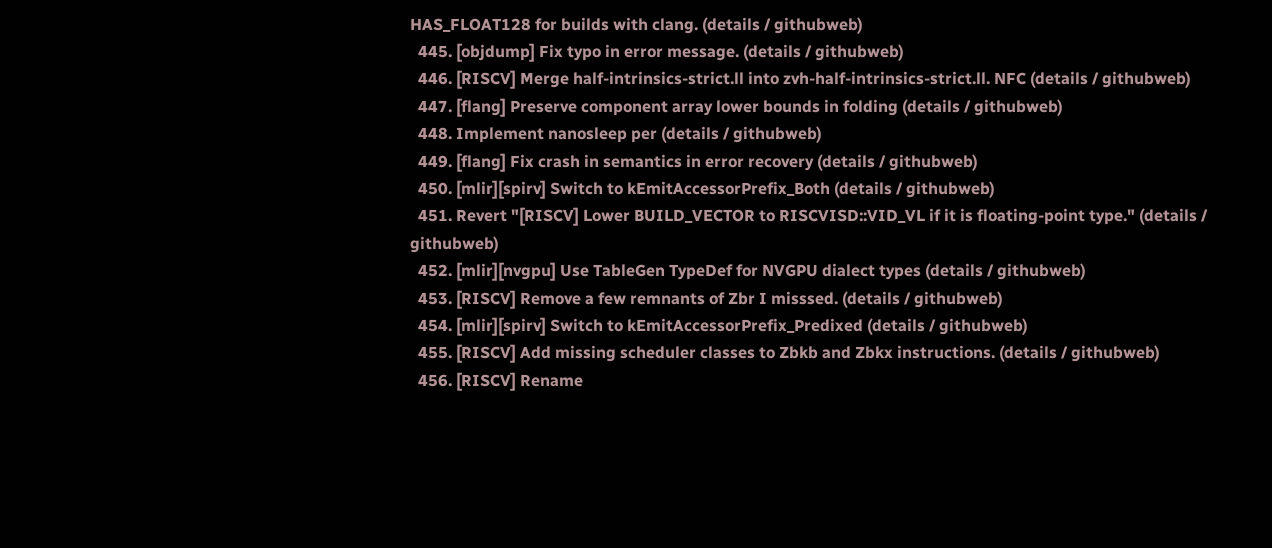HAS_FLOAT128 for builds with clang. (details / githubweb)
  445. [objdump] Fix typo in error message. (details / githubweb)
  446. [RISCV] Merge half-intrinsics-strict.ll into zvh-half-intrinsics-strict.ll. NFC (details / githubweb)
  447. [flang] Preserve component array lower bounds in folding (details / githubweb)
  448. Implement nanosleep per (details / githubweb)
  449. [flang] Fix crash in semantics in error recovery (details / githubweb)
  450. [mlir][spirv] Switch to kEmitAccessorPrefix_Both (details / githubweb)
  451. Revert "[RISCV] Lower BUILD_VECTOR to RISCVISD::VID_VL if it is floating-point type." (details / githubweb)
  452. [mlir][nvgpu] Use TableGen TypeDef for NVGPU dialect types (details / githubweb)
  453. [RISCV] Remove a few remnants of Zbr I misssed. (details / githubweb)
  454. [mlir][spirv] Switch to kEmitAccessorPrefix_Predixed (details / githubweb)
  455. [RISCV] Add missing scheduler classes to Zbkb and Zbkx instructions. (details / githubweb)
  456. [RISCV] Rename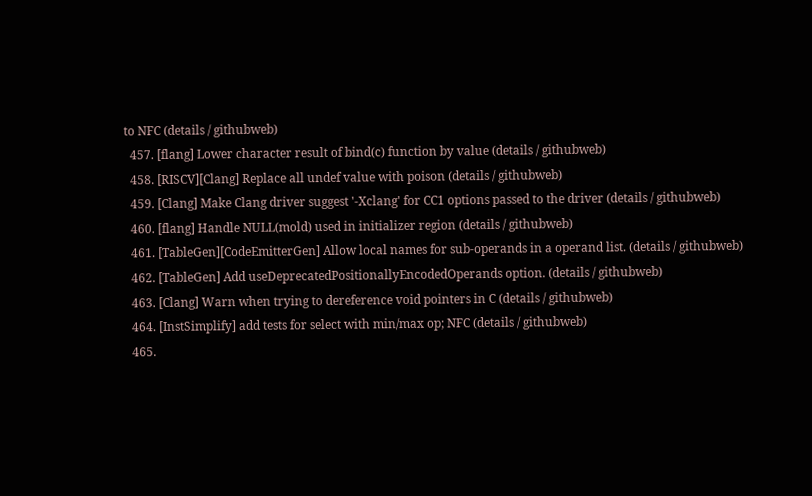to NFC (details / githubweb)
  457. [flang] Lower character result of bind(c) function by value (details / githubweb)
  458. [RISCV][Clang] Replace all undef value with poison (details / githubweb)
  459. [Clang] Make Clang driver suggest '-Xclang' for CC1 options passed to the driver (details / githubweb)
  460. [flang] Handle NULL(mold) used in initializer region (details / githubweb)
  461. [TableGen][CodeEmitterGen] Allow local names for sub-operands in a operand list. (details / githubweb)
  462. [TableGen] Add useDeprecatedPositionallyEncodedOperands option. (details / githubweb)
  463. [Clang] Warn when trying to dereference void pointers in C (details / githubweb)
  464. [InstSimplify] add tests for select with min/max op; NFC (details / githubweb)
  465.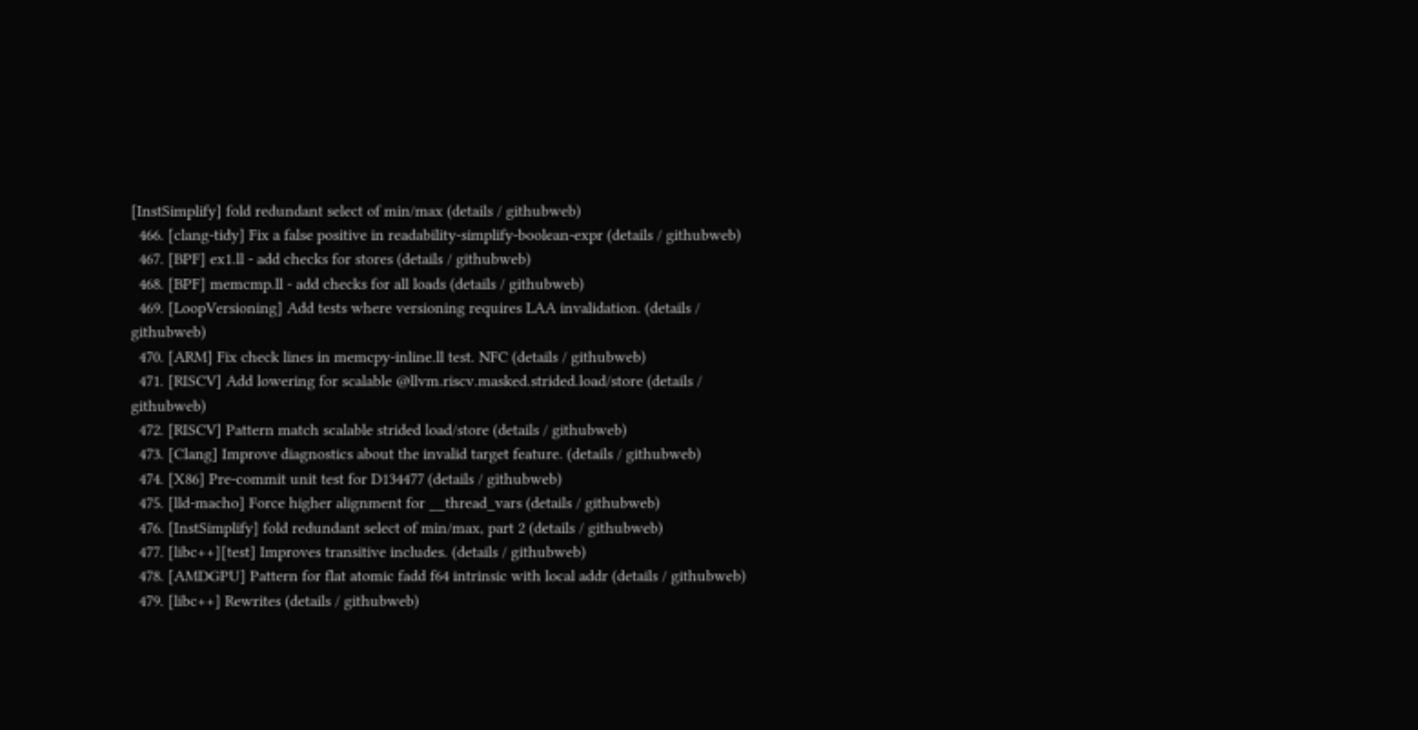[InstSimplify] fold redundant select of min/max (details / githubweb)
  466. [clang-tidy] Fix a false positive in readability-simplify-boolean-expr (details / githubweb)
  467. [BPF] ex1.ll - add checks for stores (details / githubweb)
  468. [BPF] memcmp.ll - add checks for all loads (details / githubweb)
  469. [LoopVersioning] Add tests where versioning requires LAA invalidation. (details / githubweb)
  470. [ARM] Fix check lines in memcpy-inline.ll test. NFC (details / githubweb)
  471. [RISCV] Add lowering for scalable @llvm.riscv.masked.strided.load/store (details / githubweb)
  472. [RISCV] Pattern match scalable strided load/store (details / githubweb)
  473. [Clang] Improve diagnostics about the invalid target feature. (details / githubweb)
  474. [X86] Pre-commit unit test for D134477 (details / githubweb)
  475. [lld-macho] Force higher alignment for __thread_vars (details / githubweb)
  476. [InstSimplify] fold redundant select of min/max, part 2 (details / githubweb)
  477. [libc++][test] Improves transitive includes. (details / githubweb)
  478. [AMDGPU] Pattern for flat atomic fadd f64 intrinsic with local addr (details / githubweb)
  479. [libc++] Rewrites (details / githubweb)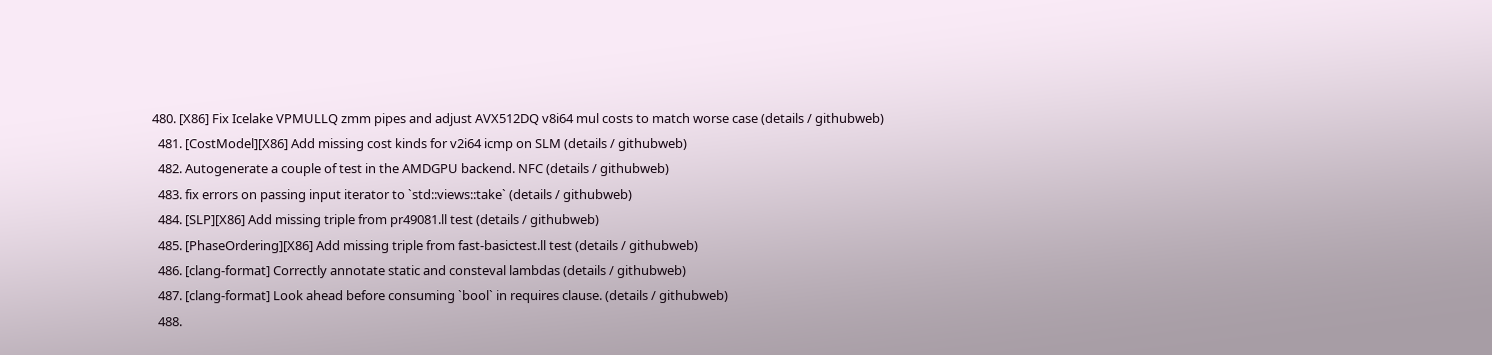480. [X86] Fix Icelake VPMULLQ zmm pipes and adjust AVX512DQ v8i64 mul costs to match worse case (details / githubweb)
  481. [CostModel][X86] Add missing cost kinds for v2i64 icmp on SLM (details / githubweb)
  482. Autogenerate a couple of test in the AMDGPU backend. NFC (details / githubweb)
  483. fix errors on passing input iterator to `std::views::take` (details / githubweb)
  484. [SLP][X86] Add missing triple from pr49081.ll test (details / githubweb)
  485. [PhaseOrdering][X86] Add missing triple from fast-basictest.ll test (details / githubweb)
  486. [clang-format] Correctly annotate static and consteval lambdas (details / githubweb)
  487. [clang-format] Look ahead before consuming `bool` in requires clause. (details / githubweb)
  488.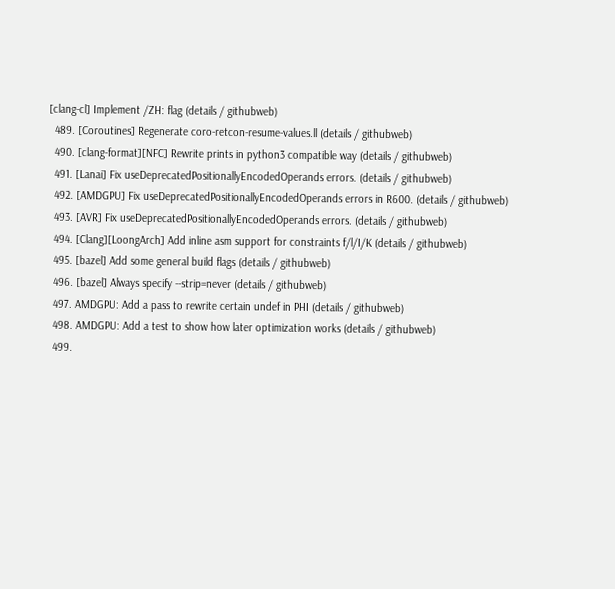[clang-cl] Implement /ZH: flag (details / githubweb)
  489. [Coroutines] Regenerate coro-retcon-resume-values.ll (details / githubweb)
  490. [clang-format][NFC] Rewrite prints in python3 compatible way (details / githubweb)
  491. [Lanai] Fix useDeprecatedPositionallyEncodedOperands errors. (details / githubweb)
  492. [AMDGPU] Fix useDeprecatedPositionallyEncodedOperands errors in R600. (details / githubweb)
  493. [AVR] Fix useDeprecatedPositionallyEncodedOperands errors. (details / githubweb)
  494. [Clang][LoongArch] Add inline asm support for constraints f/l/I/K (details / githubweb)
  495. [bazel] Add some general build flags (details / githubweb)
  496. [bazel] Always specify --strip=never (details / githubweb)
  497. AMDGPU: Add a pass to rewrite certain undef in PHI (details / githubweb)
  498. AMDGPU: Add a test to show how later optimization works (details / githubweb)
  499.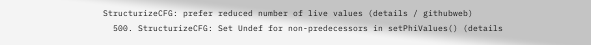StructurizeCFG: prefer reduced number of live values (details / githubweb)
  500. StructurizeCFG: Set Undef for non-predecessors in setPhiValues() (details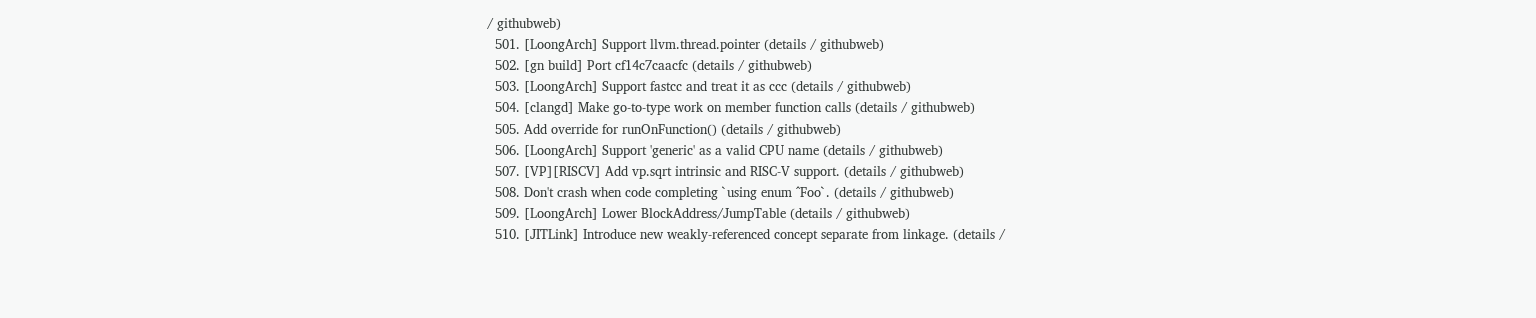/ githubweb)
  501. [LoongArch] Support llvm.thread.pointer (details / githubweb)
  502. [gn build] Port cf14c7caacfc (details / githubweb)
  503. [LoongArch] Support fastcc and treat it as ccc (details / githubweb)
  504. [clangd] Make go-to-type work on member function calls (details / githubweb)
  505. Add override for runOnFunction() (details / githubweb)
  506. [LoongArch] Support 'generic' as a valid CPU name (details / githubweb)
  507. [VP][RISCV] Add vp.sqrt intrinsic and RISC-V support. (details / githubweb)
  508. Don't crash when code completing `using enum ^Foo`. (details / githubweb)
  509. [LoongArch] Lower BlockAddress/JumpTable (details / githubweb)
  510. [JITLink] Introduce new weakly-referenced concept separate from linkage. (details /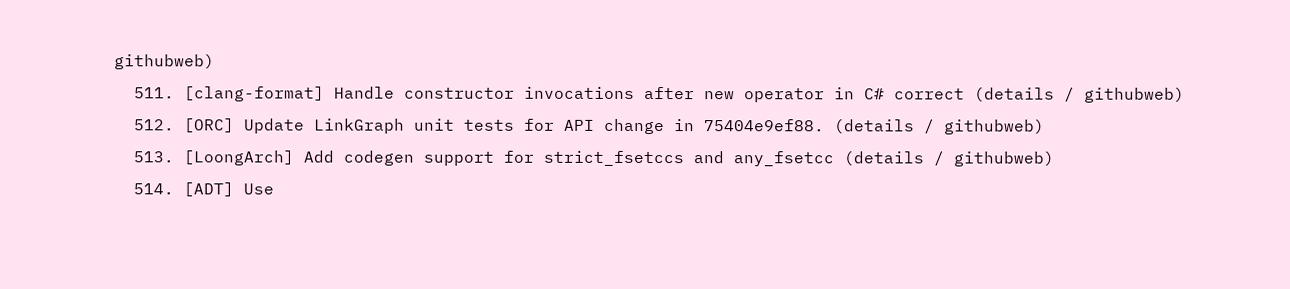githubweb)
  511. [clang-format] Handle constructor invocations after new operator in C# correct (details / githubweb)
  512. [ORC] Update LinkGraph unit tests for API change in 75404e9ef88. (details / githubweb)
  513. [LoongArch] Add codegen support for strict_fsetccs and any_fsetcc (details / githubweb)
  514. [ADT] Use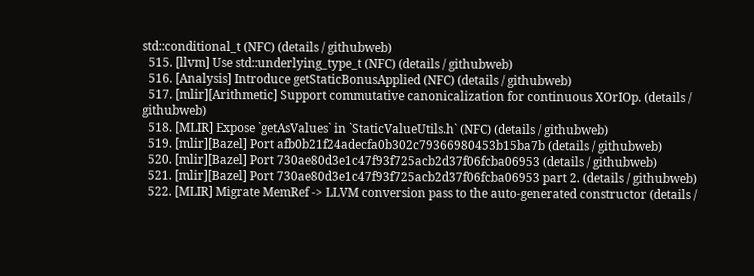std::conditional_t (NFC) (details / githubweb)
  515. [llvm] Use std::underlying_type_t (NFC) (details / githubweb)
  516. [Analysis] Introduce getStaticBonusApplied (NFC) (details / githubweb)
  517. [mlir][Arithmetic] Support commutative canonicalization for continuous XOrIOp. (details / githubweb)
  518. [MLIR] Expose `getAsValues` in `StaticValueUtils.h` (NFC) (details / githubweb)
  519. [mlir][Bazel] Port afb0b21f24adecfa0b302c79366980453b15ba7b (details / githubweb)
  520. [mlir][Bazel] Port 730ae80d3e1c47f93f725acb2d37f06fcba06953 (details / githubweb)
  521. [mlir][Bazel] Port 730ae80d3e1c47f93f725acb2d37f06fcba06953 part 2. (details / githubweb)
  522. [MLIR] Migrate MemRef -> LLVM conversion pass to the auto-generated constructor (details /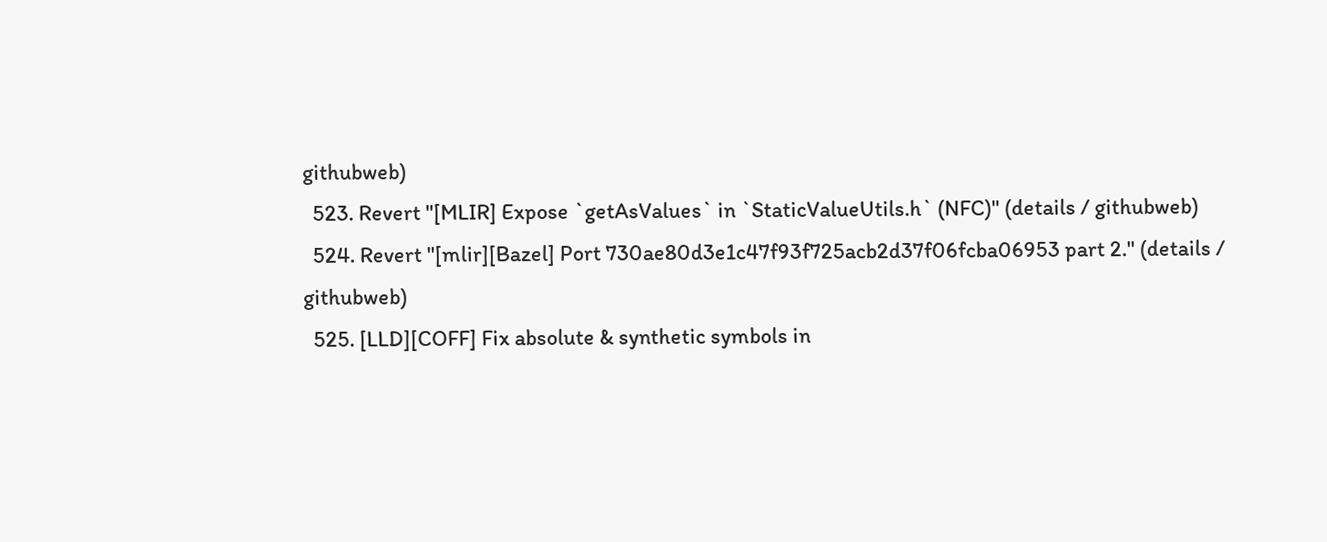githubweb)
  523. Revert "[MLIR] Expose `getAsValues` in `StaticValueUtils.h` (NFC)" (details / githubweb)
  524. Revert "[mlir][Bazel] Port 730ae80d3e1c47f93f725acb2d37f06fcba06953 part 2." (details / githubweb)
  525. [LLD][COFF] Fix absolute & synthetic symbols in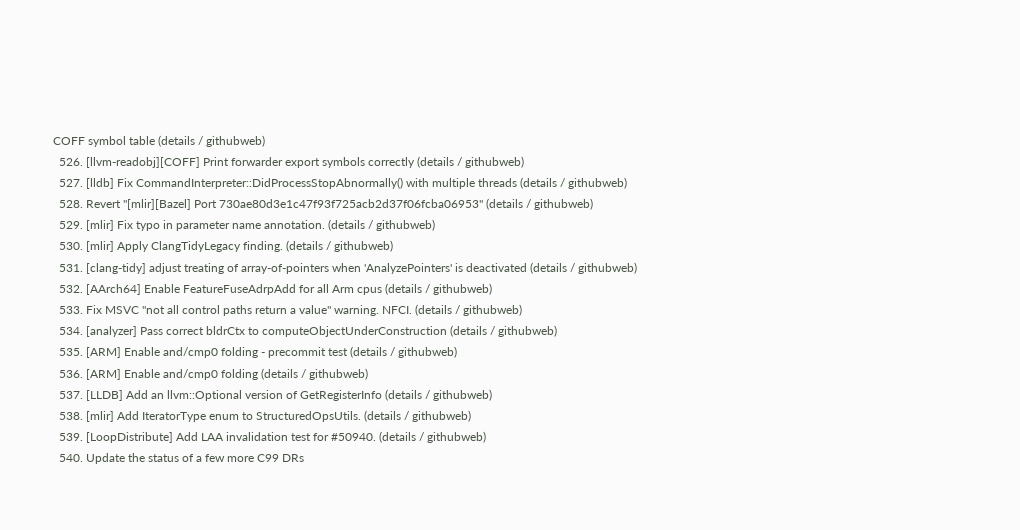COFF symbol table (details / githubweb)
  526. [llvm-readobj][COFF] Print forwarder export symbols correctly (details / githubweb)
  527. [lldb] Fix CommandInterpreter::DidProcessStopAbnormally() with multiple threads (details / githubweb)
  528. Revert "[mlir][Bazel] Port 730ae80d3e1c47f93f725acb2d37f06fcba06953" (details / githubweb)
  529. [mlir] Fix typo in parameter name annotation. (details / githubweb)
  530. [mlir] Apply ClangTidyLegacy finding. (details / githubweb)
  531. [clang-tidy] adjust treating of array-of-pointers when 'AnalyzePointers' is deactivated (details / githubweb)
  532. [AArch64] Enable FeatureFuseAdrpAdd for all Arm cpus (details / githubweb)
  533. Fix MSVC "not all control paths return a value" warning. NFCI. (details / githubweb)
  534. [analyzer] Pass correct bldrCtx to computeObjectUnderConstruction (details / githubweb)
  535. [ARM] Enable and/cmp0 folding - precommit test (details / githubweb)
  536. [ARM] Enable and/cmp0 folding (details / githubweb)
  537. [LLDB] Add an llvm::Optional version of GetRegisterInfo (details / githubweb)
  538. [mlir] Add IteratorType enum to StructuredOpsUtils. (details / githubweb)
  539. [LoopDistribute] Add LAA invalidation test for #50940. (details / githubweb)
  540. Update the status of a few more C99 DRs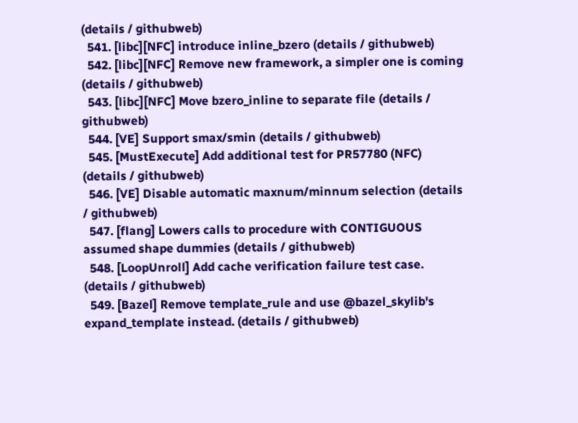(details / githubweb)
  541. [libc][NFC] introduce inline_bzero (details / githubweb)
  542. [libc][NFC] Remove new framework, a simpler one is coming (details / githubweb)
  543. [libc][NFC] Move bzero_inline to separate file (details / githubweb)
  544. [VE] Support smax/smin (details / githubweb)
  545. [MustExecute] Add additional test for PR57780 (NFC) (details / githubweb)
  546. [VE] Disable automatic maxnum/minnum selection (details / githubweb)
  547. [flang] Lowers calls to procedure with CONTIGUOUS assumed shape dummies (details / githubweb)
  548. [LoopUnroll] Add cache verification failure test case. (details / githubweb)
  549. [Bazel] Remove template_rule and use @bazel_skylib's expand_template instead. (details / githubweb)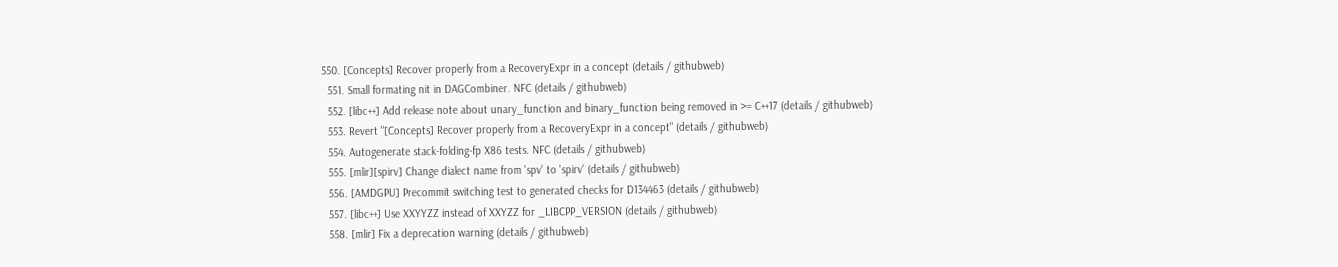550. [Concepts] Recover properly from a RecoveryExpr in a concept (details / githubweb)
  551. Small formating nit in DAGCombiner. NFC (details / githubweb)
  552. [libc++] Add release note about unary_function and binary_function being removed in >= C++17 (details / githubweb)
  553. Revert "[Concepts] Recover properly from a RecoveryExpr in a concept" (details / githubweb)
  554. Autogenerate stack-folding-fp X86 tests. NFC (details / githubweb)
  555. [mlir][spirv] Change dialect name from 'spv' to 'spirv' (details / githubweb)
  556. [AMDGPU] Precommit switching test to generated checks for D134463 (details / githubweb)
  557. [libc++] Use XXYYZZ instead of XXYZZ for _LIBCPP_VERSION (details / githubweb)
  558. [mlir] Fix a deprecation warning (details / githubweb)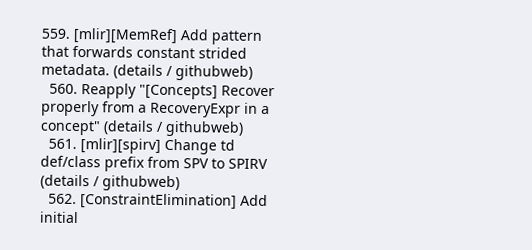559. [mlir][MemRef] Add pattern that forwards constant strided metadata. (details / githubweb)
  560. Reapply "[Concepts] Recover properly from a RecoveryExpr in a concept" (details / githubweb)
  561. [mlir][spirv] Change td def/class prefix from SPV to SPIRV (details / githubweb)
  562. [ConstraintElimination] Add initial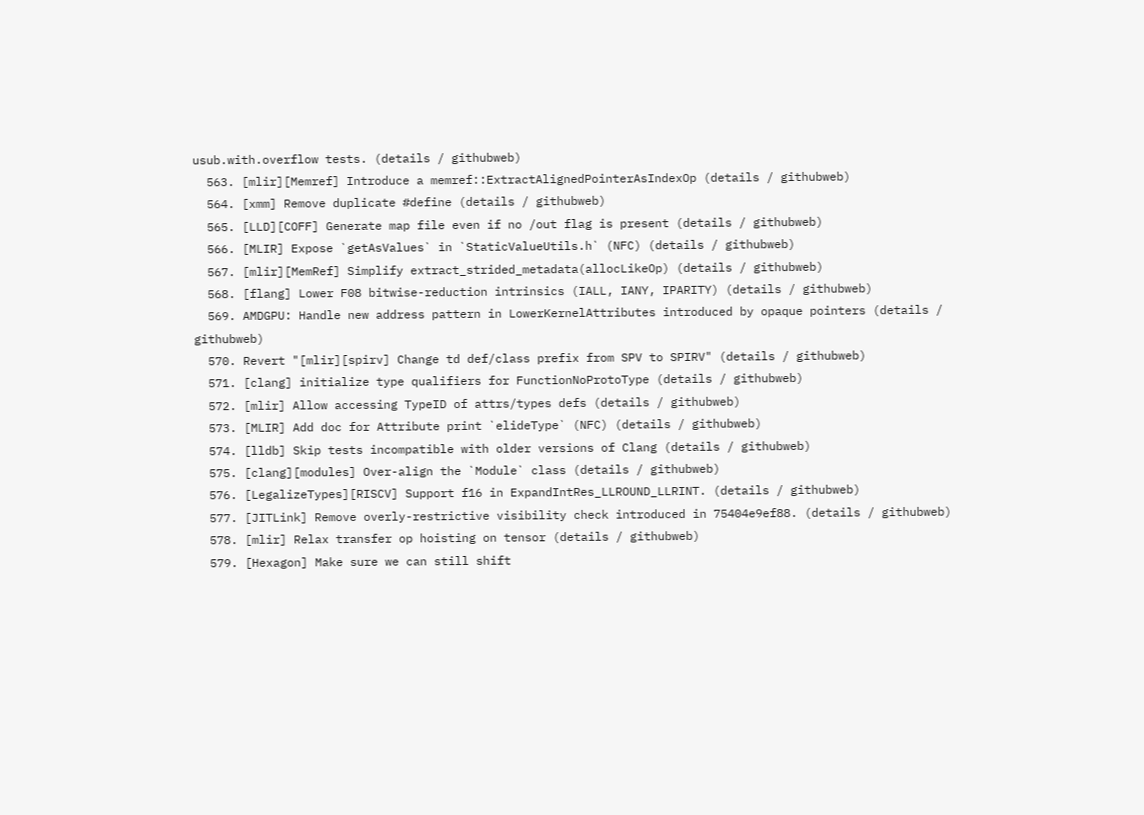usub.with.overflow tests. (details / githubweb)
  563. [mlir][Memref] Introduce a memref::ExtractAlignedPointerAsIndexOp (details / githubweb)
  564. [xmm] Remove duplicate #define (details / githubweb)
  565. [LLD][COFF] Generate map file even if no /out flag is present (details / githubweb)
  566. [MLIR] Expose `getAsValues` in `StaticValueUtils.h` (NFC) (details / githubweb)
  567. [mlir][MemRef] Simplify extract_strided_metadata(allocLikeOp) (details / githubweb)
  568. [flang] Lower F08 bitwise-reduction intrinsics (IALL, IANY, IPARITY) (details / githubweb)
  569. AMDGPU: Handle new address pattern in LowerKernelAttributes introduced by opaque pointers (details / githubweb)
  570. Revert "[mlir][spirv] Change td def/class prefix from SPV to SPIRV" (details / githubweb)
  571. [clang] initialize type qualifiers for FunctionNoProtoType (details / githubweb)
  572. [mlir] Allow accessing TypeID of attrs/types defs (details / githubweb)
  573. [MLIR] Add doc for Attribute print `elideType` (NFC) (details / githubweb)
  574. [lldb] Skip tests incompatible with older versions of Clang (details / githubweb)
  575. [clang][modules] Over-align the `Module` class (details / githubweb)
  576. [LegalizeTypes][RISCV] Support f16 in ExpandIntRes_LLROUND_LLRINT. (details / githubweb)
  577. [JITLink] Remove overly-restrictive visibility check introduced in 75404e9ef88. (details / githubweb)
  578. [mlir] Relax transfer op hoisting on tensor (details / githubweb)
  579. [Hexagon] Make sure we can still shift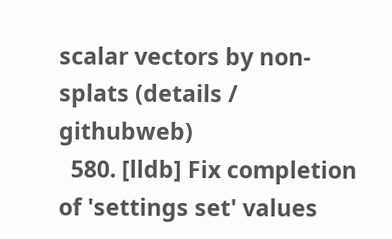scalar vectors by non-splats (details / githubweb)
  580. [lldb] Fix completion of 'settings set' values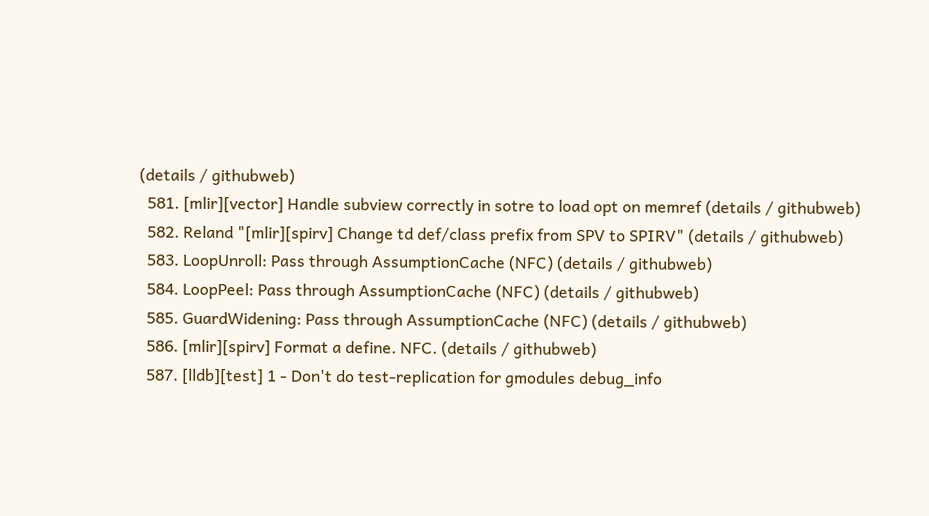(details / githubweb)
  581. [mlir][vector] Handle subview correctly in sotre to load opt on memref (details / githubweb)
  582. Reland "[mlir][spirv] Change td def/class prefix from SPV to SPIRV" (details / githubweb)
  583. LoopUnroll: Pass through AssumptionCache (NFC) (details / githubweb)
  584. LoopPeel: Pass through AssumptionCache (NFC) (details / githubweb)
  585. GuardWidening: Pass through AssumptionCache (NFC) (details / githubweb)
  586. [mlir][spirv] Format a define. NFC. (details / githubweb)
  587. [lldb][test] 1 - Don't do test-replication for gmodules debug_info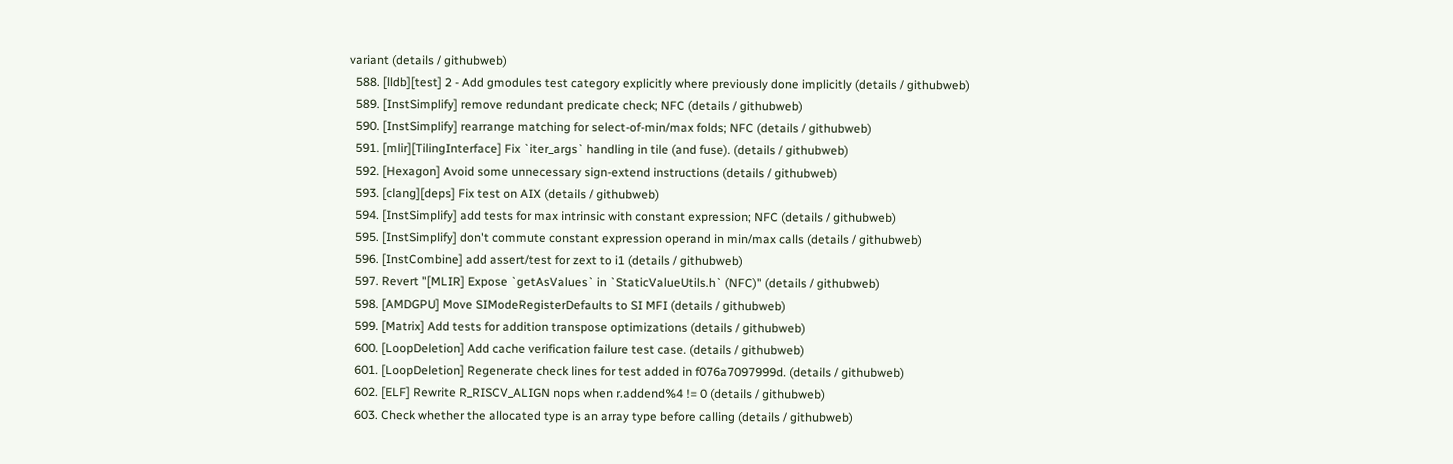variant (details / githubweb)
  588. [lldb][test] 2 - Add gmodules test category explicitly where previously done implicitly (details / githubweb)
  589. [InstSimplify] remove redundant predicate check; NFC (details / githubweb)
  590. [InstSimplify] rearrange matching for select-of-min/max folds; NFC (details / githubweb)
  591. [mlir][TilingInterface] Fix `iter_args` handling in tile (and fuse). (details / githubweb)
  592. [Hexagon] Avoid some unnecessary sign-extend instructions (details / githubweb)
  593. [clang][deps] Fix test on AIX (details / githubweb)
  594. [InstSimplify] add tests for max intrinsic with constant expression; NFC (details / githubweb)
  595. [InstSimplify] don't commute constant expression operand in min/max calls (details / githubweb)
  596. [InstCombine] add assert/test for zext to i1 (details / githubweb)
  597. Revert "[MLIR] Expose `getAsValues` in `StaticValueUtils.h` (NFC)" (details / githubweb)
  598. [AMDGPU] Move SIModeRegisterDefaults to SI MFI (details / githubweb)
  599. [Matrix] Add tests for addition transpose optimizations (details / githubweb)
  600. [LoopDeletion] Add cache verification failure test case. (details / githubweb)
  601. [LoopDeletion] Regenerate check lines for test added in f076a7097999d. (details / githubweb)
  602. [ELF] Rewrite R_RISCV_ALIGN nops when r.addend%4 != 0 (details / githubweb)
  603. Check whether the allocated type is an array type before calling (details / githubweb)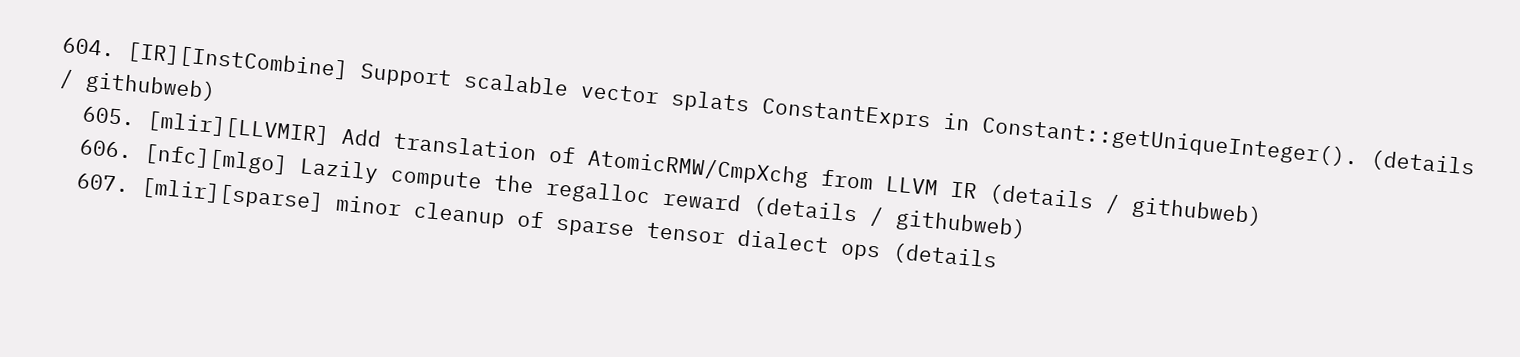604. [IR][InstCombine] Support scalable vector splats ConstantExprs in Constant::getUniqueInteger(). (details / githubweb)
  605. [mlir][LLVMIR] Add translation of AtomicRMW/CmpXchg from LLVM IR (details / githubweb)
  606. [nfc][mlgo] Lazily compute the regalloc reward (details / githubweb)
  607. [mlir][sparse] minor cleanup of sparse tensor dialect ops (details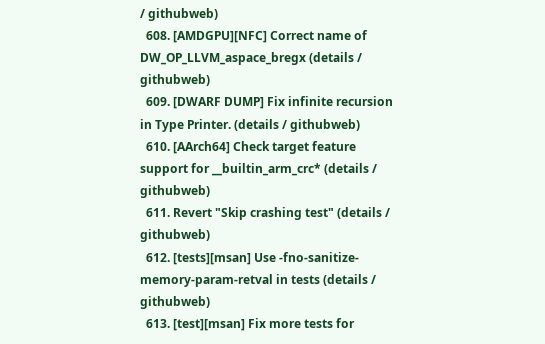/ githubweb)
  608. [AMDGPU][NFC] Correct name of DW_OP_LLVM_aspace_bregx (details / githubweb)
  609. [DWARF DUMP] Fix infinite recursion in Type Printer. (details / githubweb)
  610. [AArch64] Check target feature support for __builtin_arm_crc* (details / githubweb)
  611. Revert "Skip crashing test" (details / githubweb)
  612. [tests][msan] Use -fno-sanitize-memory-param-retval in tests (details / githubweb)
  613. [test][msan] Fix more tests for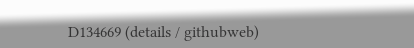D134669 (details / githubweb)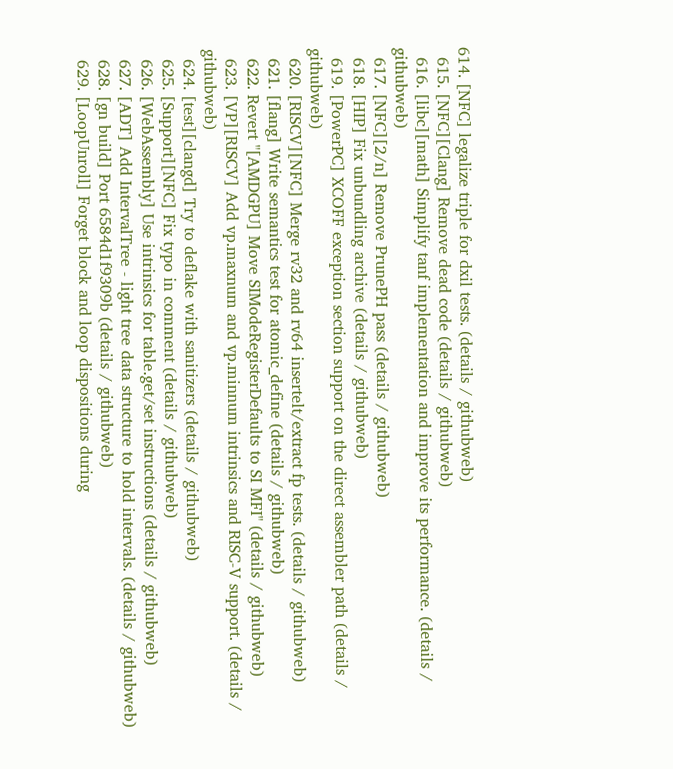614. [NFC] legalize triple for dxil tests. (details / githubweb)
  615. [NFC][Clang] Remove dead code (details / githubweb)
  616. [libc][math] Simplify tanf implementation and improve its performance. (details / githubweb)
  617. [NFC][2/n] Remove PrunePH pass (details / githubweb)
  618. [HIP] Fix unbundling archive (details / githubweb)
  619. [PowerPC] XCOFF exception section support on the direct assembler path (details / githubweb)
  620. [RISCV][NFC] Merge rv32 and rv64 insertelt/extract fp tests. (details / githubweb)
  621. [flang] Write semantics test for atomic_define (details / githubweb)
  622. Revert "[AMDGPU] Move SIModeRegisterDefaults to SI MFI" (details / githubweb)
  623. [VP][RISCV] Add vp.maxnum and vp.minnum intrinsics and RISC-V support. (details / githubweb)
  624. [test][clangd] Try to deflake with sanitizers (details / githubweb)
  625. [Support][NFC] Fix typo in comment (details / githubweb)
  626. [WebAssembly] Use intrinsics for table.get/set instructions (details / githubweb)
  627. [ADT] Add IntervalTree - light tree data structure to hold intervals. (details / githubweb)
  628. [gn build] Port 6584d1f9309b (details / githubweb)
  629. [LoopUnroll] Forget block and loop dispositions during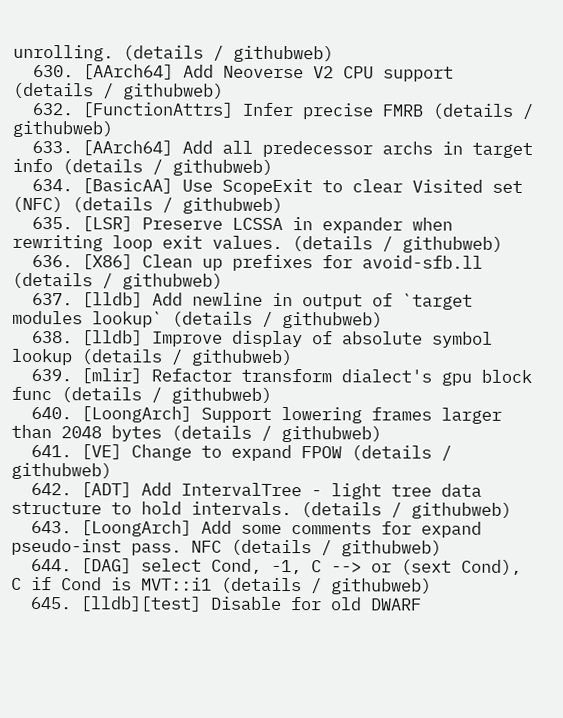unrolling. (details / githubweb)
  630. [AArch64] Add Neoverse V2 CPU support (details / githubweb)
  632. [FunctionAttrs] Infer precise FMRB (details / githubweb)
  633. [AArch64] Add all predecessor archs in target info (details / githubweb)
  634. [BasicAA] Use ScopeExit to clear Visited set (NFC) (details / githubweb)
  635. [LSR] Preserve LCSSA in expander when rewriting loop exit values. (details / githubweb)
  636. [X86] Clean up prefixes for avoid-sfb.ll (details / githubweb)
  637. [lldb] Add newline in output of `target modules lookup` (details / githubweb)
  638. [lldb] Improve display of absolute symbol lookup (details / githubweb)
  639. [mlir] Refactor transform dialect's gpu block func (details / githubweb)
  640. [LoongArch] Support lowering frames larger than 2048 bytes (details / githubweb)
  641. [VE] Change to expand FPOW (details / githubweb)
  642. [ADT] Add IntervalTree - light tree data structure to hold intervals. (details / githubweb)
  643. [LoongArch] Add some comments for expand pseudo-inst pass. NFC (details / githubweb)
  644. [DAG] select Cond, -1, C --> or (sext Cond), C if Cond is MVT::i1 (details / githubweb)
  645. [lldb][test] Disable for old DWARF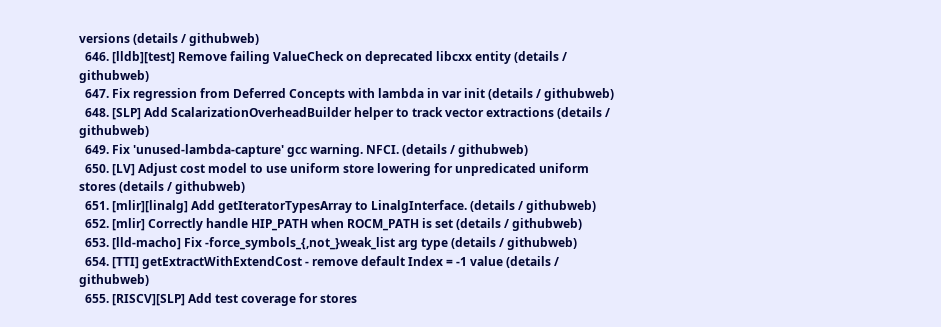versions (details / githubweb)
  646. [lldb][test] Remove failing ValueCheck on deprecated libcxx entity (details / githubweb)
  647. Fix regression from Deferred Concepts with lambda in var init (details / githubweb)
  648. [SLP] Add ScalarizationOverheadBuilder helper to track vector extractions (details / githubweb)
  649. Fix 'unused-lambda-capture' gcc warning. NFCI. (details / githubweb)
  650. [LV] Adjust cost model to use uniform store lowering for unpredicated uniform stores (details / githubweb)
  651. [mlir][linalg] Add getIteratorTypesArray to LinalgInterface. (details / githubweb)
  652. [mlir] Correctly handle HIP_PATH when ROCM_PATH is set (details / githubweb)
  653. [lld-macho] Fix -force_symbols_{,not_}weak_list arg type (details / githubweb)
  654. [TTI] getExtractWithExtendCost - remove default Index = -1 value (details / githubweb)
  655. [RISCV][SLP] Add test coverage for stores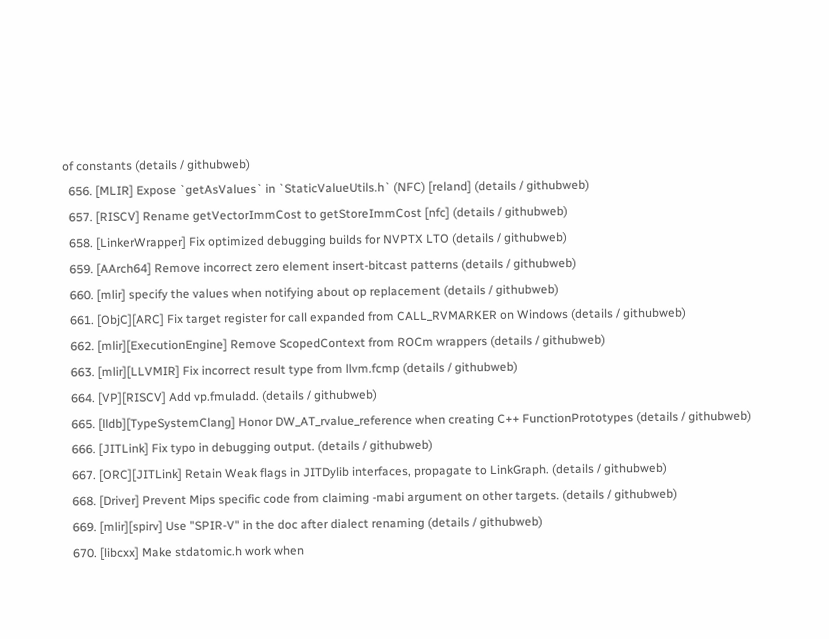of constants (details / githubweb)
  656. [MLIR] Expose `getAsValues` in `StaticValueUtils.h` (NFC) [reland] (details / githubweb)
  657. [RISCV] Rename getVectorImmCost to getStoreImmCost [nfc] (details / githubweb)
  658. [LinkerWrapper] Fix optimized debugging builds for NVPTX LTO (details / githubweb)
  659. [AArch64] Remove incorrect zero element insert-bitcast patterns (details / githubweb)
  660. [mlir] specify the values when notifying about op replacement (details / githubweb)
  661. [ObjC][ARC] Fix target register for call expanded from CALL_RVMARKER on Windows (details / githubweb)
  662. [mlir][ExecutionEngine] Remove ScopedContext from ROCm wrappers (details / githubweb)
  663. [mlir][LLVMIR] Fix incorrect result type from llvm.fcmp (details / githubweb)
  664. [VP][RISCV] Add vp.fmuladd. (details / githubweb)
  665. [lldb][TypeSystemClang] Honor DW_AT_rvalue_reference when creating C++ FunctionPrototypes (details / githubweb)
  666. [JITLink] Fix typo in debugging output. (details / githubweb)
  667. [ORC][JITLink] Retain Weak flags in JITDylib interfaces, propagate to LinkGraph. (details / githubweb)
  668. [Driver] Prevent Mips specific code from claiming -mabi argument on other targets. (details / githubweb)
  669. [mlir][spirv] Use "SPIR-V" in the doc after dialect renaming (details / githubweb)
  670. [libcxx] Make stdatomic.h work when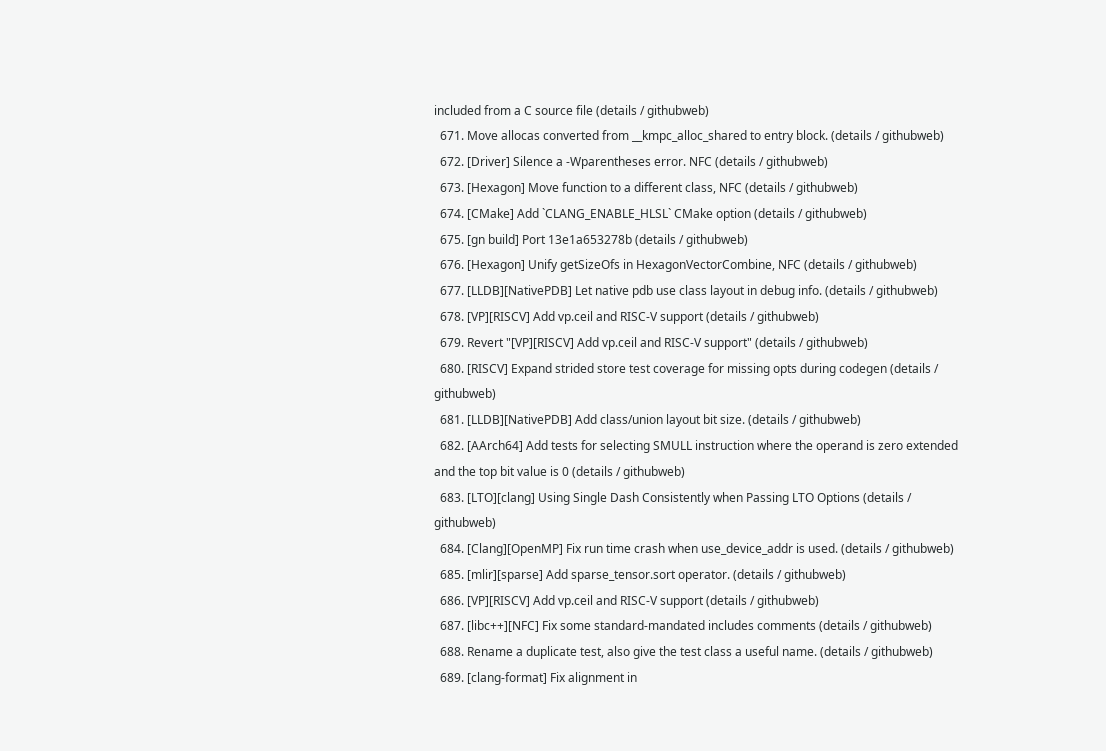included from a C source file (details / githubweb)
  671. Move allocas converted from __kmpc_alloc_shared to entry block. (details / githubweb)
  672. [Driver] Silence a -Wparentheses error. NFC (details / githubweb)
  673. [Hexagon] Move function to a different class, NFC (details / githubweb)
  674. [CMake] Add `CLANG_ENABLE_HLSL` CMake option (details / githubweb)
  675. [gn build] Port 13e1a653278b (details / githubweb)
  676. [Hexagon] Unify getSizeOfs in HexagonVectorCombine, NFC (details / githubweb)
  677. [LLDB][NativePDB] Let native pdb use class layout in debug info. (details / githubweb)
  678. [VP][RISCV] Add vp.ceil and RISC-V support (details / githubweb)
  679. Revert "[VP][RISCV] Add vp.ceil and RISC-V support" (details / githubweb)
  680. [RISCV] Expand strided store test coverage for missing opts during codegen (details / githubweb)
  681. [LLDB][NativePDB] Add class/union layout bit size. (details / githubweb)
  682. [AArch64] Add tests for selecting SMULL instruction where the operand is zero extended and the top bit value is 0 (details / githubweb)
  683. [LTO][clang] Using Single Dash Consistently when Passing LTO Options (details / githubweb)
  684. [Clang][OpenMP] Fix run time crash when use_device_addr is used. (details / githubweb)
  685. [mlir][sparse] Add sparse_tensor.sort operator. (details / githubweb)
  686. [VP][RISCV] Add vp.ceil and RISC-V support (details / githubweb)
  687. [libc++][NFC] Fix some standard-mandated includes comments (details / githubweb)
  688. Rename a duplicate test, also give the test class a useful name. (details / githubweb)
  689. [clang-format] Fix alignment in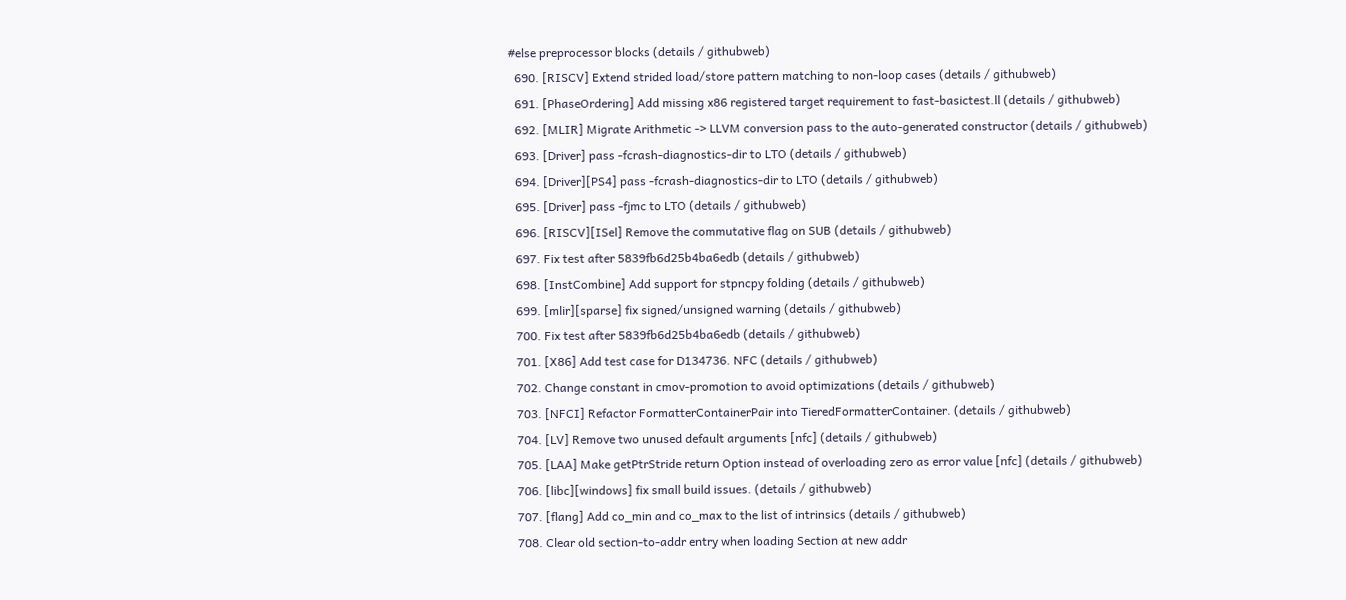#else preprocessor blocks (details / githubweb)
  690. [RISCV] Extend strided load/store pattern matching to non-loop cases (details / githubweb)
  691. [PhaseOrdering] Add missing x86 registered target requirement to fast-basictest.ll (details / githubweb)
  692. [MLIR] Migrate Arithmetic -> LLVM conversion pass to the auto-generated constructor (details / githubweb)
  693. [Driver] pass -fcrash-diagnostics-dir to LTO (details / githubweb)
  694. [Driver][PS4] pass -fcrash-diagnostics-dir to LTO (details / githubweb)
  695. [Driver] pass -fjmc to LTO (details / githubweb)
  696. [RISCV][ISel] Remove the commutative flag on SUB (details / githubweb)
  697. Fix test after 5839fb6d25b4ba6edb (details / githubweb)
  698. [InstCombine] Add support for stpncpy folding (details / githubweb)
  699. [mlir][sparse] fix signed/unsigned warning (details / githubweb)
  700. Fix test after 5839fb6d25b4ba6edb (details / githubweb)
  701. [X86] Add test case for D134736. NFC (details / githubweb)
  702. Change constant in cmov-promotion to avoid optimizations (details / githubweb)
  703. [NFCI] Refactor FormatterContainerPair into TieredFormatterContainer. (details / githubweb)
  704. [LV] Remove two unused default arguments [nfc] (details / githubweb)
  705. [LAA] Make getPtrStride return Option instead of overloading zero as error value [nfc] (details / githubweb)
  706. [libc][windows] fix small build issues. (details / githubweb)
  707. [flang] Add co_min and co_max to the list of intrinsics (details / githubweb)
  708. Clear old section-to-addr entry when loading Section at new addr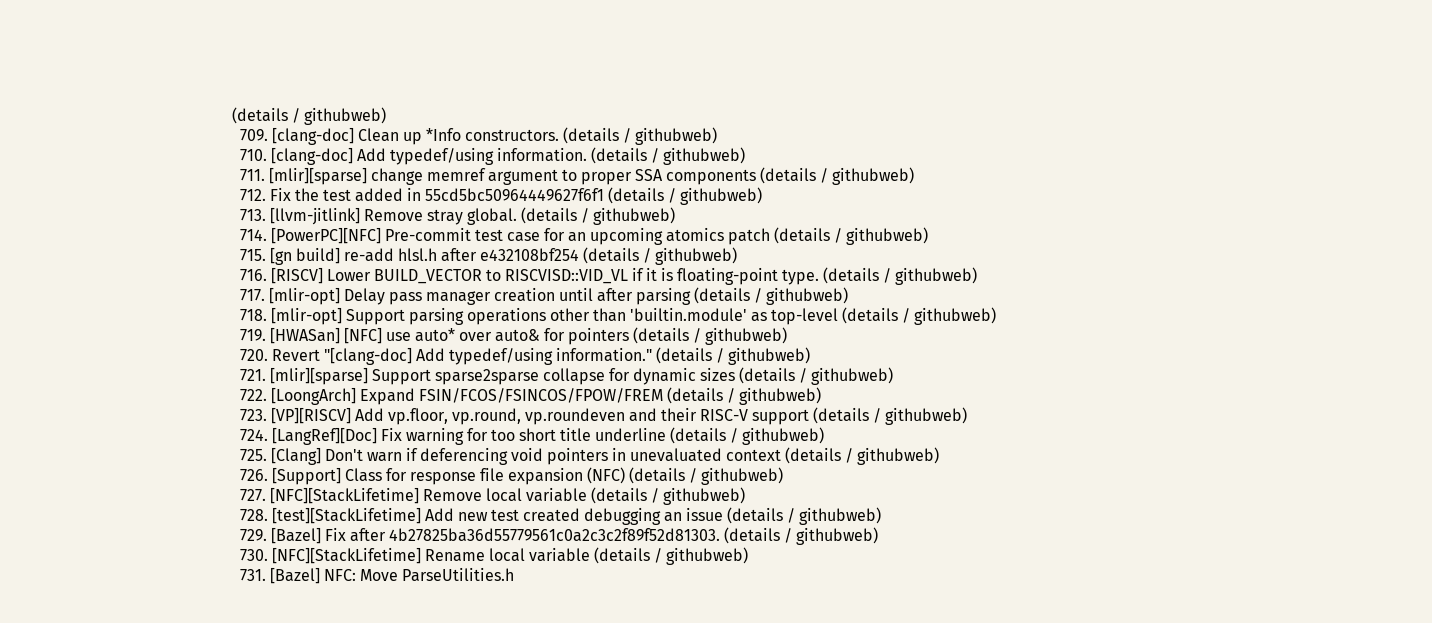(details / githubweb)
  709. [clang-doc] Clean up *Info constructors. (details / githubweb)
  710. [clang-doc] Add typedef/using information. (details / githubweb)
  711. [mlir][sparse] change memref argument to proper SSA components (details / githubweb)
  712. Fix the test added in 55cd5bc50964449627f6f1 (details / githubweb)
  713. [llvm-jitlink] Remove stray global. (details / githubweb)
  714. [PowerPC][NFC] Pre-commit test case for an upcoming atomics patch (details / githubweb)
  715. [gn build] re-add hlsl.h after e432108bf254 (details / githubweb)
  716. [RISCV] Lower BUILD_VECTOR to RISCVISD::VID_VL if it is floating-point type. (details / githubweb)
  717. [mlir-opt] Delay pass manager creation until after parsing (details / githubweb)
  718. [mlir-opt] Support parsing operations other than 'builtin.module' as top-level (details / githubweb)
  719. [HWASan] [NFC] use auto* over auto& for pointers (details / githubweb)
  720. Revert "[clang-doc] Add typedef/using information." (details / githubweb)
  721. [mlir][sparse] Support sparse2sparse collapse for dynamic sizes (details / githubweb)
  722. [LoongArch] Expand FSIN/FCOS/FSINCOS/FPOW/FREM (details / githubweb)
  723. [VP][RISCV] Add vp.floor, vp.round, vp.roundeven and their RISC-V support (details / githubweb)
  724. [LangRef][Doc] Fix warning for too short title underline (details / githubweb)
  725. [Clang] Don't warn if deferencing void pointers in unevaluated context (details / githubweb)
  726. [Support] Class for response file expansion (NFC) (details / githubweb)
  727. [NFC][StackLifetime] Remove local variable (details / githubweb)
  728. [test][StackLifetime] Add new test created debugging an issue (details / githubweb)
  729. [Bazel] Fix after 4b27825ba36d55779561c0a2c3c2f89f52d81303. (details / githubweb)
  730. [NFC][StackLifetime] Rename local variable (details / githubweb)
  731. [Bazel] NFC: Move ParseUtilities.h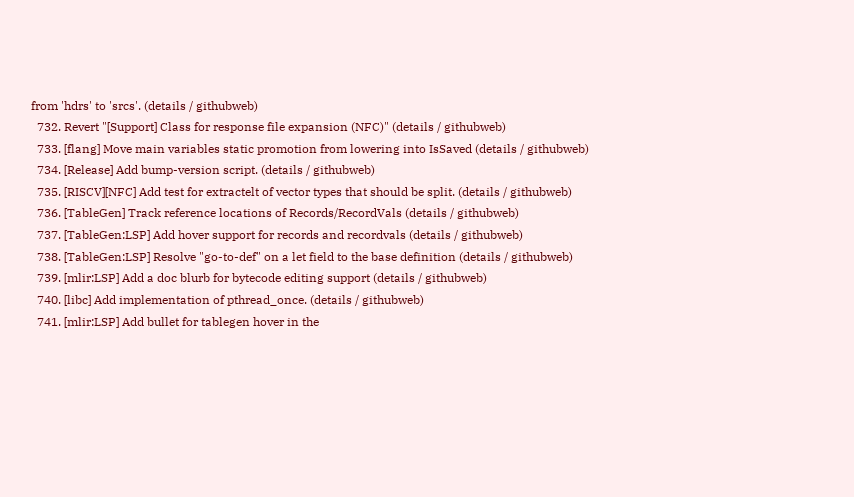from 'hdrs' to 'srcs'. (details / githubweb)
  732. Revert "[Support] Class for response file expansion (NFC)" (details / githubweb)
  733. [flang] Move main variables static promotion from lowering into IsSaved (details / githubweb)
  734. [Release] Add bump-version script. (details / githubweb)
  735. [RISCV][NFC] Add test for extractelt of vector types that should be split. (details / githubweb)
  736. [TableGen] Track reference locations of Records/RecordVals (details / githubweb)
  737. [TableGen:LSP] Add hover support for records and recordvals (details / githubweb)
  738. [TableGen:LSP] Resolve "go-to-def" on a let field to the base definition (details / githubweb)
  739. [mlir:LSP] Add a doc blurb for bytecode editing support (details / githubweb)
  740. [libc] Add implementation of pthread_once. (details / githubweb)
  741. [mlir:LSP] Add bullet for tablegen hover in the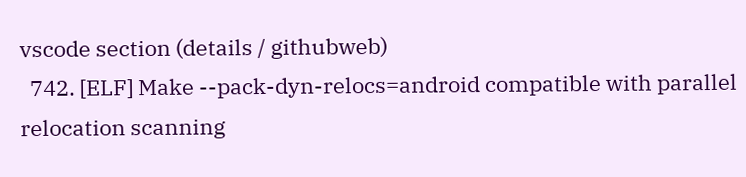vscode section (details / githubweb)
  742. [ELF] Make --pack-dyn-relocs=android compatible with parallel relocation scanning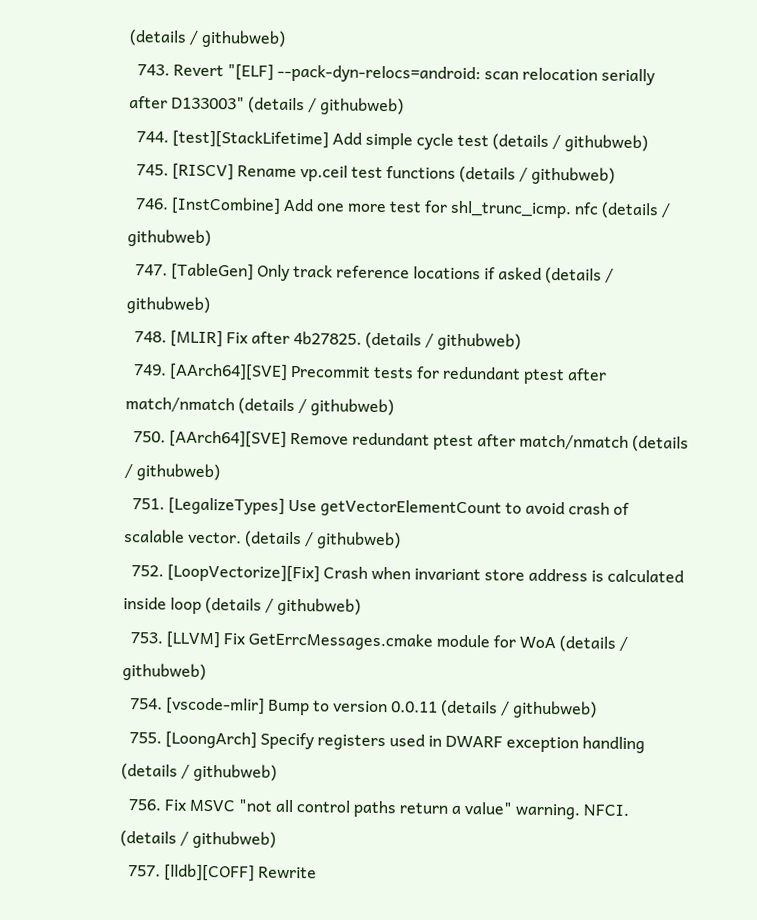(details / githubweb)
  743. Revert "[ELF] --pack-dyn-relocs=android: scan relocation serially after D133003" (details / githubweb)
  744. [test][StackLifetime] Add simple cycle test (details / githubweb)
  745. [RISCV] Rename vp.ceil test functions (details / githubweb)
  746. [InstCombine] Add one more test for shl_trunc_icmp. nfc (details / githubweb)
  747. [TableGen] Only track reference locations if asked (details / githubweb)
  748. [MLIR] Fix after 4b27825. (details / githubweb)
  749. [AArch64][SVE] Precommit tests for redundant ptest after match/nmatch (details / githubweb)
  750. [AArch64][SVE] Remove redundant ptest after match/nmatch (details / githubweb)
  751. [LegalizeTypes] Use getVectorElementCount to avoid crash of scalable vector. (details / githubweb)
  752. [LoopVectorize][Fix] Crash when invariant store address is calculated inside loop (details / githubweb)
  753. [LLVM] Fix GetErrcMessages.cmake module for WoA (details / githubweb)
  754. [vscode-mlir] Bump to version 0.0.11 (details / githubweb)
  755. [LoongArch] Specify registers used in DWARF exception handling (details / githubweb)
  756. Fix MSVC "not all control paths return a value" warning. NFCI. (details / githubweb)
  757. [lldb][COFF] Rewrite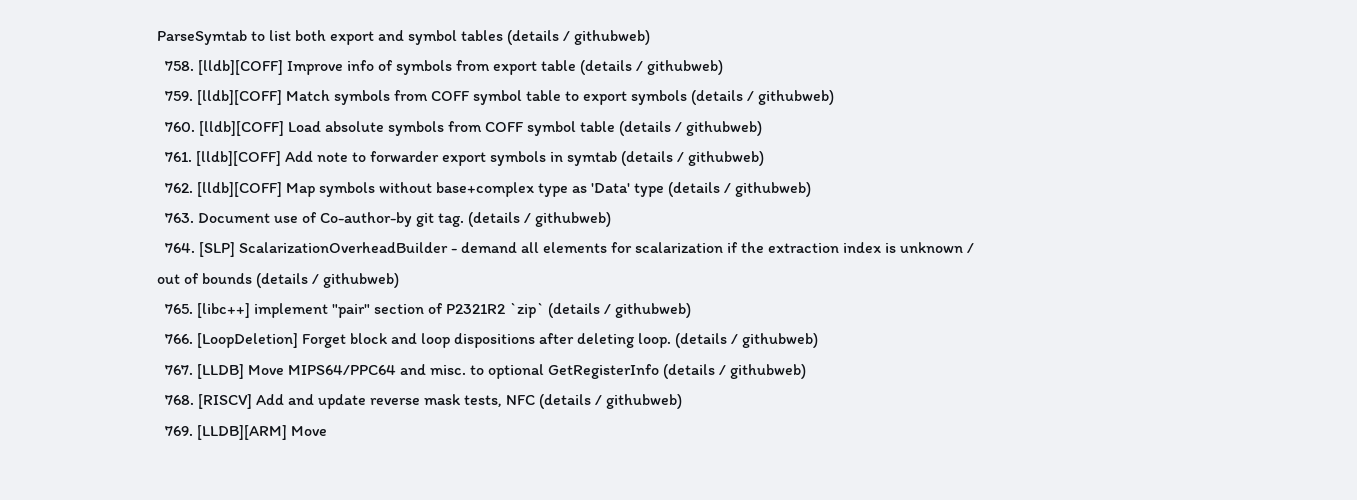ParseSymtab to list both export and symbol tables (details / githubweb)
  758. [lldb][COFF] Improve info of symbols from export table (details / githubweb)
  759. [lldb][COFF] Match symbols from COFF symbol table to export symbols (details / githubweb)
  760. [lldb][COFF] Load absolute symbols from COFF symbol table (details / githubweb)
  761. [lldb][COFF] Add note to forwarder export symbols in symtab (details / githubweb)
  762. [lldb][COFF] Map symbols without base+complex type as 'Data' type (details / githubweb)
  763. Document use of Co-author-by git tag. (details / githubweb)
  764. [SLP] ScalarizationOverheadBuilder - demand all elements for scalarization if the extraction index is unknown / out of bounds (details / githubweb)
  765. [libc++] implement "pair" section of P2321R2 `zip` (details / githubweb)
  766. [LoopDeletion] Forget block and loop dispositions after deleting loop. (details / githubweb)
  767. [LLDB] Move MIPS64/PPC64 and misc. to optional GetRegisterInfo (details / githubweb)
  768. [RISCV] Add and update reverse mask tests, NFC (details / githubweb)
  769. [LLDB][ARM] Move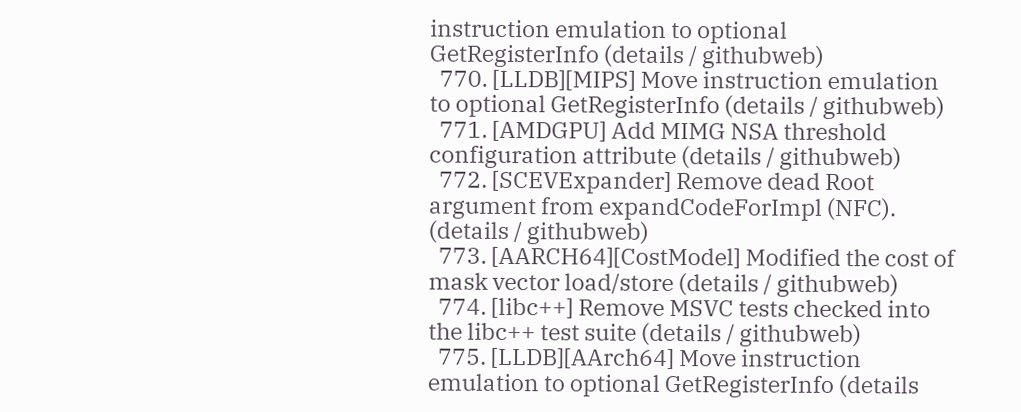instruction emulation to optional GetRegisterInfo (details / githubweb)
  770. [LLDB][MIPS] Move instruction emulation to optional GetRegisterInfo (details / githubweb)
  771. [AMDGPU] Add MIMG NSA threshold configuration attribute (details / githubweb)
  772. [SCEVExpander] Remove dead Root argument from expandCodeForImpl (NFC). (details / githubweb)
  773. [AARCH64][CostModel] Modified the cost of mask vector load/store (details / githubweb)
  774. [libc++] Remove MSVC tests checked into the libc++ test suite (details / githubweb)
  775. [LLDB][AArch64] Move instruction emulation to optional GetRegisterInfo (details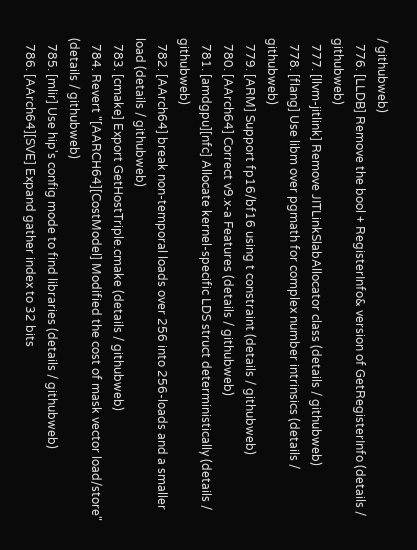/ githubweb)
  776. [LLDB] Remove the bool + RegisterInfo& version of GetRegisterInfo (details / githubweb)
  777. [llvm-jitlink] Remove JITLinkSlabAllocator class (details / githubweb)
  778. [flang] Use libm over pgmath for complex number intrinsics (details / githubweb)
  779. [ARM] Support fp16/bf16 using t constraint (details / githubweb)
  780. [AArch64] Correct v9.x-a Features (details / githubweb)
  781. [amdgpu][nfc] Allocate kernel-specific LDS struct deterministically (details / githubweb)
  782. [AArch64] break non-temporal loads over 256 into 256-loads and a smaller load (details / githubweb)
  783. [cmake] Export GetHostTriple.cmake (details / githubweb)
  784. Revert "[AARCH64][CostModel] Modified the cost of mask vector load/store" (details / githubweb)
  785. [mlir] Use hip's config mode to find libraries (details / githubweb)
  786. [AArch64][SVE] Expand gather index to 32 bits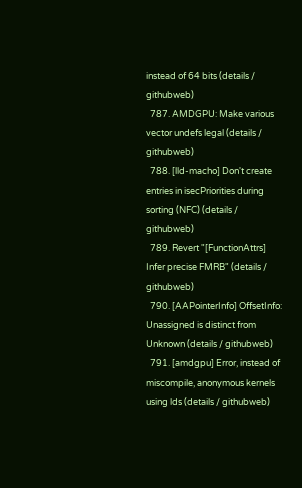instead of 64 bits (details / githubweb)
  787. AMDGPU: Make various vector undefs legal (details / githubweb)
  788. [lld-macho] Don't create entries in isecPriorities during sorting (NFC) (details / githubweb)
  789. Revert "[FunctionAttrs] Infer precise FMRB" (details / githubweb)
  790. [AAPointerInfo] OffsetInfo: Unassigned is distinct from Unknown (details / githubweb)
  791. [amdgpu] Error, instead of miscompile, anonymous kernels using lds (details / githubweb)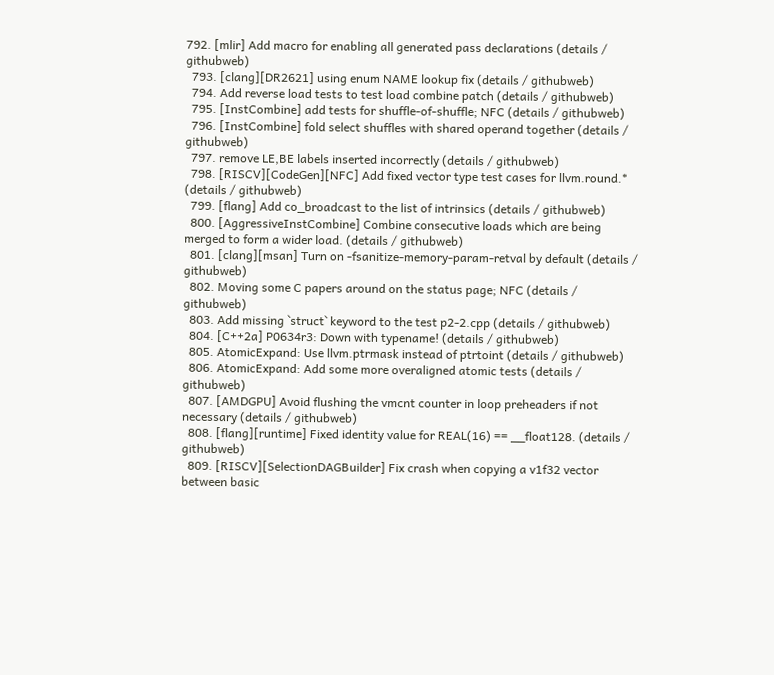792. [mlir] Add macro for enabling all generated pass declarations (details / githubweb)
  793. [clang][DR2621] using enum NAME lookup fix (details / githubweb)
  794. Add reverse load tests to test load combine patch (details / githubweb)
  795. [InstCombine] add tests for shuffle-of-shuffle; NFC (details / githubweb)
  796. [InstCombine] fold select shuffles with shared operand together (details / githubweb)
  797. remove LE,BE labels inserted incorrectly (details / githubweb)
  798. [RISCV][CodeGen][NFC] Add fixed vector type test cases for llvm.round.* (details / githubweb)
  799. [flang] Add co_broadcast to the list of intrinsics (details / githubweb)
  800. [AggressiveInstCombine] Combine consecutive loads which are being merged to form a wider load. (details / githubweb)
  801. [clang][msan] Turn on -fsanitize-memory-param-retval by default (details / githubweb)
  802. Moving some C papers around on the status page; NFC (details / githubweb)
  803. Add missing `struct` keyword to the test p2-2.cpp (details / githubweb)
  804. [C++2a] P0634r3: Down with typename! (details / githubweb)
  805. AtomicExpand: Use llvm.ptrmask instead of ptrtoint (details / githubweb)
  806. AtomicExpand: Add some more overaligned atomic tests (details / githubweb)
  807. [AMDGPU] Avoid flushing the vmcnt counter in loop preheaders if not necessary (details / githubweb)
  808. [flang][runtime] Fixed identity value for REAL(16) == __float128. (details / githubweb)
  809. [RISCV][SelectionDAGBuilder] Fix crash when copying a v1f32 vector between basic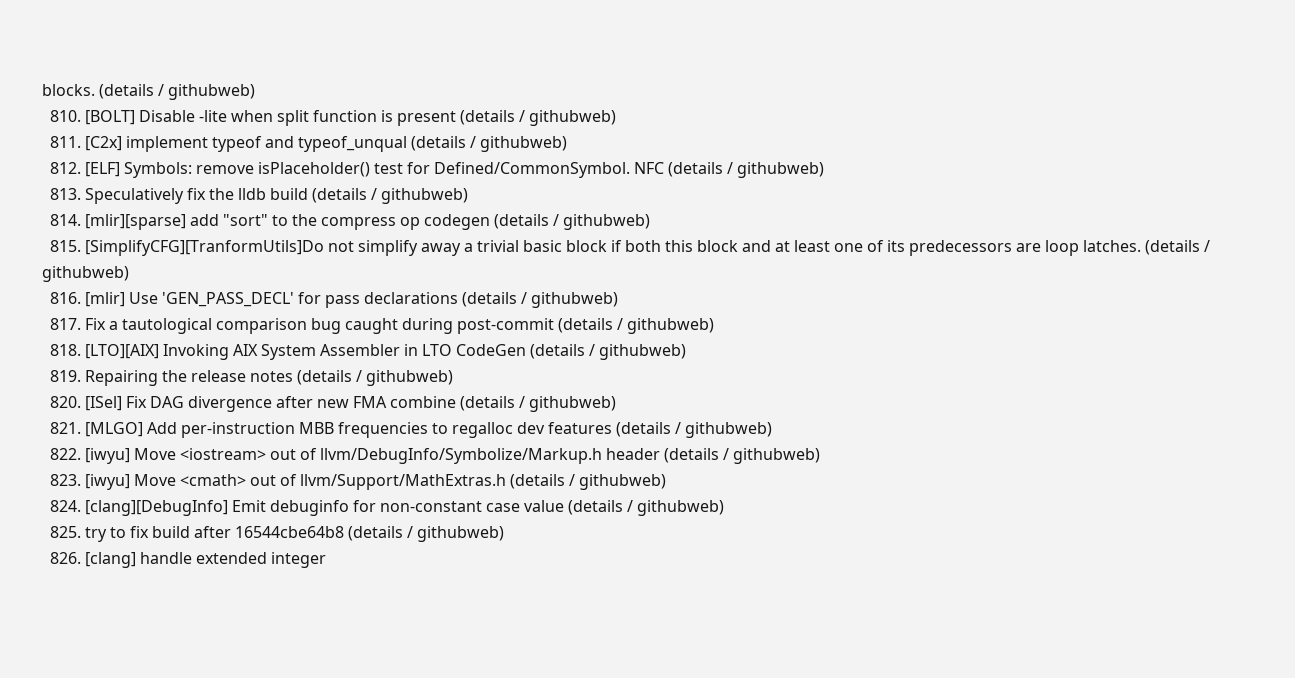blocks. (details / githubweb)
  810. [BOLT] Disable -lite when split function is present (details / githubweb)
  811. [C2x] implement typeof and typeof_unqual (details / githubweb)
  812. [ELF] Symbols: remove isPlaceholder() test for Defined/CommonSymbol. NFC (details / githubweb)
  813. Speculatively fix the lldb build (details / githubweb)
  814. [mlir][sparse] add "sort" to the compress op codegen (details / githubweb)
  815. [SimplifyCFG][TranformUtils]Do not simplify away a trivial basic block if both this block and at least one of its predecessors are loop latches. (details / githubweb)
  816. [mlir] Use 'GEN_PASS_DECL' for pass declarations (details / githubweb)
  817. Fix a tautological comparison bug caught during post-commit (details / githubweb)
  818. [LTO][AIX] Invoking AIX System Assembler in LTO CodeGen (details / githubweb)
  819. Repairing the release notes (details / githubweb)
  820. [ISel] Fix DAG divergence after new FMA combine (details / githubweb)
  821. [MLGO] Add per-instruction MBB frequencies to regalloc dev features (details / githubweb)
  822. [iwyu] Move <iostream> out of llvm/DebugInfo/Symbolize/Markup.h header (details / githubweb)
  823. [iwyu] Move <cmath> out of llvm/Support/MathExtras.h (details / githubweb)
  824. [clang][DebugInfo] Emit debuginfo for non-constant case value (details / githubweb)
  825. try to fix build after 16544cbe64b8 (details / githubweb)
  826. [clang] handle extended integer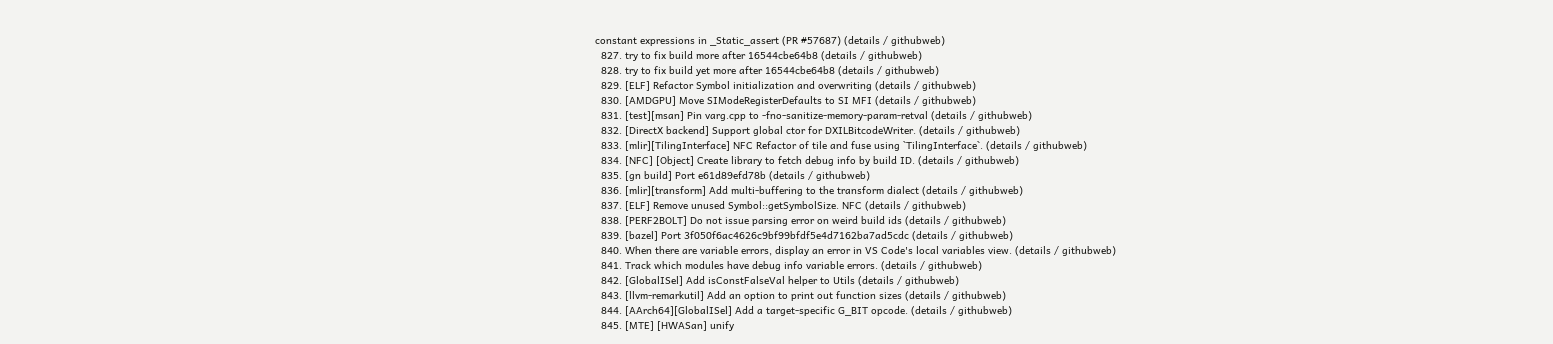constant expressions in _Static_assert (PR #57687) (details / githubweb)
  827. try to fix build more after 16544cbe64b8 (details / githubweb)
  828. try to fix build yet more after 16544cbe64b8 (details / githubweb)
  829. [ELF] Refactor Symbol initialization and overwriting (details / githubweb)
  830. [AMDGPU] Move SIModeRegisterDefaults to SI MFI (details / githubweb)
  831. [test][msan] Pin varg.cpp to -fno-sanitize-memory-param-retval (details / githubweb)
  832. [DirectX backend] Support global ctor for DXILBitcodeWriter. (details / githubweb)
  833. [mlir][TilingInterface] NFC Refactor of tile and fuse using `TilingInterface`. (details / githubweb)
  834. [NFC] [Object] Create library to fetch debug info by build ID. (details / githubweb)
  835. [gn build] Port e61d89efd78b (details / githubweb)
  836. [mlir][transform] Add multi-buffering to the transform dialect (details / githubweb)
  837. [ELF] Remove unused Symbol::getSymbolSize. NFC (details / githubweb)
  838. [PERF2BOLT] Do not issue parsing error on weird build ids (details / githubweb)
  839. [bazel] Port 3f050f6ac4626c9bf99bfdf5e4d7162ba7ad5cdc (details / githubweb)
  840. When there are variable errors, display an error in VS Code's local variables view. (details / githubweb)
  841. Track which modules have debug info variable errors. (details / githubweb)
  842. [GlobalISel] Add isConstFalseVal helper to Utils (details / githubweb)
  843. [llvm-remarkutil] Add an option to print out function sizes (details / githubweb)
  844. [AArch64][GlobalISel] Add a target-specific G_BIT opcode. (details / githubweb)
  845. [MTE] [HWASan] unify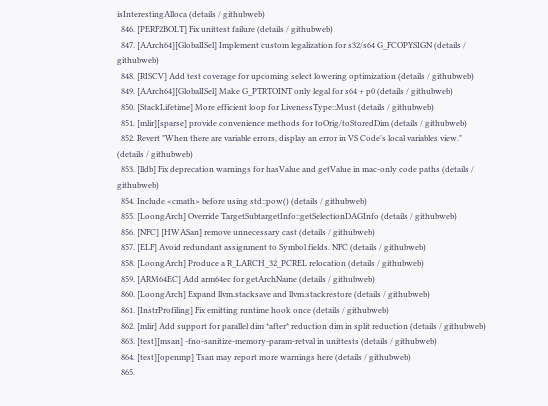isInterestingAlloca (details / githubweb)
  846. [PERF2BOLT] Fix unittest failure (details / githubweb)
  847. [AArch64][GlobalISel] Implement custom legalization for s32/s64 G_FCOPYSIGN (details / githubweb)
  848. [RISCV] Add test coverage for upcoming select lowering optimization (details / githubweb)
  849. [AArch64][GlobalISel] Make G_PTRTOINT only legal for s64 + p0 (details / githubweb)
  850. [StackLifetime] More efficient loop for LivenessType::Must (details / githubweb)
  851. [mlir][sparse] provide convenience methods for toOrig/toStoredDim (details / githubweb)
  852. Revert "When there are variable errors, display an error in VS Code's local variables view." (details / githubweb)
  853. [lldb] Fix deprecation warnings for hasValue and getValue in mac-only code paths (details / githubweb)
  854. Include <cmath> before using std::pow() (details / githubweb)
  855. [LoongArch] Override TargetSubtargetInfo::getSelectionDAGInfo (details / githubweb)
  856. [NFC] [HWASan] remove unnecessary cast (details / githubweb)
  857. [ELF] Avoid redundant assignment to Symbol fields. NFC (details / githubweb)
  858. [LoongArch] Produce a R_LARCH_32_PCREL relocation (details / githubweb)
  859. [ARM64EC] Add arm64ec for getArchName (details / githubweb)
  860. [LoongArch] Expand llvm.stacksave and llvm.stackrestore (details / githubweb)
  861. [InstrProfiling] Fix emitting runtime hook once (details / githubweb)
  862. [mlir] Add support for parallel dim *after* reduction dim in split reduction (details / githubweb)
  863. [test][msan] -fno-sanitize-memory-param-retval in unittests (details / githubweb)
  864. [test][openmp] Tsan may report more warnings here (details / githubweb)
  865.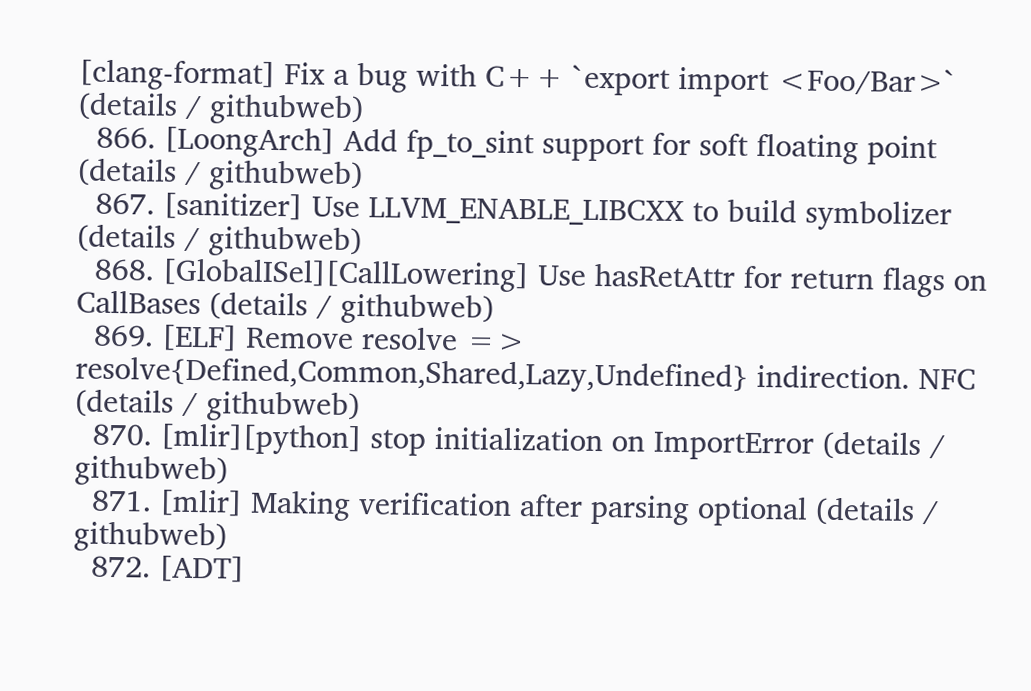[clang-format] Fix a bug with C++ `export import <Foo/Bar>` (details / githubweb)
  866. [LoongArch] Add fp_to_sint support for soft floating point (details / githubweb)
  867. [sanitizer] Use LLVM_ENABLE_LIBCXX to build symbolizer (details / githubweb)
  868. [GlobalISel][CallLowering] Use hasRetAttr for return flags on CallBases (details / githubweb)
  869. [ELF] Remove resolve => resolve{Defined,Common,Shared,Lazy,Undefined} indirection. NFC (details / githubweb)
  870. [mlir][python] stop initialization on ImportError (details / githubweb)
  871. [mlir] Making verification after parsing optional (details / githubweb)
  872. [ADT]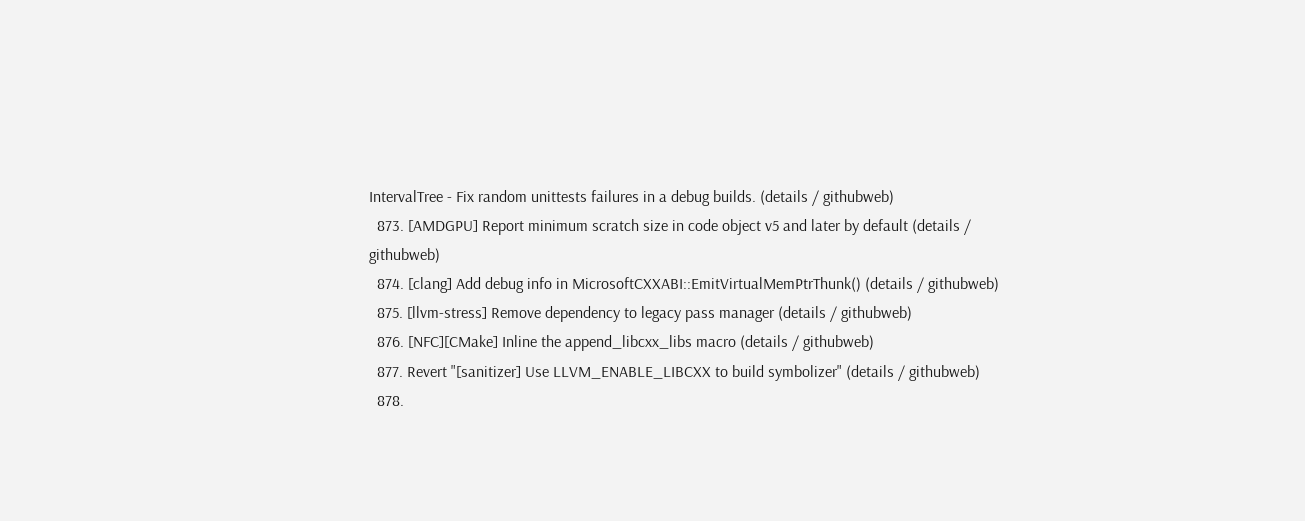IntervalTree - Fix random unittests failures in a debug builds. (details / githubweb)
  873. [AMDGPU] Report minimum scratch size in code object v5 and later by default (details / githubweb)
  874. [clang] Add debug info in MicrosoftCXXABI::EmitVirtualMemPtrThunk() (details / githubweb)
  875. [llvm-stress] Remove dependency to legacy pass manager (details / githubweb)
  876. [NFC][CMake] Inline the append_libcxx_libs macro (details / githubweb)
  877. Revert "[sanitizer] Use LLVM_ENABLE_LIBCXX to build symbolizer" (details / githubweb)
  878.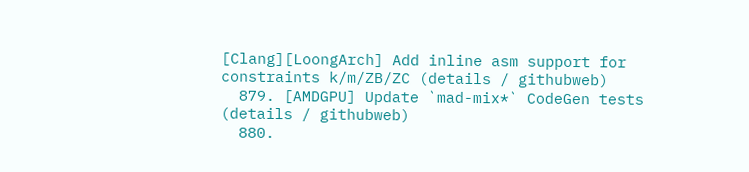[Clang][LoongArch] Add inline asm support for constraints k/m/ZB/ZC (details / githubweb)
  879. [AMDGPU] Update `mad-mix*` CodeGen tests (details / githubweb)
  880.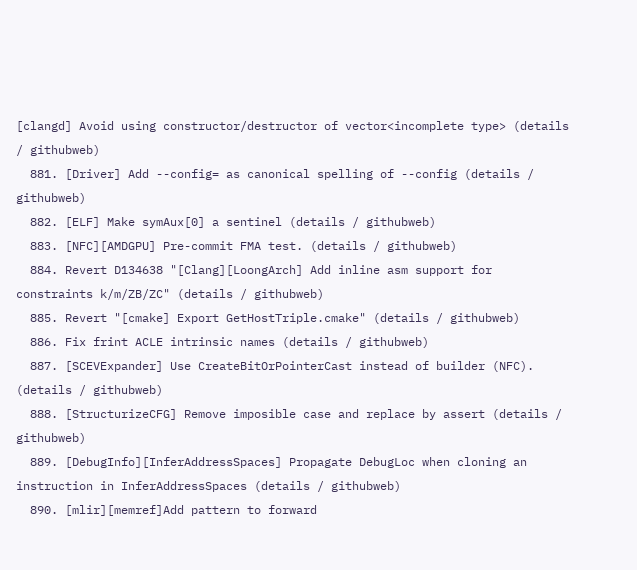[clangd] Avoid using constructor/destructor of vector<incomplete type> (details / githubweb)
  881. [Driver] Add --config= as canonical spelling of --config (details / githubweb)
  882. [ELF] Make symAux[0] a sentinel (details / githubweb)
  883. [NFC][AMDGPU] Pre-commit FMA test. (details / githubweb)
  884. Revert D134638 "[Clang][LoongArch] Add inline asm support for constraints k/m/ZB/ZC" (details / githubweb)
  885. Revert "[cmake] Export GetHostTriple.cmake" (details / githubweb)
  886. Fix frint ACLE intrinsic names (details / githubweb)
  887. [SCEVExpander] Use CreateBitOrPointerCast instead of builder (NFC). (details / githubweb)
  888. [StructurizeCFG] Remove imposible case and replace by assert (details / githubweb)
  889. [DebugInfo][InferAddressSpaces] Propagate DebugLoc when cloning an instruction in InferAddressSpaces (details / githubweb)
  890. [mlir][memref]Add pattern to forward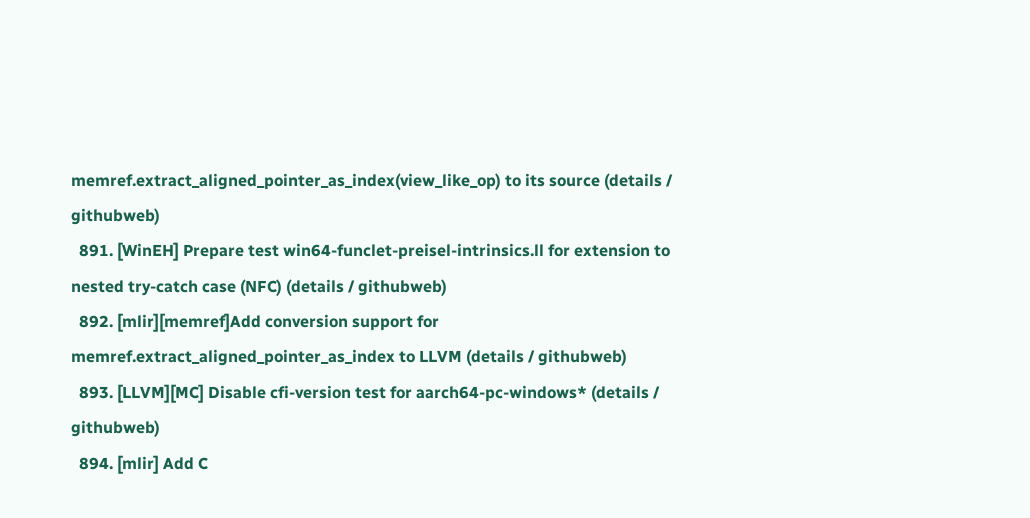memref.extract_aligned_pointer_as_index(view_like_op) to its source (details / githubweb)
  891. [WinEH] Prepare test win64-funclet-preisel-intrinsics.ll for extension to nested try-catch case (NFC) (details / githubweb)
  892. [mlir][memref]Add conversion support for memref.extract_aligned_pointer_as_index to LLVM (details / githubweb)
  893. [LLVM][MC] Disable cfi-version test for aarch64-pc-windows* (details / githubweb)
  894. [mlir] Add C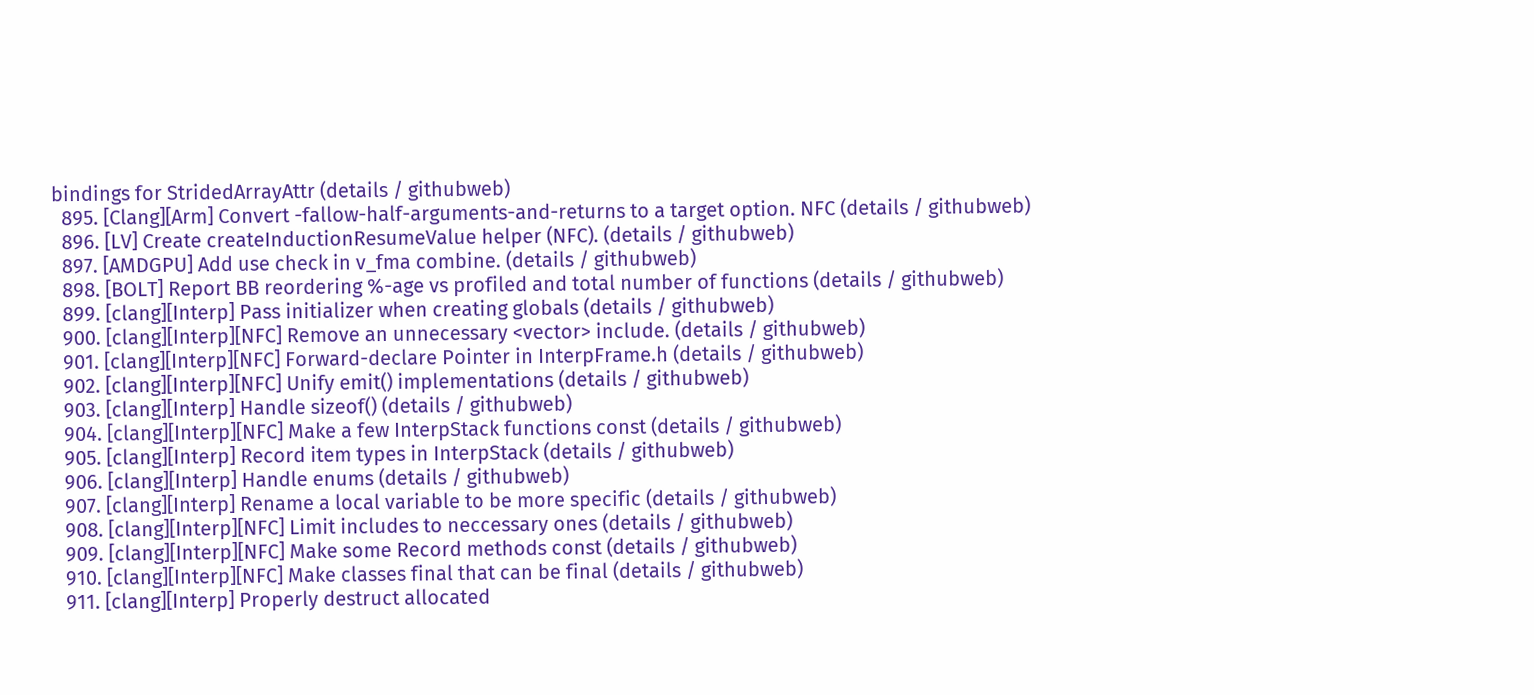bindings for StridedArrayAttr (details / githubweb)
  895. [Clang][Arm] Convert -fallow-half-arguments-and-returns to a target option. NFC (details / githubweb)
  896. [LV] Create createInductionResumeValue helper (NFC). (details / githubweb)
  897. [AMDGPU] Add use check in v_fma combine. (details / githubweb)
  898. [BOLT] Report BB reordering %-age vs profiled and total number of functions (details / githubweb)
  899. [clang][Interp] Pass initializer when creating globals (details / githubweb)
  900. [clang][Interp][NFC] Remove an unnecessary <vector> include. (details / githubweb)
  901. [clang][Interp][NFC] Forward-declare Pointer in InterpFrame.h (details / githubweb)
  902. [clang][Interp][NFC] Unify emit() implementations (details / githubweb)
  903. [clang][Interp] Handle sizeof() (details / githubweb)
  904. [clang][Interp][NFC] Make a few InterpStack functions const (details / githubweb)
  905. [clang][Interp] Record item types in InterpStack (details / githubweb)
  906. [clang][Interp] Handle enums (details / githubweb)
  907. [clang][Interp] Rename a local variable to be more specific (details / githubweb)
  908. [clang][Interp][NFC] Limit includes to neccessary ones (details / githubweb)
  909. [clang][Interp][NFC] Make some Record methods const (details / githubweb)
  910. [clang][Interp][NFC] Make classes final that can be final (details / githubweb)
  911. [clang][Interp] Properly destruct allocated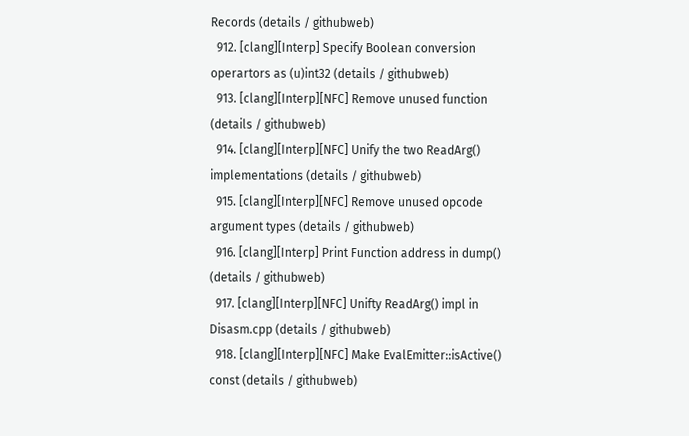Records (details / githubweb)
  912. [clang][Interp] Specify Boolean conversion operartors as (u)int32 (details / githubweb)
  913. [clang][Interp][NFC] Remove unused function (details / githubweb)
  914. [clang][Interp][NFC] Unify the two ReadArg() implementations (details / githubweb)
  915. [clang][Interp][NFC] Remove unused opcode argument types (details / githubweb)
  916. [clang][Interp] Print Function address in dump() (details / githubweb)
  917. [clang][Interp][NFC] Unifty ReadArg() impl in Disasm.cpp (details / githubweb)
  918. [clang][Interp][NFC] Make EvalEmitter::isActive() const (details / githubweb)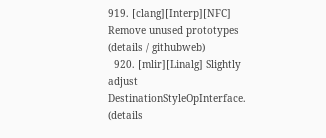919. [clang][Interp][NFC] Remove unused prototypes (details / githubweb)
  920. [mlir][Linalg] Slightly adjust DestinationStyleOpInterface. (details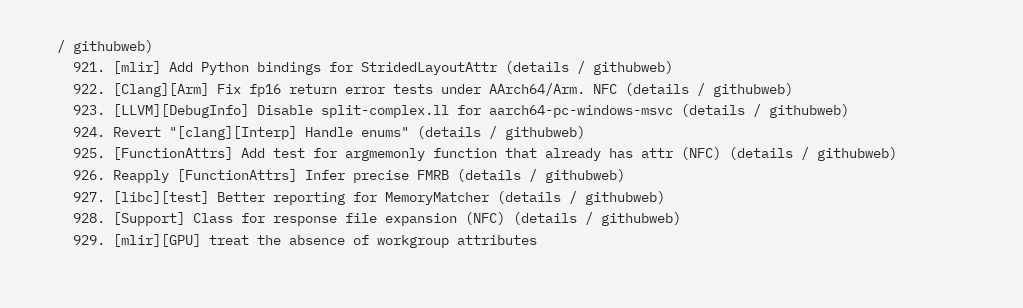/ githubweb)
  921. [mlir] Add Python bindings for StridedLayoutAttr (details / githubweb)
  922. [Clang][Arm] Fix fp16 return error tests under AArch64/Arm. NFC (details / githubweb)
  923. [LLVM][DebugInfo] Disable split-complex.ll for aarch64-pc-windows-msvc (details / githubweb)
  924. Revert "[clang][Interp] Handle enums" (details / githubweb)
  925. [FunctionAttrs] Add test for argmemonly function that already has attr (NFC) (details / githubweb)
  926. Reapply [FunctionAttrs] Infer precise FMRB (details / githubweb)
  927. [libc][test] Better reporting for MemoryMatcher (details / githubweb)
  928. [Support] Class for response file expansion (NFC) (details / githubweb)
  929. [mlir][GPU] treat the absence of workgroup attributes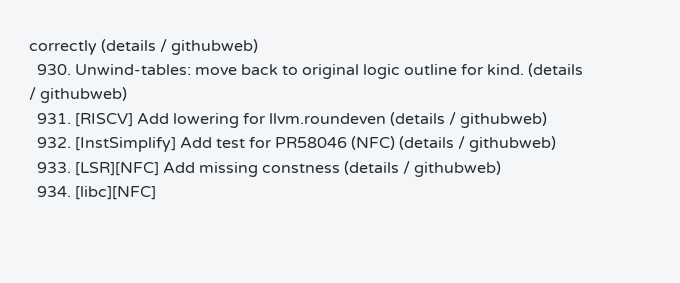correctly (details / githubweb)
  930. Unwind-tables: move back to original logic outline for kind. (details / githubweb)
  931. [RISCV] Add lowering for llvm.roundeven (details / githubweb)
  932. [InstSimplify] Add test for PR58046 (NFC) (details / githubweb)
  933. [LSR][NFC] Add missing constness (details / githubweb)
  934. [libc][NFC]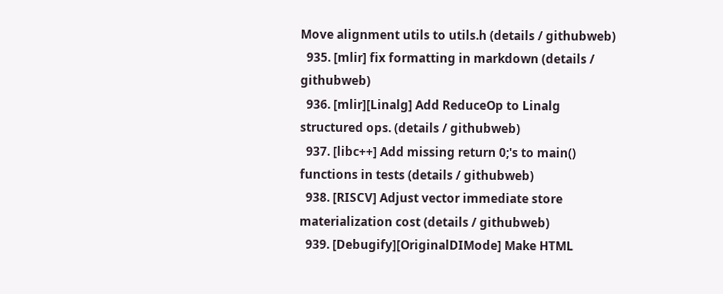Move alignment utils to utils.h (details / githubweb)
  935. [mlir] fix formatting in markdown (details / githubweb)
  936. [mlir][Linalg] Add ReduceOp to Linalg structured ops. (details / githubweb)
  937. [libc++] Add missing return 0;'s to main() functions in tests (details / githubweb)
  938. [RISCV] Adjust vector immediate store materialization cost (details / githubweb)
  939. [Debugify][OriginalDIMode] Make HTML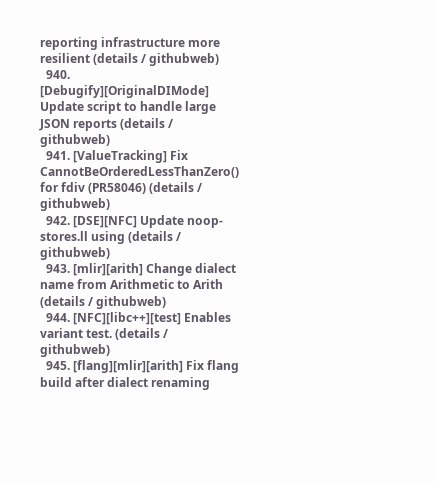reporting infrastructure more resilient (details / githubweb)
  940. [Debugify][OriginalDIMode] Update script to handle large JSON reports (details / githubweb)
  941. [ValueTracking] Fix CannotBeOrderedLessThanZero() for fdiv (PR58046) (details / githubweb)
  942. [DSE][NFC] Update noop-stores.ll using (details / githubweb)
  943. [mlir][arith] Change dialect name from Arithmetic to Arith (details / githubweb)
  944. [NFC][libc++][test] Enables variant test. (details / githubweb)
  945. [flang][mlir][arith] Fix flang build after dialect renaming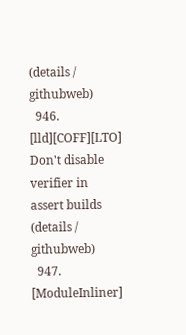(details / githubweb)
  946. [lld][COFF][LTO] Don't disable verifier in assert builds (details / githubweb)
  947. [ModuleInliner]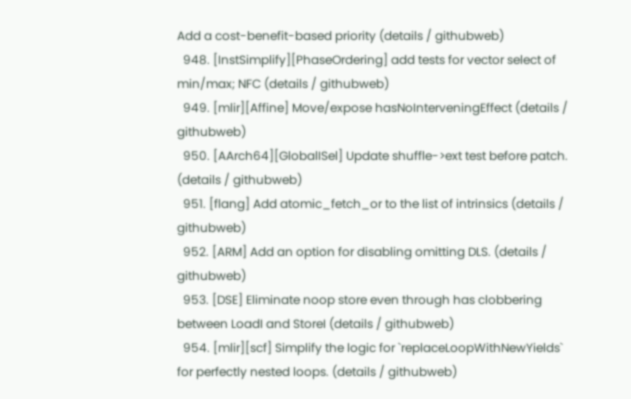Add a cost-benefit-based priority (details / githubweb)
  948. [InstSimplify][PhaseOrdering] add tests for vector select of min/max; NFC (details / githubweb)
  949. [mlir][Affine] Move/expose hasNoInterveningEffect (details / githubweb)
  950. [AArch64][GlobalISel] Update shuffle->ext test before patch. (details / githubweb)
  951. [flang] Add atomic_fetch_or to the list of intrinsics (details / githubweb)
  952. [ARM] Add an option for disabling omitting DLS. (details / githubweb)
  953. [DSE] Eliminate noop store even through has clobbering between LoadI and StoreI (details / githubweb)
  954. [mlir][scf] Simplify the logic for `replaceLoopWithNewYields` for perfectly nested loops. (details / githubweb)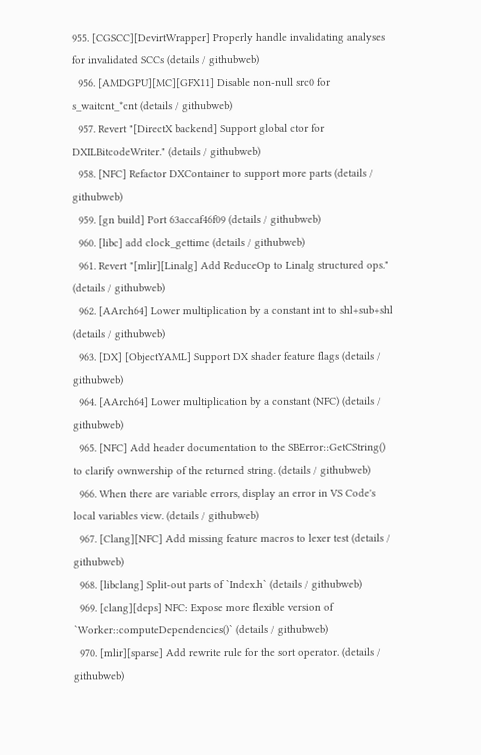955. [CGSCC][DevirtWrapper] Properly handle invalidating analyses for invalidated SCCs (details / githubweb)
  956. [AMDGPU][MC][GFX11] Disable non-null src0 for s_waitcnt_*cnt (details / githubweb)
  957. Revert "[DirectX backend] Support global ctor for DXILBitcodeWriter." (details / githubweb)
  958. [NFC] Refactor DXContainer to support more parts (details / githubweb)
  959. [gn build] Port 63accaf46f09 (details / githubweb)
  960. [libc] add clock_gettime (details / githubweb)
  961. Revert "[mlir][Linalg] Add ReduceOp to Linalg structured ops." (details / githubweb)
  962. [AArch64] Lower multiplication by a constant int to shl+sub+shl (details / githubweb)
  963. [DX] [ObjectYAML] Support DX shader feature flags (details / githubweb)
  964. [AArch64] Lower multiplication by a constant (NFC) (details / githubweb)
  965. [NFC] Add header documentation to the SBError::GetCString() to clarify ownwership of the returned string. (details / githubweb)
  966. When there are variable errors, display an error in VS Code's local variables view. (details / githubweb)
  967. [Clang][NFC] Add missing feature macros to lexer test (details / githubweb)
  968. [libclang] Split-out parts of `Index.h` (details / githubweb)
  969. [clang][deps] NFC: Expose more flexible version of `Worker::computeDependencies()` (details / githubweb)
  970. [mlir][sparse] Add rewrite rule for the sort operator. (details / githubweb)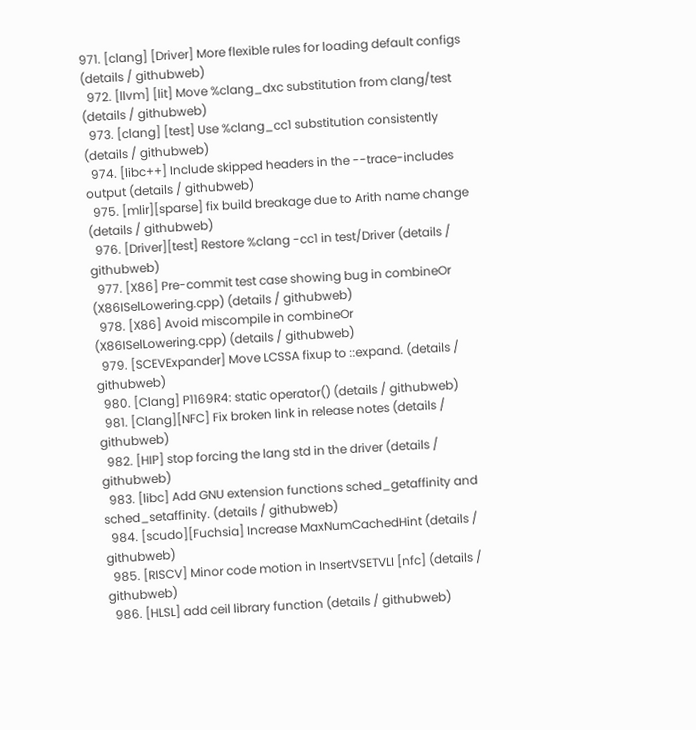971. [clang] [Driver] More flexible rules for loading default configs (details / githubweb)
  972. [llvm] [lit] Move %clang_dxc substitution from clang/test (details / githubweb)
  973. [clang] [test] Use %clang_cc1 substitution consistently (details / githubweb)
  974. [libc++] Include skipped headers in the --trace-includes output (details / githubweb)
  975. [mlir][sparse] fix build breakage due to Arith name change (details / githubweb)
  976. [Driver][test] Restore %clang -cc1 in test/Driver (details / githubweb)
  977. [X86] Pre-commit test case showing bug in combineOr (X86ISelLowering.cpp) (details / githubweb)
  978. [X86] Avoid miscompile in combineOr (X86ISelLowering.cpp) (details / githubweb)
  979. [SCEVExpander] Move LCSSA fixup to ::expand. (details / githubweb)
  980. [Clang] P1169R4: static operator() (details / githubweb)
  981. [Clang][NFC] Fix broken link in release notes (details / githubweb)
  982. [HIP] stop forcing the lang std in the driver (details / githubweb)
  983. [libc] Add GNU extension functions sched_getaffinity and sched_setaffinity. (details / githubweb)
  984. [scudo][Fuchsia] Increase MaxNumCachedHint (details / githubweb)
  985. [RISCV] Minor code motion in InsertVSETVLI [nfc] (details / githubweb)
  986. [HLSL] add ceil library function (details / githubweb)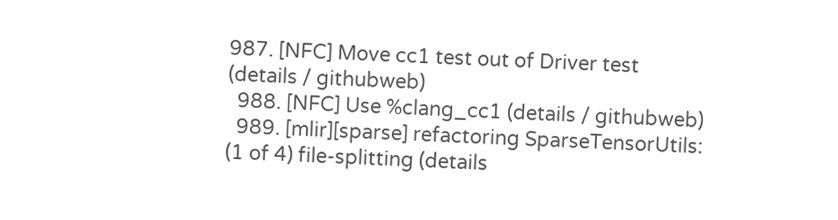987. [NFC] Move cc1 test out of Driver test (details / githubweb)
  988. [NFC] Use %clang_cc1 (details / githubweb)
  989. [mlir][sparse] refactoring SparseTensorUtils: (1 of 4) file-splitting (details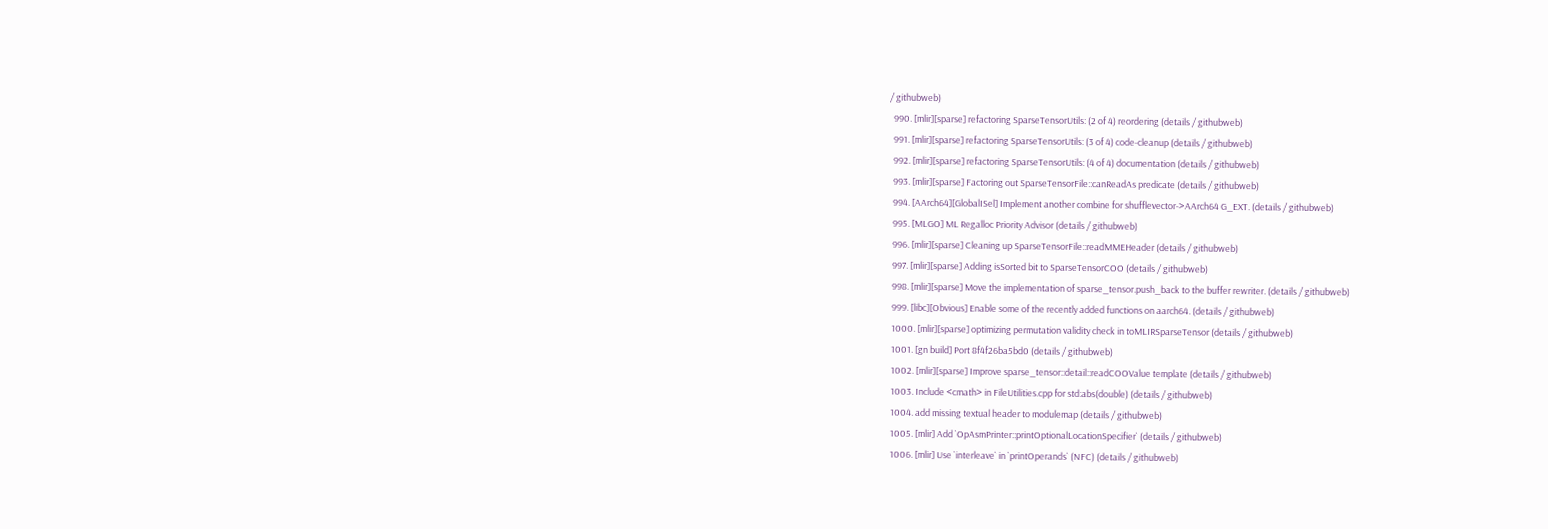/ githubweb)
  990. [mlir][sparse] refactoring SparseTensorUtils: (2 of 4) reordering (details / githubweb)
  991. [mlir][sparse] refactoring SparseTensorUtils: (3 of 4) code-cleanup (details / githubweb)
  992. [mlir][sparse] refactoring SparseTensorUtils: (4 of 4) documentation (details / githubweb)
  993. [mlir][sparse] Factoring out SparseTensorFile::canReadAs predicate (details / githubweb)
  994. [AArch64][GlobalISel] Implement another combine for shufflevector->AArch64 G_EXT. (details / githubweb)
  995. [MLGO] ML Regalloc Priority Advisor (details / githubweb)
  996. [mlir][sparse] Cleaning up SparseTensorFile::readMMEHeader (details / githubweb)
  997. [mlir][sparse] Adding isSorted bit to SparseTensorCOO (details / githubweb)
  998. [mlir][sparse] Move the implementation of sparse_tensor.push_back to the buffer rewriter. (details / githubweb)
  999. [libc][Obvious] Enable some of the recently added functions on aarch64. (details / githubweb)
  1000. [mlir][sparse] optimizing permutation validity check in toMLIRSparseTensor (details / githubweb)
  1001. [gn build] Port 8f4f26ba5bd0 (details / githubweb)
  1002. [mlir][sparse] Improve sparse_tensor::detail::readCOOValue template (details / githubweb)
  1003. Include <cmath> in FileUtilities.cpp for std:abs(double) (details / githubweb)
  1004. add missing textual header to modulemap (details / githubweb)
  1005. [mlir] Add `OpAsmPrinter::printOptionalLocationSpecifier` (details / githubweb)
  1006. [mlir] Use `interleave` in `printOperands` (NFC) (details / githubweb)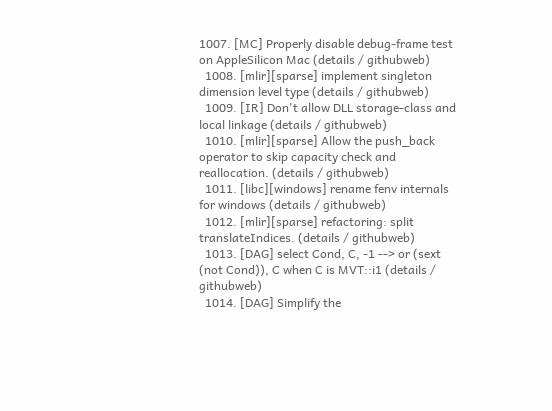1007. [MC] Properly disable debug-frame test on AppleSilicon Mac (details / githubweb)
  1008. [mlir][sparse] implement singleton dimension level type (details / githubweb)
  1009. [IR] Don't allow DLL storage-class and local linkage (details / githubweb)
  1010. [mlir][sparse] Allow the push_back operator to skip capacity check and reallocation. (details / githubweb)
  1011. [libc][windows] rename fenv internals for windows (details / githubweb)
  1012. [mlir][sparse] refactoring: split translateIndices. (details / githubweb)
  1013. [DAG] select Cond, C, -1 --> or (sext (not Cond)), C when C is MVT::i1 (details / githubweb)
  1014. [DAG] Simplify the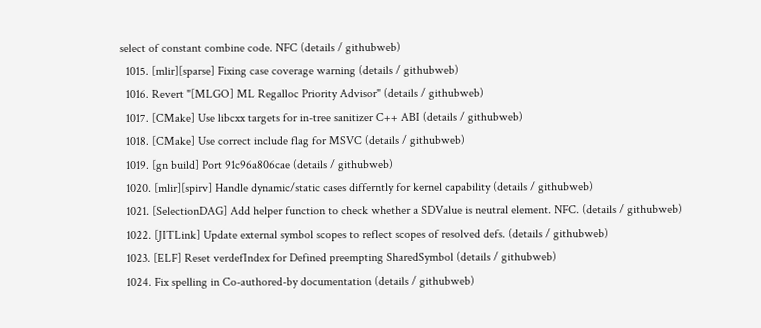select of constant combine code. NFC (details / githubweb)
  1015. [mlir][sparse] Fixing case coverage warning (details / githubweb)
  1016. Revert "[MLGO] ML Regalloc Priority Advisor" (details / githubweb)
  1017. [CMake] Use libcxx targets for in-tree sanitizer C++ ABI (details / githubweb)
  1018. [CMake] Use correct include flag for MSVC (details / githubweb)
  1019. [gn build] Port 91c96a806cae (details / githubweb)
  1020. [mlir][spirv] Handle dynamic/static cases differntly for kernel capability (details / githubweb)
  1021. [SelectionDAG] Add helper function to check whether a SDValue is neutral element. NFC. (details / githubweb)
  1022. [JITLink] Update external symbol scopes to reflect scopes of resolved defs. (details / githubweb)
  1023. [ELF] Reset verdefIndex for Defined preempting SharedSymbol (details / githubweb)
  1024. Fix spelling in Co-authored-by documentation (details / githubweb)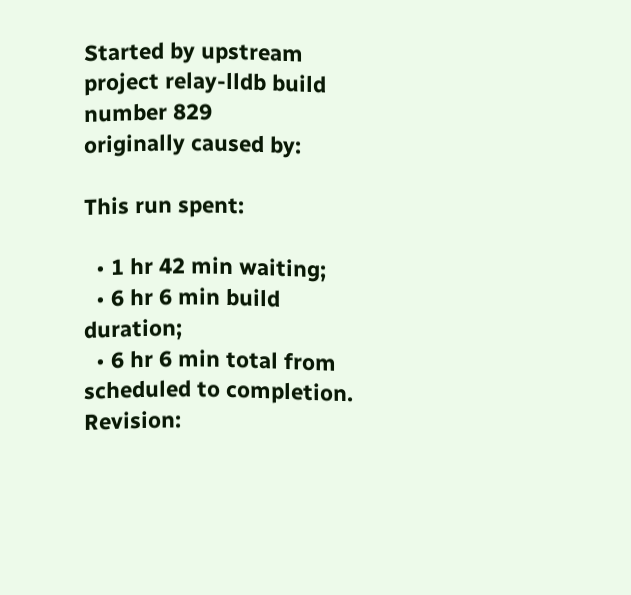Started by upstream project relay-lldb build number 829
originally caused by:

This run spent:

  • 1 hr 42 min waiting;
  • 6 hr 6 min build duration;
  • 6 hr 6 min total from scheduled to completion.
Revision: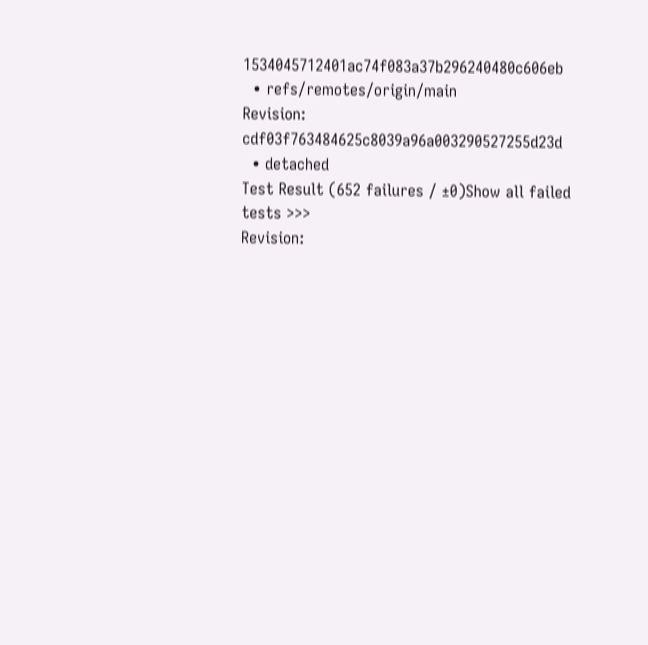1534045712401ac74f083a37b296240480c606eb
  • refs/remotes/origin/main
Revision: cdf03f763484625c8039a96a003290527255d23d
  • detached
Test Result (652 failures / ±0)Show all failed tests >>>
Revision: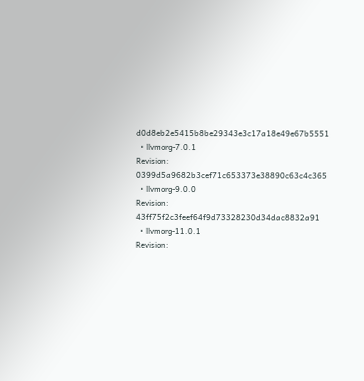d0d8eb2e5415b8be29343e3c17a18e49e67b5551
  • llvmorg-7.0.1
Revision: 0399d5a9682b3cef71c653373e38890c63c4c365
  • llvmorg-9.0.0
Revision: 43ff75f2c3feef64f9d73328230d34dac8832a91
  • llvmorg-11.0.1
Revision: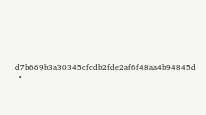d7b669b3a30345cfcdb2fde2af6f48aa4b94845d
  •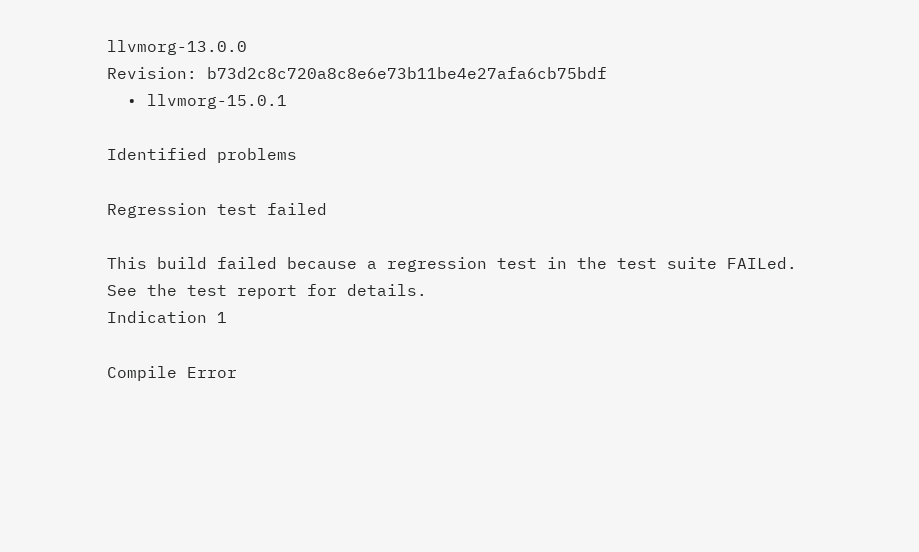llvmorg-13.0.0
Revision: b73d2c8c720a8c8e6e73b11be4e27afa6cb75bdf
  • llvmorg-15.0.1

Identified problems

Regression test failed

This build failed because a regression test in the test suite FAILed. See the test report for details.
Indication 1

Compile Error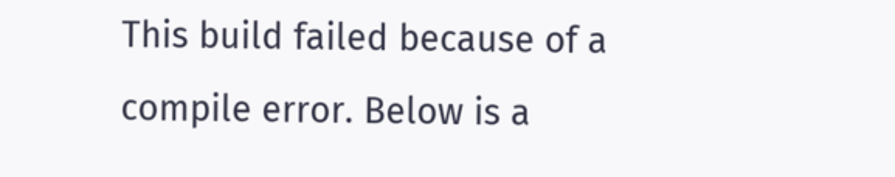This build failed because of a compile error. Below is a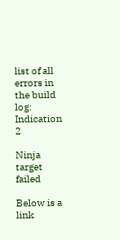list of all errors in the build log:
Indication 2

Ninja target failed

Below is a link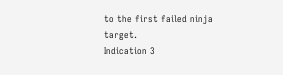to the first failed ninja target.
Indication 3